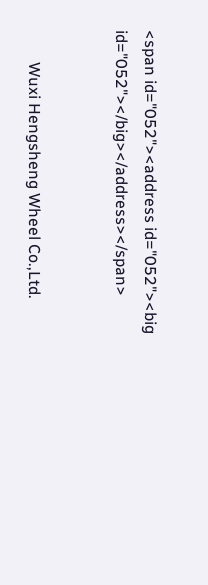<span id="052"><address id="052"><big id="052"></big></address></span>


        Wuxi Hengsheng Wheel Co.,Ltd.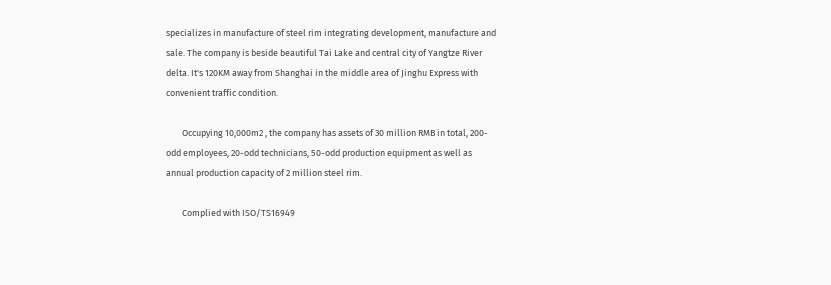specializes in manufacture of steel rim integrating development, manufacture and sale. The company is beside beautiful Tai Lake and central city of Yangtze River delta. It's 120KM away from Shanghai in the middle area of Jinghu Express with convenient traffic condition.

        Occupying 10,000m2 , the company has assets of 30 million RMB in total, 200-odd employees, 20-odd technicians, 50-odd production equipment as well as annual production capacity of 2 million steel rim.

        Complied with ISO/TS16949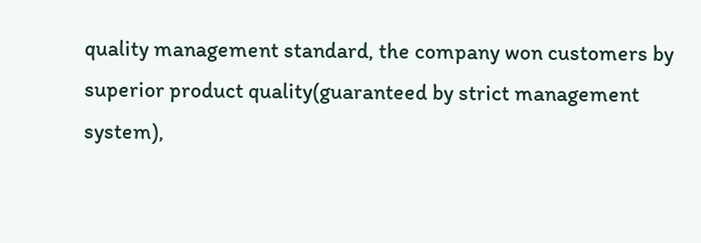quality management standard, the company won customers by superior product quality(guaranteed by strict management system),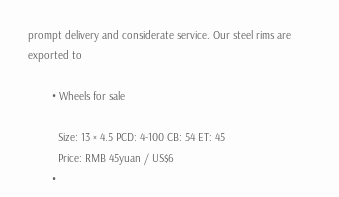prompt delivery and considerate service. Our steel rims are exported to

        • Wheels for sale

          Size: 13 × 4.5 PCD: 4-100 CB: 54 ET: 45
          Price: RMB 45yuan / US$6
        •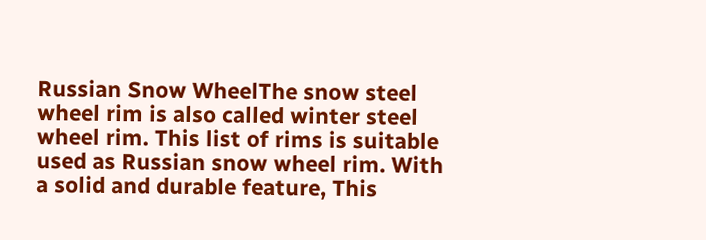Russian Snow WheelThe snow steel wheel rim is also called winter steel wheel rim. This list of rims is suitable used as Russian snow wheel rim. With a solid and durable feature, This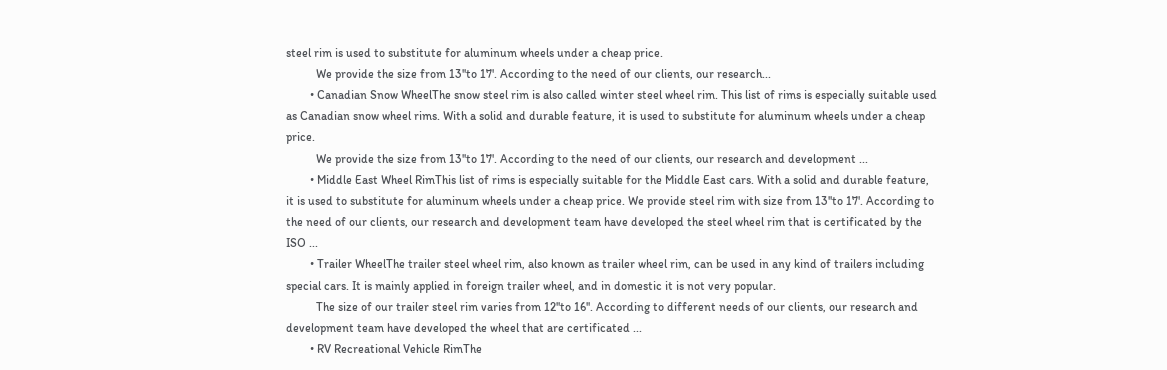steel rim is used to substitute for aluminum wheels under a cheap price.
          We provide the size from 13''to 17'. According to the need of our clients, our research...
        • Canadian Snow WheelThe snow steel rim is also called winter steel wheel rim. This list of rims is especially suitable used as Canadian snow wheel rims. With a solid and durable feature, it is used to substitute for aluminum wheels under a cheap price.
          We provide the size from 13''to 17'. According to the need of our clients, our research and development ...
        • Middle East Wheel RimThis list of rims is especially suitable for the Middle East cars. With a solid and durable feature, it is used to substitute for aluminum wheels under a cheap price. We provide steel rim with size from 13''to 17'. According to the need of our clients, our research and development team have developed the steel wheel rim that is certificated by the ISO ...
        • Trailer WheelThe trailer steel wheel rim, also known as trailer wheel rim, can be used in any kind of trailers including special cars. It is mainly applied in foreign trailer wheel, and in domestic it is not very popular.
          The size of our trailer steel rim varies from 12''to 16''. According to different needs of our clients, our research and development team have developed the wheel that are certificated ...
        • RV Recreational Vehicle RimThe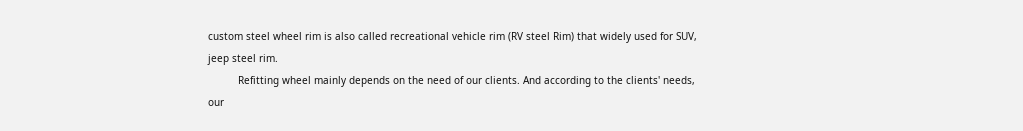custom steel wheel rim is also called recreational vehicle rim (RV steel Rim) that widely used for SUV, jeep steel rim.
          Refitting wheel mainly depends on the need of our clients. And according to the clients' needs, our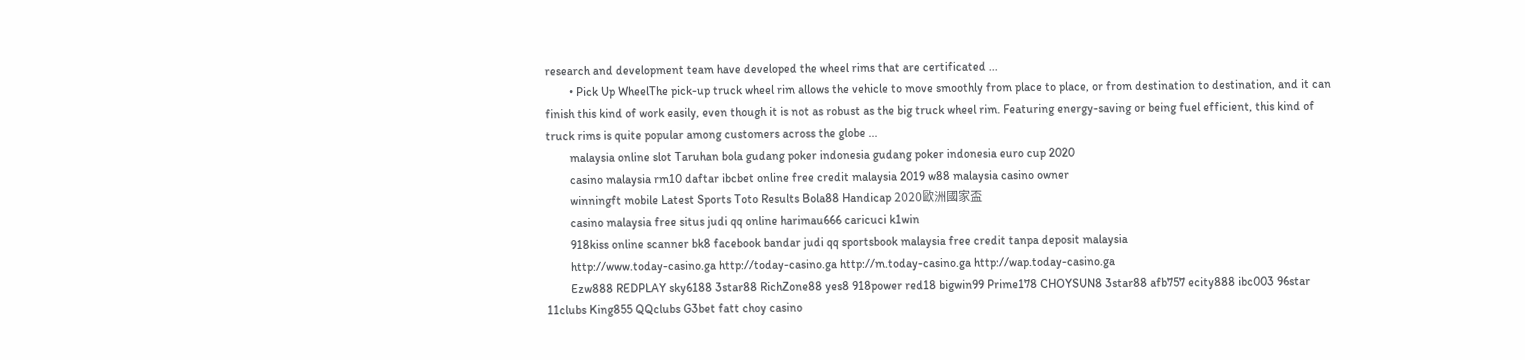research and development team have developed the wheel rims that are certificated ...
        • Pick Up WheelThe pick-up truck wheel rim allows the vehicle to move smoothly from place to place, or from destination to destination, and it can finish this kind of work easily, even though it is not as robust as the big truck wheel rim. Featuring energy-saving or being fuel efficient, this kind of truck rims is quite popular among customers across the globe ...
        malaysia online slot Taruhan bola gudang poker indonesia gudang poker indonesia euro cup 2020
        casino malaysia rm10 daftar ibcbet online free credit malaysia 2019 w88 malaysia casino owner
        winningft mobile Latest Sports Toto Results Bola88 Handicap 2020歐洲國家盃
        casino malaysia free situs judi qq online harimau666 caricuci k1win
        918kiss online scanner bk8 facebook bandar judi qq sportsbook malaysia free credit tanpa deposit malaysia
        http://www.today-casino.ga http://today-casino.ga http://m.today-casino.ga http://wap.today-casino.ga
        Ezw888 REDPLAY sky6188 3star88 RichZone88 yes8 918power red18 bigwin99 Prime178 CHOYSUN8 3star88 afb757 ecity888 ibc003 96star 11clubs King855 QQclubs G3bet fatt choy casino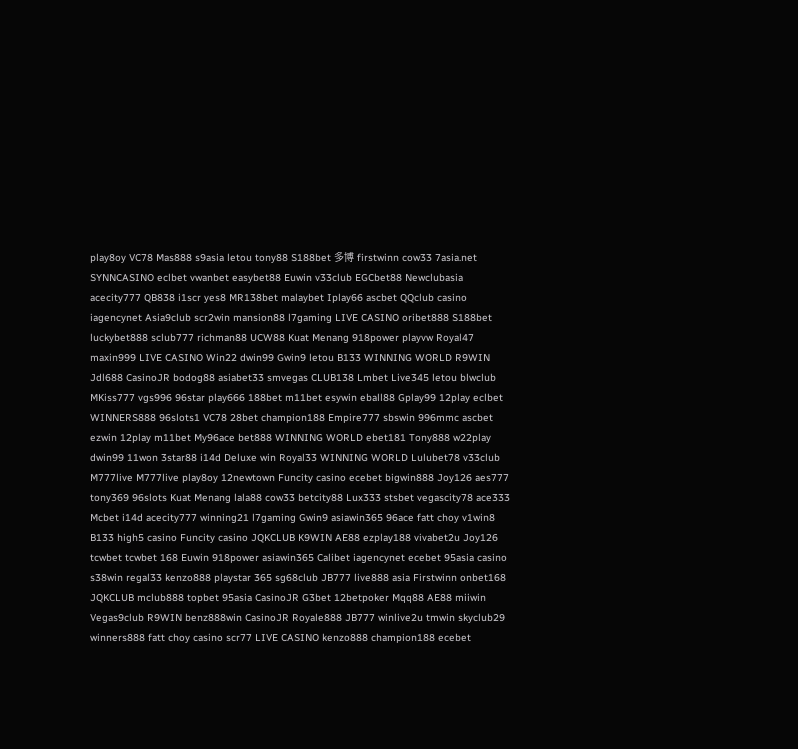play8oy VC78 Mas888 s9asia letou tony88 S188bet 多博 firstwinn cow33 7asia.net SYNNCASINO eclbet vwanbet easybet88 Euwin v33club EGCbet88 Newclubasia acecity777 QB838 i1scr yes8 MR138bet malaybet Iplay66 ascbet QQclub casino iagencynet Asia9club scr2win mansion88 l7gaming LIVE CASINO oribet888 S188bet luckybet888 sclub777 richman88 UCW88 Kuat Menang 918power playvw Royal47 maxin999 LIVE CASINO Win22 dwin99 Gwin9 letou B133 WINNING WORLD R9WIN Jdl688 CasinoJR bodog88 asiabet33 smvegas CLUB138 Lmbet Live345 letou blwclub MKiss777 vgs996 96star play666 188bet m11bet esywin eball88 Gplay99 12play eclbet WINNERS888 96slots1 VC78 28bet champion188 Empire777 sbswin 996mmc ascbet ezwin 12play m11bet My96ace bet888 WINNING WORLD ebet181 Tony888 w22play dwin99 11won 3star88 i14d Deluxe win Royal33 WINNING WORLD Lulubet78 v33club M777live M777live play8oy 12newtown Funcity casino ecebet bigwin888 Joy126 aes777 tony369 96slots Kuat Menang lala88 cow33 betcity88 Lux333 stsbet vegascity78 ace333 Mcbet i14d acecity777 winning21 l7gaming Gwin9 asiawin365 96ace fatt choy v1win8 B133 high5 casino Funcity casino JQKCLUB K9WIN AE88 ezplay188 vivabet2u Joy126 tcwbet tcwbet 168 Euwin 918power asiawin365 Calibet iagencynet ecebet 95asia casino s38win regal33 kenzo888 playstar 365 sg68club JB777 live888 asia Firstwinn onbet168 JQKCLUB mclub888 topbet 95asia CasinoJR G3bet 12betpoker Mqq88 AE88 miiwin Vegas9club R9WIN benz888win CasinoJR Royale888 JB777 winlive2u tmwin skyclub29 winners888 fatt choy casino scr77 LIVE CASINO kenzo888 champion188 ecebet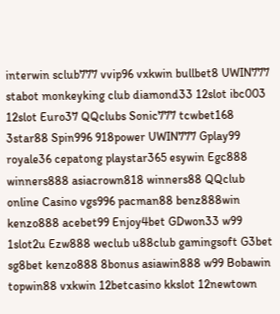interwin sclub777 vvip96 vxkwin bullbet8 UWIN777 stabot monkeyking club diamond33 12slot ibc003 12slot Euro37 QQclubs Sonic777 tcwbet168 3star88 Spin996 918power UWIN777 Gplay99 royale36 cepatong playstar365 esywin Egc888 winners888 asiacrown818 winners88 QQclub online Casino vgs996 pacman88 benz888win kenzo888 acebet99 Enjoy4bet GDwon33 w99 1slot2u Ezw888 weclub u88club gamingsoft G3bet sg8bet kenzo888 8bonus asiawin888 w99 Bobawin topwin88 vxkwin 12betcasino kkslot 12newtown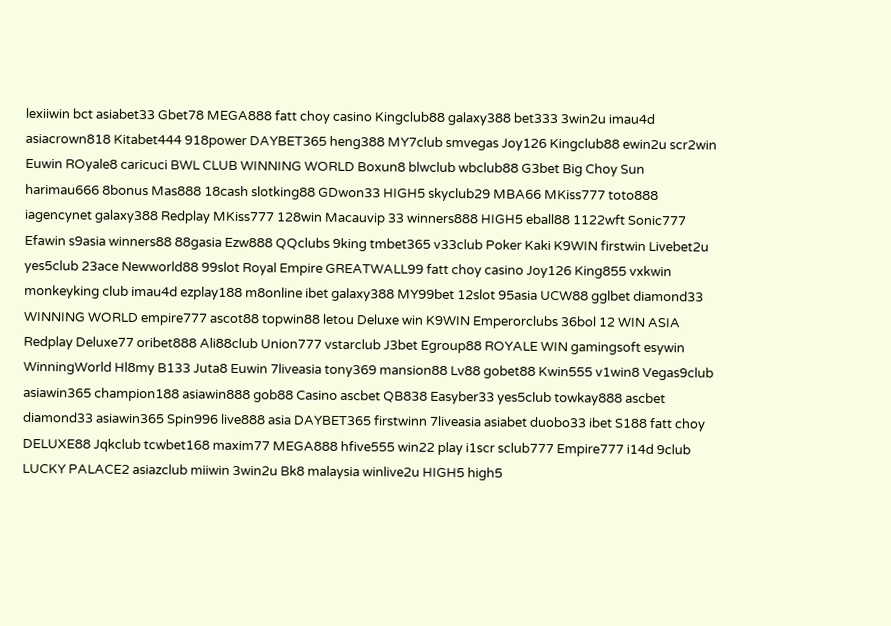lexiiwin bct asiabet33 Gbet78 MEGA888 fatt choy casino Kingclub88 galaxy388 bet333 3win2u imau4d asiacrown818 Kitabet444 918power DAYBET365 heng388 MY7club smvegas Joy126 Kingclub88 ewin2u scr2win Euwin ROyale8 caricuci BWL CLUB WINNING WORLD Boxun8 blwclub wbclub88 G3bet Big Choy Sun harimau666 8bonus Mas888 18cash slotking88 GDwon33 HIGH5 skyclub29 MBA66 MKiss777 toto888 iagencynet galaxy388 Redplay MKiss777 128win Macauvip 33 winners888 HIGH5 eball88 1122wft Sonic777 Efawin s9asia winners88 88gasia Ezw888 QQclubs 9king tmbet365 v33club Poker Kaki K9WIN firstwin Livebet2u yes5club 23ace Newworld88 99slot Royal Empire GREATWALL99 fatt choy casino Joy126 King855 vxkwin monkeyking club imau4d ezplay188 m8online ibet galaxy388 MY99bet 12slot 95asia UCW88 gglbet diamond33 WINNING WORLD empire777 ascot88 topwin88 letou Deluxe win K9WIN Emperorclubs 36bol 12 WIN ASIA Redplay Deluxe77 oribet888 Ali88club Union777 vstarclub J3bet Egroup88 ROYALE WIN gamingsoft esywin WinningWorld Hl8my B133 Juta8 Euwin 7liveasia tony369 mansion88 Lv88 gobet88 Kwin555 v1win8 Vegas9club asiawin365 champion188 asiawin888 gob88 Casino ascbet QB838 Easyber33 yes5club towkay888 ascbet diamond33 asiawin365 Spin996 live888 asia DAYBET365 firstwinn 7liveasia asiabet duobo33 ibet S188 fatt choy DELUXE88 Jqkclub tcwbet168 maxim77 MEGA888 hfive555 win22 play i1scr sclub777 Empire777 i14d 9club LUCKY PALACE2 asiazclub miiwin 3win2u Bk8 malaysia winlive2u HIGH5 high5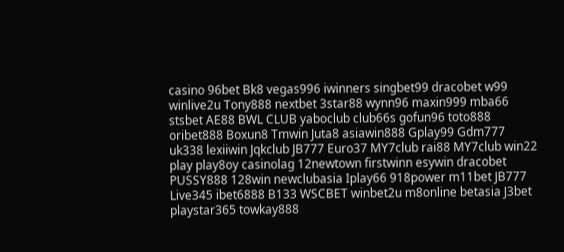casino 96bet Bk8 vegas996 iwinners singbet99 dracobet w99 winlive2u Tony888 nextbet 3star88 wynn96 maxin999 mba66 stsbet AE88 BWL CLUB yaboclub club66s gofun96 toto888 oribet888 Boxun8 Tmwin Juta8 asiawin888 Gplay99 Gdm777 uk338 lexiiwin Jqkclub JB777 Euro37 MY7club rai88 MY7club win22 play play8oy casinolag 12newtown firstwinn esywin dracobet PUSSY888 128win newclubasia Iplay66 918power m11bet JB777 Live345 ibet6888 B133 WSCBET winbet2u m8online betasia J3bet playstar365 towkay888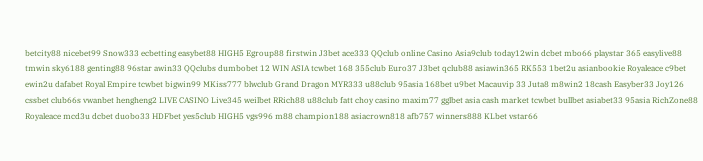betcity88 nicebet99 Snow333 ecbetting easybet88 HIGH5 Egroup88 firstwin J3bet ace333 QQclub online Casino Asia9club today12win dcbet mbo66 playstar 365 easylive88 tmwin sky6188 genting88 96star awin33 QQclubs dumbobet 12 WIN ASIA tcwbet 168 355club Euro37 J3bet qclub88 asiawin365 RK553 1bet2u asianbookie Royaleace c9bet ewin2u dafabet Royal Empire tcwbet bigwin99 MKiss777 blwclub Grand Dragon MYR333 u88club 95asia 168bet u9bet Macauvip 33 Juta8 m8win2 18cash Easyber33 Joy126 cssbet club66s vwanbet hengheng2 LIVE CASINO Live345 weilbet RRich88 u88club fatt choy casino maxim77 gglbet asia cash market tcwbet bullbet asiabet33 95asia RichZone88 Royaleace mcd3u dcbet duobo33 HDFbet yes5club HIGH5 vgs996 m88 champion188 asiacrown818 afb757 winners888 KLbet vstar66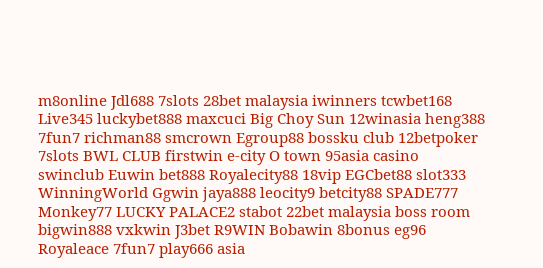m8online Jdl688 7slots 28bet malaysia iwinners tcwbet168 Live345 luckybet888 maxcuci Big Choy Sun 12winasia heng388 7fun7 richman88 smcrown Egroup88 bossku club 12betpoker 7slots BWL CLUB firstwin e-city O town 95asia casino swinclub Euwin bet888 Royalecity88 18vip EGCbet88 slot333 WinningWorld Ggwin jaya888 leocity9 betcity88 SPADE777 Monkey77 LUCKY PALACE2 stabot 22bet malaysia boss room bigwin888 vxkwin J3bet R9WIN Bobawin 8bonus eg96 Royaleace 7fun7 play666 asia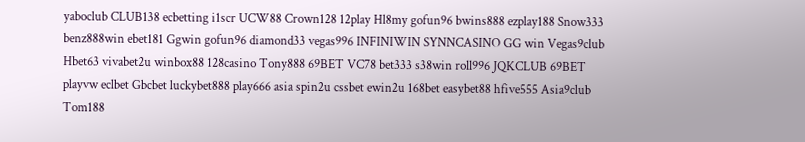yaboclub CLUB138 ecbetting i1scr UCW88 Crown128 12play Hl8my gofun96 bwins888 ezplay188 Snow333 benz888win ebet181 Ggwin gofun96 diamond33 vegas996 INFINIWIN SYNNCASINO GG win Vegas9club Hbet63 vivabet2u winbox88 128casino Tony888 69BET VC78 bet333 s38win roll996 JQKCLUB 69BET playvw eclbet Gbcbet luckybet888 play666 asia spin2u cssbet ewin2u 168bet easybet88 hfive555 Asia9club Tom188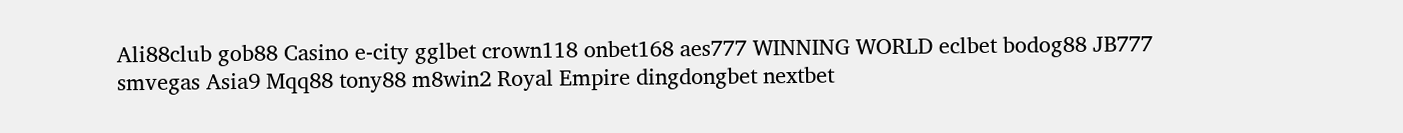Ali88club gob88 Casino e-city gglbet crown118 onbet168 aes777 WINNING WORLD eclbet bodog88 JB777 smvegas Asia9 Mqq88 tony88 m8win2 Royal Empire dingdongbet nextbet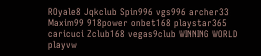ROyale8 Jqkclub Spin996 vgs996 archer33 Maxim99 918power onbet168 playstar365 caricuci Zclub168 vegas9club WINNING WORLD playvw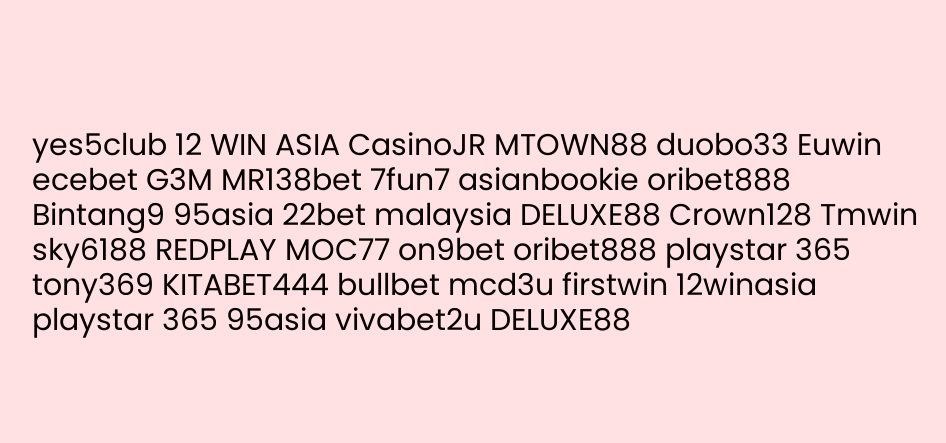yes5club 12 WIN ASIA CasinoJR MTOWN88 duobo33 Euwin ecebet G3M MR138bet 7fun7 asianbookie oribet888 Bintang9 95asia 22bet malaysia DELUXE88 Crown128 Tmwin sky6188 REDPLAY MOC77 on9bet oribet888 playstar 365 tony369 KITABET444 bullbet mcd3u firstwin 12winasia playstar 365 95asia vivabet2u DELUXE88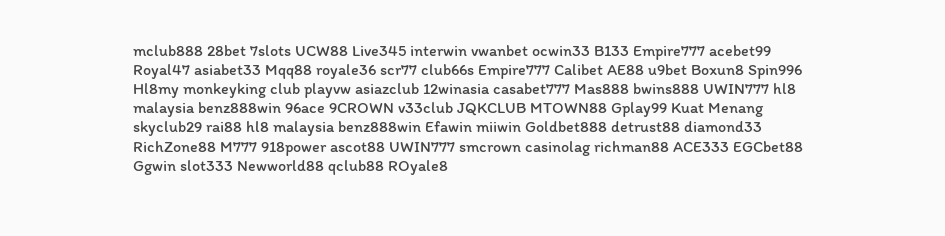mclub888 28bet 7slots UCW88 Live345 interwin vwanbet ocwin33 B133 Empire777 acebet99 Royal47 asiabet33 Mqq88 royale36 scr77 club66s Empire777 Calibet AE88 u9bet Boxun8 Spin996 Hl8my monkeyking club playvw asiazclub 12winasia casabet777 Mas888 bwins888 UWIN777 hl8 malaysia benz888win 96ace 9CROWN v33club JQKCLUB MTOWN88 Gplay99 Kuat Menang skyclub29 rai88 hl8 malaysia benz888win Efawin miiwin Goldbet888 detrust88 diamond33 RichZone88 M777 918power ascot88 UWIN777 smcrown casinolag richman88 ACE333 EGCbet88 Ggwin slot333 Newworld88 qclub88 ROyale8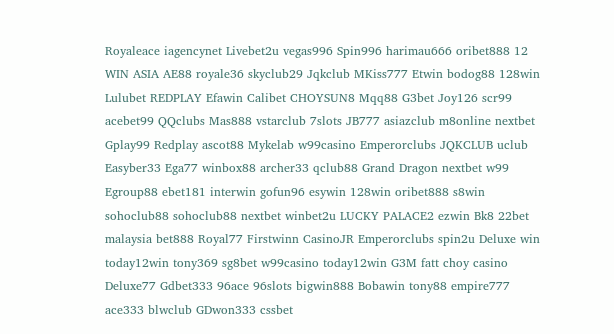Royaleace iagencynet Livebet2u vegas996 Spin996 harimau666 oribet888 12 WIN ASIA AE88 royale36 skyclub29 Jqkclub MKiss777 Etwin bodog88 128win Lulubet REDPLAY Efawin Calibet CHOYSUN8 Mqq88 G3bet Joy126 scr99 acebet99 QQclubs Mas888 vstarclub 7slots JB777 asiazclub m8online nextbet Gplay99 Redplay ascot88 Mykelab w99casino Emperorclubs JQKCLUB uclub Easyber33 Ega77 winbox88 archer33 qclub88 Grand Dragon nextbet w99 Egroup88 ebet181 interwin gofun96 esywin 128win oribet888 s8win sohoclub88 sohoclub88 nextbet winbet2u LUCKY PALACE2 ezwin Bk8 22bet malaysia bet888 Royal77 Firstwinn CasinoJR Emperorclubs spin2u Deluxe win today12win tony369 sg8bet w99casino today12win G3M fatt choy casino Deluxe77 Gdbet333 96ace 96slots bigwin888 Bobawin tony88 empire777 ace333 blwclub GDwon333 cssbet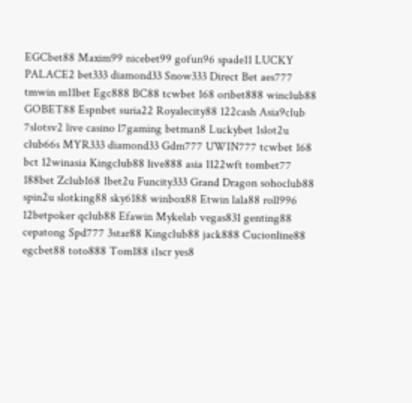EGCbet88 Maxim99 nicebet99 gofun96 spade11 LUCKY PALACE2 bet333 diamond33 Snow333 Direct Bet aes777 tmwin m11bet Egc888 BC88 tcwbet 168 oribet888 winclub88 GOBET88 Espnbet suria22 Royalecity88 122cash Asia9club 7slotsv2 live casino l7gaming betman8 Luckybet 1slot2u club66s MYR333 diamond33 Gdm777 UWIN777 tcwbet 168 bct 12winasia Kingclub88 live888 asia 1122wft tombet77 188bet Zclub168 1bet2u Funcity333 Grand Dragon sohoclub88 spin2u slotking88 sky6188 winbox88 Etwin lala88 roll996 12betpoker qclub88 Efawin Mykelab vegas831 genting88 cepatong Spd777 3star88 Kingclub88 jack888 Cucionline88 egcbet88 toto888 Tom188 i1scr yes8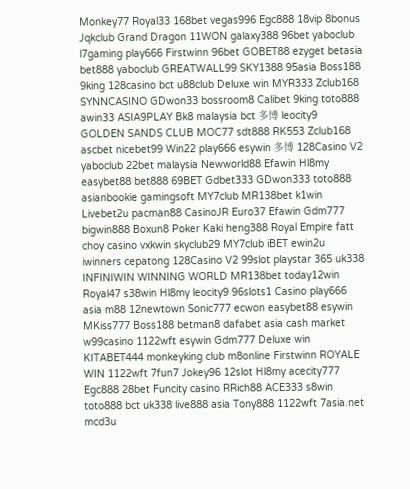Monkey77 Royal33 168bet vegas996 Egc888 18vip 8bonus Jqkclub Grand Dragon 11WON galaxy388 96bet yaboclub l7gaming play666 Firstwinn 96bet GOBET88 ezyget betasia bet888 yaboclub GREATWALL99 SKY1388 95asia Boss188 9king 128casino bct u88club Deluxe win MYR333 Zclub168 SYNNCASINO GDwon33 bossroom8 Calibet 9king toto888 awin33 ASIA9PLAY Bk8 malaysia bct 多博 leocity9 GOLDEN SANDS CLUB MOC77 sdt888 RK553 Zclub168 ascbet nicebet99 Win22 play666 esywin 多博 128Casino V2 yaboclub 22bet malaysia Newworld88 Efawin Hl8my easybet88 bet888 69BET Gdbet333 GDwon333 toto888 asianbookie gamingsoft MY7club MR138bet k1win Livebet2u pacman88 CasinoJR Euro37 Efawin Gdm777 bigwin888 Boxun8 Poker Kaki heng388 Royal Empire fatt choy casino vxkwin skyclub29 MY7club iBET ewin2u iwinners cepatong 128Casino V2 99slot playstar 365 uk338 INFINIWIN WINNING WORLD MR138bet today12win Royal47 s38win Hl8my leocity9 96slots1 Casino play666 asia m88 12newtown Sonic777 ecwon easybet88 esywin MKiss777 Boss188 betman8 dafabet asia cash market w99casino 1122wft esywin Gdm777 Deluxe win KITABET444 monkeyking club m8online Firstwinn ROYALE WIN 1122wft 7fun7 Jokey96 12slot Hl8my acecity777 Egc888 28bet Funcity casino RRich88 ACE333 s8win toto888 bct uk338 live888 asia Tony888 1122wft 7asia.net mcd3u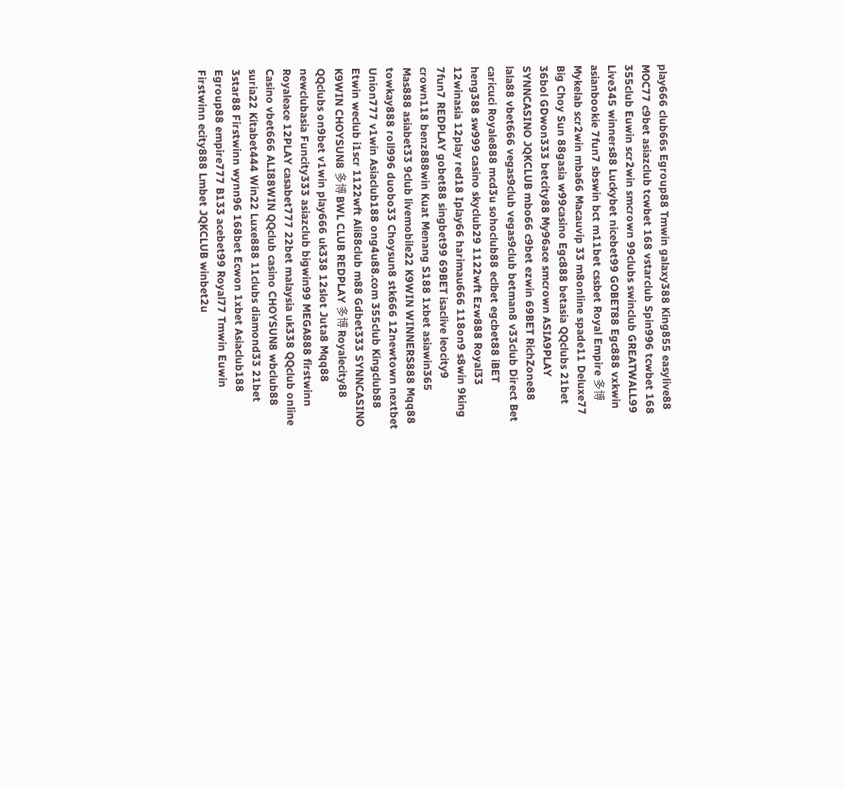play666 club66s Egroup88 Tmwin galaxy388 King855 easylive88 MOC77 c9bet asiazclub tcwbet 168 vstarclub Spin996 tcwbet 168 355club Euwin scr2win smcrown 99clubs swinclub GREATWALL99 Live345 winners88 Luckybet nicebet99 GOBET88 Egc888 vxkwin asianbookie 7fun7 sbswin bct m11bet cssbet Royal Empire 多博 Mykelab scr2win mba66 Macauvip 33 m8online spade11 Deluxe77 Big Choy Sun 88gasia w99casino Egc888 betasia QQclubs 21bet 36bol GDwon333 betcity88 My96ace smcrown ASIA9PLAY SYNNCASINO JQKCLUB mbo66 c9bet ezwin 69BET RichZone88 lala88 vbet666 vegas9club vegas9club betman8 v33club Direct Bet caricuci Royale888 mcd3u sohoclub88 eclbet egcbet88 iBET heng388 sw999 casino skyclub29 1122wft Ezw888 Royal33 12winasia 12play red18 Iplay66 harimau666 118on9 s8win 9king 7fun7 REDPLAY gobet88 singbet99 69BET isaclive leocity9 crown118 benz888win Kuat Menang S188 1xbet asiawin365 Mas888 asiabet33 9club livemobile22 K9WIN WINNERS888 Mqq88 towkay888 roll996 duobo33 Choysun8 stk666 12newtown nextbet Union777 v1win Asiaclub188 ong4u88.com 355club Kingclub88 Etwin weclub i1scr 1122wft Ali88club m88 Gdbet333 SYNNCASINO K9WIN CHOYSUN8 多博 BWL CLUB REDPLAY 多博 Royalecity88 QQclubs on9bet v1win play666 uk338 12slot Juta8 Mqq88 newclubasia Funcity333 asiazclub bigwin99 MEGA888 firstwinn Royaleace 12PLAY casabet777 22bet malaysia uk338 QQclub online Casino vbet666 ALI88WIN QQclub casino CHOYSUN8 wbclub88 suria22 Kitabet444 Win22 Luxe888 11clubs diamond33 21bet 3star88 Firstwinn wynn96 168bet Ecwon 1xbet Asiaclub188 Egroup88 empire777 B133 acebet99 Royal77 Tmwin Euwin Firstwinn ecity888 Lmbet JQKCLUB winbet2u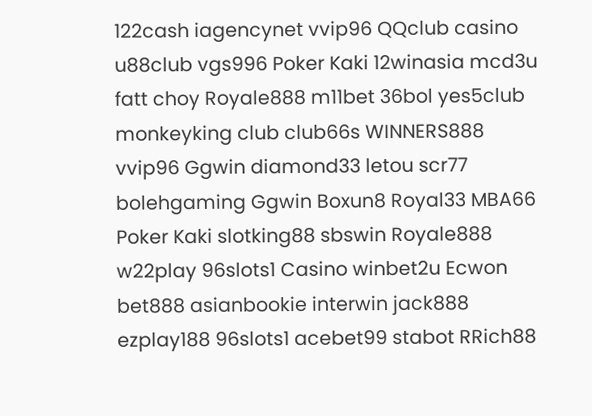122cash iagencynet vvip96 QQclub casino u88club vgs996 Poker Kaki 12winasia mcd3u fatt choy Royale888 m11bet 36bol yes5club monkeyking club club66s WINNERS888 vvip96 Ggwin diamond33 letou scr77 bolehgaming Ggwin Boxun8 Royal33 MBA66 Poker Kaki slotking88 sbswin Royale888 w22play 96slots1 Casino winbet2u Ecwon bet888 asianbookie interwin jack888 ezplay188 96slots1 acebet99 stabot RRich88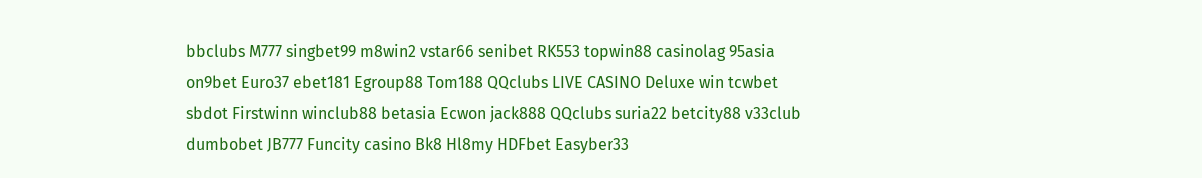bbclubs M777 singbet99 m8win2 vstar66 senibet RK553 topwin88 casinolag 95asia on9bet Euro37 ebet181 Egroup88 Tom188 QQclubs LIVE CASINO Deluxe win tcwbet sbdot Firstwinn winclub88 betasia Ecwon jack888 QQclubs suria22 betcity88 v33club dumbobet JB777 Funcity casino Bk8 Hl8my HDFbet Easyber33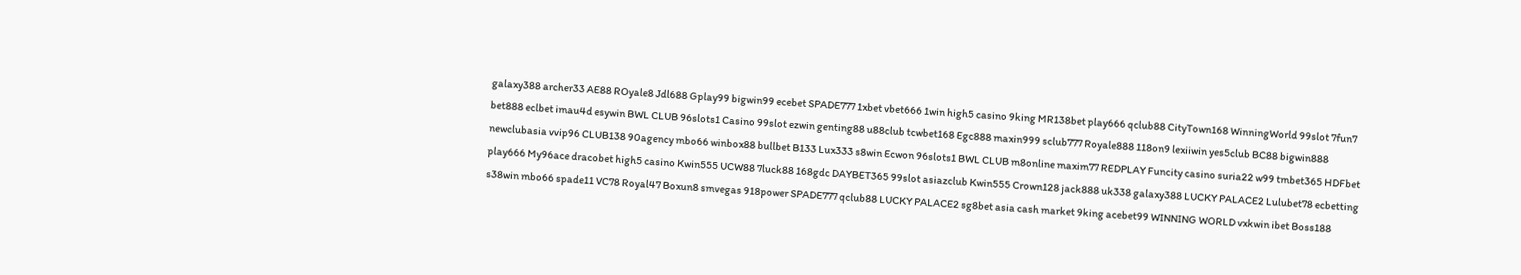galaxy388 archer33 AE88 ROyale8 Jdl688 Gplay99 bigwin99 ecebet SPADE777 1xbet vbet666 1win high5 casino 9king MR138bet play666 qclub88 CityTown168 WinningWorld 99slot 7fun7 bet888 eclbet imau4d esywin BWL CLUB 96slots1 Casino 99slot ezwin genting88 u88club tcwbet168 Egc888 maxin999 sclub777 Royale888 118on9 lexiiwin yes5club BC88 bigwin888 newclubasia vvip96 CLUB138 90agency mbo66 winbox88 bullbet B133 Lux333 s8win Ecwon 96slots1 BWL CLUB m8online maxim77 REDPLAY Funcity casino suria22 w99 tmbet365 HDFbet play666 My96ace dracobet high5 casino Kwin555 UCW88 7luck88 168gdc DAYBET365 99slot asiazclub Kwin555 Crown128 jack888 uk338 galaxy388 LUCKY PALACE2 Lulubet78 ecbetting s38win mbo66 spade11 VC78 Royal47 Boxun8 smvegas 918power SPADE777 qclub88 LUCKY PALACE2 sg8bet asia cash market 9king acebet99 WINNING WORLD vxkwin ibet Boss188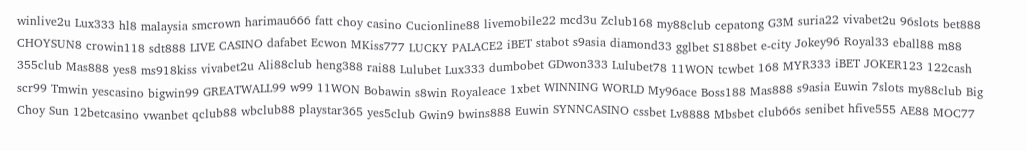winlive2u Lux333 hl8 malaysia smcrown harimau666 fatt choy casino Cucionline88 livemobile22 mcd3u Zclub168 my88club cepatong G3M suria22 vivabet2u 96slots bet888 CHOYSUN8 crowin118 sdt888 LIVE CASINO dafabet Ecwon MKiss777 LUCKY PALACE2 iBET stabot s9asia diamond33 gglbet S188bet e-city Jokey96 Royal33 eball88 m88 355club Mas888 yes8 ms918kiss vivabet2u Ali88club heng388 rai88 Lulubet Lux333 dumbobet GDwon333 Lulubet78 11WON tcwbet 168 MYR333 iBET JOKER123 122cash scr99 Tmwin yescasino bigwin99 GREATWALL99 w99 11WON Bobawin s8win Royaleace 1xbet WINNING WORLD My96ace Boss188 Mas888 s9asia Euwin 7slots my88club Big Choy Sun 12betcasino vwanbet qclub88 wbclub88 playstar365 yes5club Gwin9 bwins888 Euwin SYNNCASINO cssbet Lv8888 Mbsbet club66s senibet hfive555 AE88 MOC77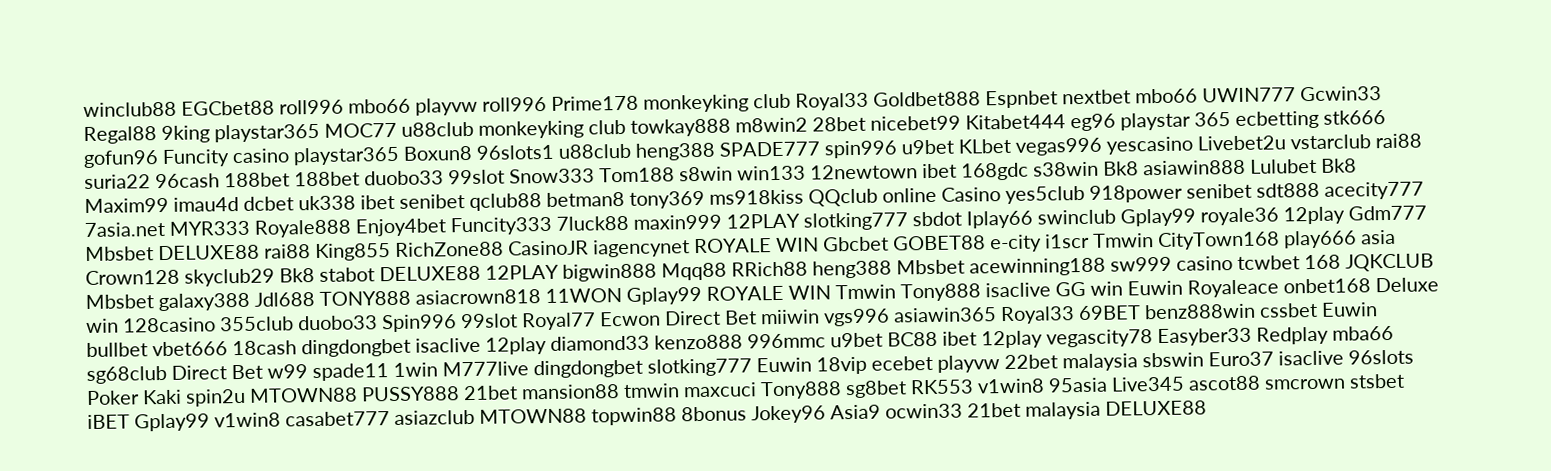winclub88 EGCbet88 roll996 mbo66 playvw roll996 Prime178 monkeyking club Royal33 Goldbet888 Espnbet nextbet mbo66 UWIN777 Gcwin33 Regal88 9king playstar365 MOC77 u88club monkeyking club towkay888 m8win2 28bet nicebet99 Kitabet444 eg96 playstar 365 ecbetting stk666 gofun96 Funcity casino playstar365 Boxun8 96slots1 u88club heng388 SPADE777 spin996 u9bet KLbet vegas996 yescasino Livebet2u vstarclub rai88 suria22 96cash 188bet 188bet duobo33 99slot Snow333 Tom188 s8win win133 12newtown ibet 168gdc s38win Bk8 asiawin888 Lulubet Bk8 Maxim99 imau4d dcbet uk338 ibet senibet qclub88 betman8 tony369 ms918kiss QQclub online Casino yes5club 918power senibet sdt888 acecity777 7asia.net MYR333 Royale888 Enjoy4bet Funcity333 7luck88 maxin999 12PLAY slotking777 sbdot Iplay66 swinclub Gplay99 royale36 12play Gdm777 Mbsbet DELUXE88 rai88 King855 RichZone88 CasinoJR iagencynet ROYALE WIN Gbcbet GOBET88 e-city i1scr Tmwin CityTown168 play666 asia Crown128 skyclub29 Bk8 stabot DELUXE88 12PLAY bigwin888 Mqq88 RRich88 heng388 Mbsbet acewinning188 sw999 casino tcwbet 168 JQKCLUB Mbsbet galaxy388 Jdl688 TONY888 asiacrown818 11WON Gplay99 ROYALE WIN Tmwin Tony888 isaclive GG win Euwin Royaleace onbet168 Deluxe win 128casino 355club duobo33 Spin996 99slot Royal77 Ecwon Direct Bet miiwin vgs996 asiawin365 Royal33 69BET benz888win cssbet Euwin bullbet vbet666 18cash dingdongbet isaclive 12play diamond33 kenzo888 996mmc u9bet BC88 ibet 12play vegascity78 Easyber33 Redplay mba66 sg68club Direct Bet w99 spade11 1win M777live dingdongbet slotking777 Euwin 18vip ecebet playvw 22bet malaysia sbswin Euro37 isaclive 96slots Poker Kaki spin2u MTOWN88 PUSSY888 21bet mansion88 tmwin maxcuci Tony888 sg8bet RK553 v1win8 95asia Live345 ascot88 smcrown stsbet iBET Gplay99 v1win8 casabet777 asiazclub MTOWN88 topwin88 8bonus Jokey96 Asia9 ocwin33 21bet malaysia DELUXE88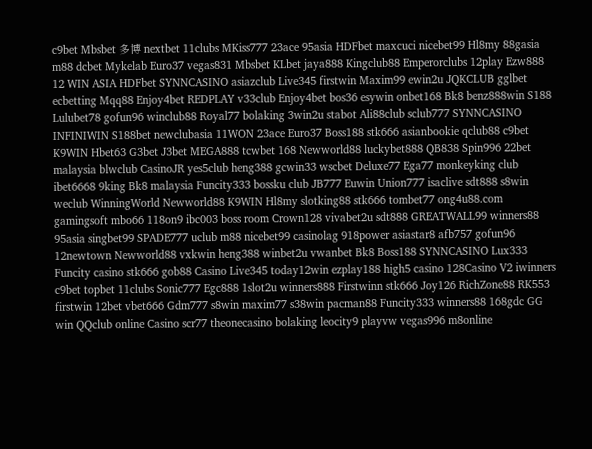c9bet Mbsbet 多博 nextbet 11clubs MKiss777 23ace 95asia HDFbet maxcuci nicebet99 Hl8my 88gasia m88 dcbet Mykelab Euro37 vegas831 Mbsbet KLbet jaya888 Kingclub88 Emperorclubs 12play Ezw888 12 WIN ASIA HDFbet SYNNCASINO asiazclub Live345 firstwin Maxim99 ewin2u JQKCLUB gglbet ecbetting Mqq88 Enjoy4bet REDPLAY v33club Enjoy4bet bos36 esywin onbet168 Bk8 benz888win S188 Lulubet78 gofun96 winclub88 Royal77 bolaking 3win2u stabot Ali88club sclub777 SYNNCASINO INFINIWIN S188bet newclubasia 11WON 23ace Euro37 Boss188 stk666 asianbookie qclub88 c9bet K9WIN Hbet63 G3bet J3bet MEGA888 tcwbet 168 Newworld88 luckybet888 QB838 Spin996 22bet malaysia blwclub CasinoJR yes5club heng388 gcwin33 wscbet Deluxe77 Ega77 monkeyking club ibet6668 9king Bk8 malaysia Funcity333 bossku club JB777 Euwin Union777 isaclive sdt888 s8win weclub WinningWorld Newworld88 K9WIN Hl8my slotking88 stk666 tombet77 ong4u88.com gamingsoft mbo66 118on9 ibc003 boss room Crown128 vivabet2u sdt888 GREATWALL99 winners88 95asia singbet99 SPADE777 uclub m88 nicebet99 casinolag 918power asiastar8 afb757 gofun96 12newtown Newworld88 vxkwin heng388 winbet2u vwanbet Bk8 Boss188 SYNNCASINO Lux333 Funcity casino stk666 gob88 Casino Live345 today12win ezplay188 high5 casino 128Casino V2 iwinners c9bet topbet 11clubs Sonic777 Egc888 1slot2u winners888 Firstwinn stk666 Joy126 RichZone88 RK553 firstwin 12bet vbet666 Gdm777 s8win maxim77 s38win pacman88 Funcity333 winners88 168gdc GG win QQclub online Casino scr77 theonecasino bolaking leocity9 playvw vegas996 m8online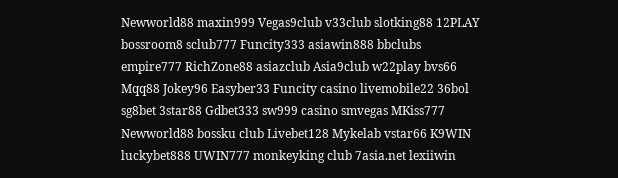Newworld88 maxin999 Vegas9club v33club slotking88 12PLAY bossroom8 sclub777 Funcity333 asiawin888 bbclubs empire777 RichZone88 asiazclub Asia9club w22play bvs66 Mqq88 Jokey96 Easyber33 Funcity casino livemobile22 36bol sg8bet 3star88 Gdbet333 sw999 casino smvegas MKiss777 Newworld88 bossku club Livebet128 Mykelab vstar66 K9WIN luckybet888 UWIN777 monkeyking club 7asia.net lexiiwin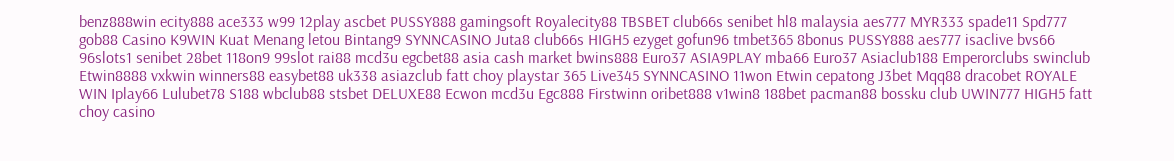benz888win ecity888 ace333 w99 12play ascbet PUSSY888 gamingsoft Royalecity88 TBSBET club66s senibet hl8 malaysia aes777 MYR333 spade11 Spd777 gob88 Casino K9WIN Kuat Menang letou Bintang9 SYNNCASINO Juta8 club66s HIGH5 ezyget gofun96 tmbet365 8bonus PUSSY888 aes777 isaclive bvs66 96slots1 senibet 28bet 118on9 99slot rai88 mcd3u egcbet88 asia cash market bwins888 Euro37 ASIA9PLAY mba66 Euro37 Asiaclub188 Emperorclubs swinclub Etwin8888 vxkwin winners88 easybet88 uk338 asiazclub fatt choy playstar 365 Live345 SYNNCASINO 11won Etwin cepatong J3bet Mqq88 dracobet ROYALE WIN Iplay66 Lulubet78 S188 wbclub88 stsbet DELUXE88 Ecwon mcd3u Egc888 Firstwinn oribet888 v1win8 188bet pacman88 bossku club UWIN777 HIGH5 fatt choy casino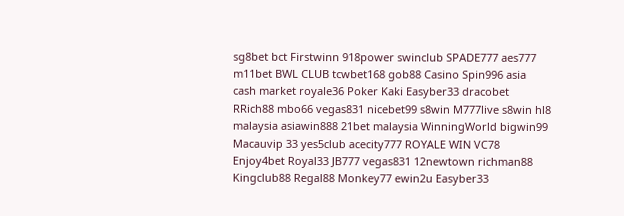sg8bet bct Firstwinn 918power swinclub SPADE777 aes777 m11bet BWL CLUB tcwbet168 gob88 Casino Spin996 asia cash market royale36 Poker Kaki Easyber33 dracobet RRich88 mbo66 vegas831 nicebet99 s8win M777live s8win hl8 malaysia asiawin888 21bet malaysia WinningWorld bigwin99 Macauvip 33 yes5club acecity777 ROYALE WIN VC78 Enjoy4bet Royal33 JB777 vegas831 12newtown richman88 Kingclub88 Regal88 Monkey77 ewin2u Easyber33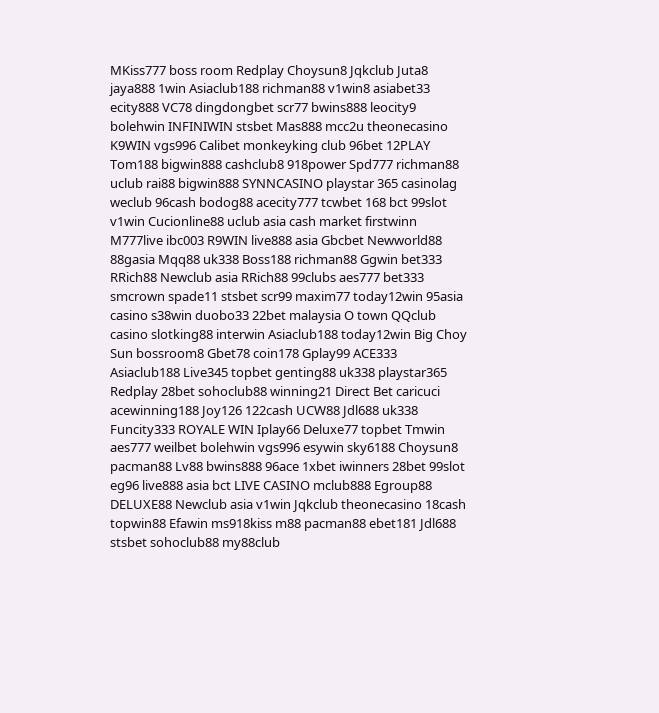MKiss777 boss room Redplay Choysun8 Jqkclub Juta8 jaya888 1win Asiaclub188 richman88 v1win8 asiabet33 ecity888 VC78 dingdongbet scr77 bwins888 leocity9 bolehwin INFINIWIN stsbet Mas888 mcc2u theonecasino K9WIN vgs996 Calibet monkeyking club 96bet 12PLAY Tom188 bigwin888 cashclub8 918power Spd777 richman88 uclub rai88 bigwin888 SYNNCASINO playstar 365 casinolag weclub 96cash bodog88 acecity777 tcwbet 168 bct 99slot v1win Cucionline88 uclub asia cash market firstwinn M777live ibc003 R9WIN live888 asia Gbcbet Newworld88 88gasia Mqq88 uk338 Boss188 richman88 Ggwin bet333 RRich88 Newclub asia RRich88 99clubs aes777 bet333 smcrown spade11 stsbet scr99 maxim77 today12win 95asia casino s38win duobo33 22bet malaysia O town QQclub casino slotking88 interwin Asiaclub188 today12win Big Choy Sun bossroom8 Gbet78 coin178 Gplay99 ACE333 Asiaclub188 Live345 topbet genting88 uk338 playstar365 Redplay 28bet sohoclub88 winning21 Direct Bet caricuci acewinning188 Joy126 122cash UCW88 Jdl688 uk338 Funcity333 ROYALE WIN Iplay66 Deluxe77 topbet Tmwin aes777 weilbet bolehwin vgs996 esywin sky6188 Choysun8 pacman88 Lv88 bwins888 96ace 1xbet iwinners 28bet 99slot eg96 live888 asia bct LIVE CASINO mclub888 Egroup88 DELUXE88 Newclub asia v1win Jqkclub theonecasino 18cash topwin88 Efawin ms918kiss m88 pacman88 ebet181 Jdl688 stsbet sohoclub88 my88club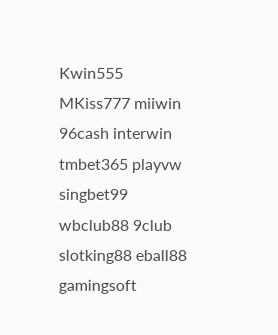Kwin555 MKiss777 miiwin 96cash interwin tmbet365 playvw singbet99 wbclub88 9club slotking88 eball88 gamingsoft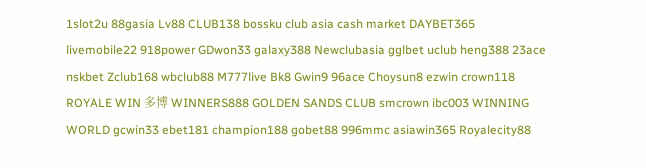1slot2u 88gasia Lv88 CLUB138 bossku club asia cash market DAYBET365 livemobile22 918power GDwon33 galaxy388 Newclubasia gglbet uclub heng388 23ace nskbet Zclub168 wbclub88 M777live Bk8 Gwin9 96ace Choysun8 ezwin crown118 ROYALE WIN 多博 WINNERS888 GOLDEN SANDS CLUB smcrown ibc003 WINNING WORLD gcwin33 ebet181 champion188 gobet88 996mmc asiawin365 Royalecity88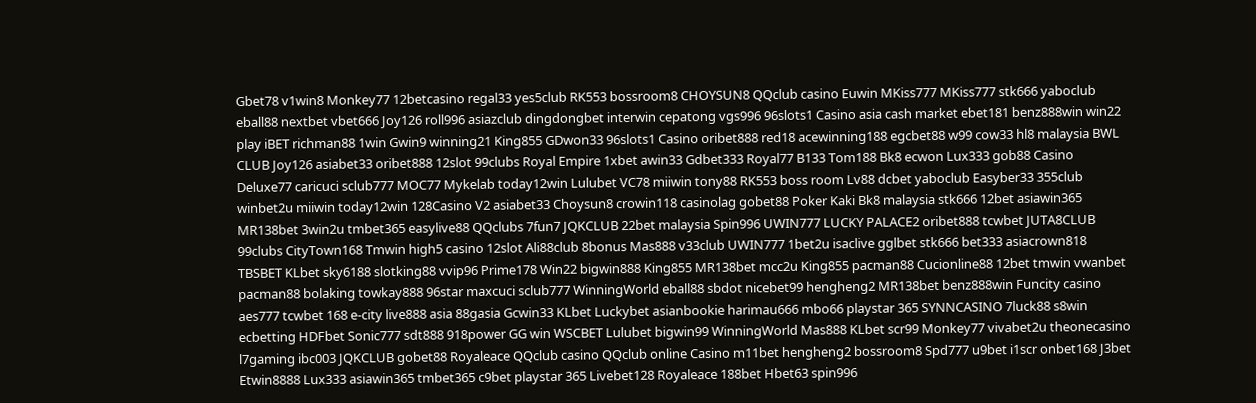Gbet78 v1win8 Monkey77 12betcasino regal33 yes5club RK553 bossroom8 CHOYSUN8 QQclub casino Euwin MKiss777 MKiss777 stk666 yaboclub eball88 nextbet vbet666 Joy126 roll996 asiazclub dingdongbet interwin cepatong vgs996 96slots1 Casino asia cash market ebet181 benz888win win22 play iBET richman88 1win Gwin9 winning21 King855 GDwon33 96slots1 Casino oribet888 red18 acewinning188 egcbet88 w99 cow33 hl8 malaysia BWL CLUB Joy126 asiabet33 oribet888 12slot 99clubs Royal Empire 1xbet awin33 Gdbet333 Royal77 B133 Tom188 Bk8 ecwon Lux333 gob88 Casino Deluxe77 caricuci sclub777 MOC77 Mykelab today12win Lulubet VC78 miiwin tony88 RK553 boss room Lv88 dcbet yaboclub Easyber33 355club winbet2u miiwin today12win 128Casino V2 asiabet33 Choysun8 crowin118 casinolag gobet88 Poker Kaki Bk8 malaysia stk666 12bet asiawin365 MR138bet 3win2u tmbet365 easylive88 QQclubs 7fun7 JQKCLUB 22bet malaysia Spin996 UWIN777 LUCKY PALACE2 oribet888 tcwbet JUTA8CLUB 99clubs CityTown168 Tmwin high5 casino 12slot Ali88club 8bonus Mas888 v33club UWIN777 1bet2u isaclive gglbet stk666 bet333 asiacrown818 TBSBET KLbet sky6188 slotking88 vvip96 Prime178 Win22 bigwin888 King855 MR138bet mcc2u King855 pacman88 Cucionline88 12bet tmwin vwanbet pacman88 bolaking towkay888 96star maxcuci sclub777 WinningWorld eball88 sbdot nicebet99 hengheng2 MR138bet benz888win Funcity casino aes777 tcwbet 168 e-city live888 asia 88gasia Gcwin33 KLbet Luckybet asianbookie harimau666 mbo66 playstar 365 SYNNCASINO 7luck88 s8win ecbetting HDFbet Sonic777 sdt888 918power GG win WSCBET Lulubet bigwin99 WinningWorld Mas888 KLbet scr99 Monkey77 vivabet2u theonecasino l7gaming ibc003 JQKCLUB gobet88 Royaleace QQclub casino QQclub online Casino m11bet hengheng2 bossroom8 Spd777 u9bet i1scr onbet168 J3bet Etwin8888 Lux333 asiawin365 tmbet365 c9bet playstar 365 Livebet128 Royaleace 188bet Hbet63 spin996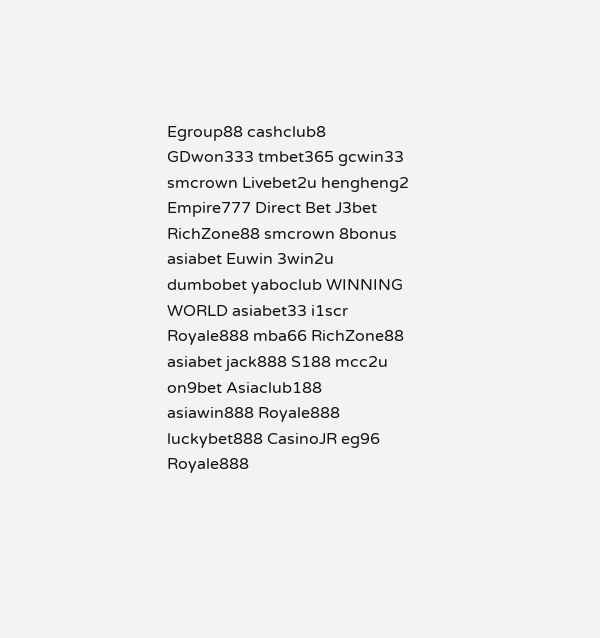Egroup88 cashclub8 GDwon333 tmbet365 gcwin33 smcrown Livebet2u hengheng2 Empire777 Direct Bet J3bet RichZone88 smcrown 8bonus asiabet Euwin 3win2u dumbobet yaboclub WINNING WORLD asiabet33 i1scr Royale888 mba66 RichZone88 asiabet jack888 S188 mcc2u on9bet Asiaclub188 asiawin888 Royale888 luckybet888 CasinoJR eg96 Royale888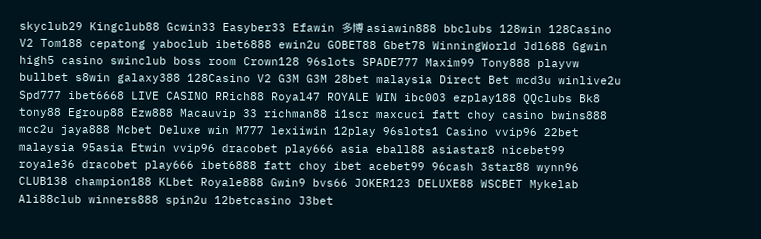skyclub29 Kingclub88 Gcwin33 Easyber33 Efawin 多博 asiawin888 bbclubs 128win 128Casino V2 Tom188 cepatong yaboclub ibet6888 ewin2u GOBET88 Gbet78 WinningWorld Jdl688 Ggwin high5 casino swinclub boss room Crown128 96slots SPADE777 Maxim99 Tony888 playvw bullbet s8win galaxy388 128Casino V2 G3M G3M 28bet malaysia Direct Bet mcd3u winlive2u Spd777 ibet6668 LIVE CASINO RRich88 Royal47 ROYALE WIN ibc003 ezplay188 QQclubs Bk8 tony88 Egroup88 Ezw888 Macauvip 33 richman88 i1scr maxcuci fatt choy casino bwins888 mcc2u jaya888 Mcbet Deluxe win M777 lexiiwin 12play 96slots1 Casino vvip96 22bet malaysia 95asia Etwin vvip96 dracobet play666 asia eball88 asiastar8 nicebet99 royale36 dracobet play666 ibet6888 fatt choy ibet acebet99 96cash 3star88 wynn96 CLUB138 champion188 KLbet Royale888 Gwin9 bvs66 JOKER123 DELUXE88 WSCBET Mykelab Ali88club winners888 spin2u 12betcasino J3bet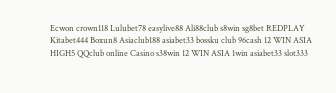Ecwon crown118 Lulubet78 easylive88 Ali88club s8win sg8bet REDPLAY Kitabet444 Boxun8 Asiaclub188 asiabet33 bossku club 96cash 12 WIN ASIA HIGH5 QQclub online Casino s38win 12 WIN ASIA 1win asiabet33 slot333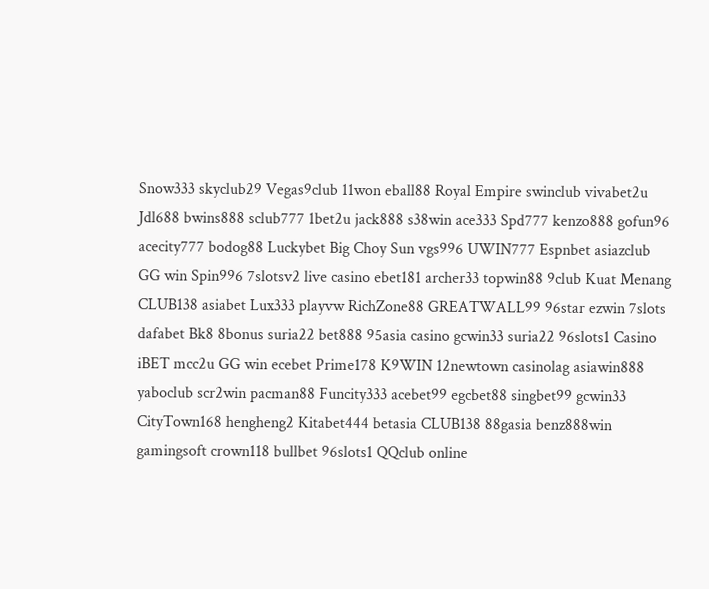Snow333 skyclub29 Vegas9club 11won eball88 Royal Empire swinclub vivabet2u Jdl688 bwins888 sclub777 1bet2u jack888 s38win ace333 Spd777 kenzo888 gofun96 acecity777 bodog88 Luckybet Big Choy Sun vgs996 UWIN777 Espnbet asiazclub GG win Spin996 7slotsv2 live casino ebet181 archer33 topwin88 9club Kuat Menang CLUB138 asiabet Lux333 playvw RichZone88 GREATWALL99 96star ezwin 7slots dafabet Bk8 8bonus suria22 bet888 95asia casino gcwin33 suria22 96slots1 Casino iBET mcc2u GG win ecebet Prime178 K9WIN 12newtown casinolag asiawin888 yaboclub scr2win pacman88 Funcity333 acebet99 egcbet88 singbet99 gcwin33 CityTown168 hengheng2 Kitabet444 betasia CLUB138 88gasia benz888win gamingsoft crown118 bullbet 96slots1 QQclub online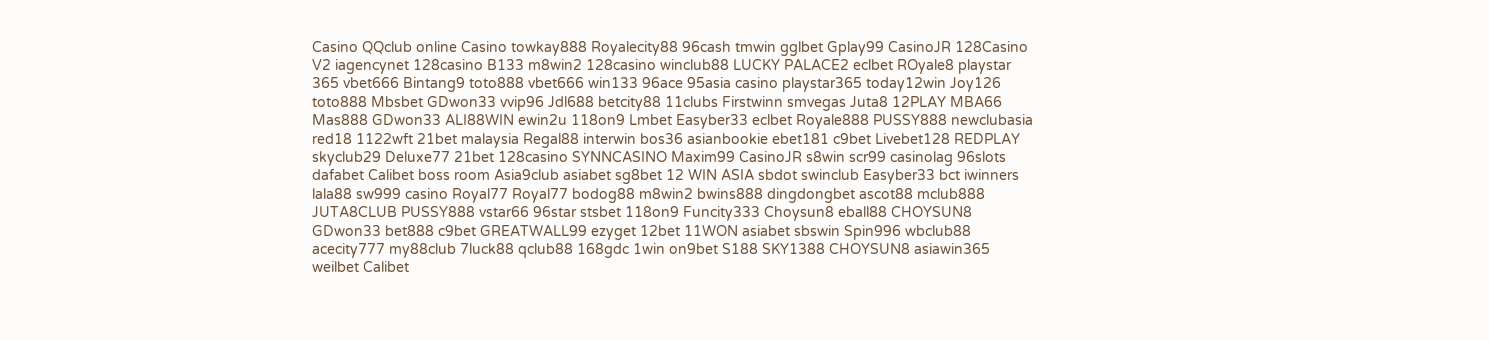Casino QQclub online Casino towkay888 Royalecity88 96cash tmwin gglbet Gplay99 CasinoJR 128Casino V2 iagencynet 128casino B133 m8win2 128casino winclub88 LUCKY PALACE2 eclbet ROyale8 playstar 365 vbet666 Bintang9 toto888 vbet666 win133 96ace 95asia casino playstar365 today12win Joy126 toto888 Mbsbet GDwon33 vvip96 Jdl688 betcity88 11clubs Firstwinn smvegas Juta8 12PLAY MBA66 Mas888 GDwon33 ALI88WIN ewin2u 118on9 Lmbet Easyber33 eclbet Royale888 PUSSY888 newclubasia red18 1122wft 21bet malaysia Regal88 interwin bos36 asianbookie ebet181 c9bet Livebet128 REDPLAY skyclub29 Deluxe77 21bet 128casino SYNNCASINO Maxim99 CasinoJR s8win scr99 casinolag 96slots dafabet Calibet boss room Asia9club asiabet sg8bet 12 WIN ASIA sbdot swinclub Easyber33 bct iwinners lala88 sw999 casino Royal77 Royal77 bodog88 m8win2 bwins888 dingdongbet ascot88 mclub888 JUTA8CLUB PUSSY888 vstar66 96star stsbet 118on9 Funcity333 Choysun8 eball88 CHOYSUN8 GDwon33 bet888 c9bet GREATWALL99 ezyget 12bet 11WON asiabet sbswin Spin996 wbclub88 acecity777 my88club 7luck88 qclub88 168gdc 1win on9bet S188 SKY1388 CHOYSUN8 asiawin365 weilbet Calibet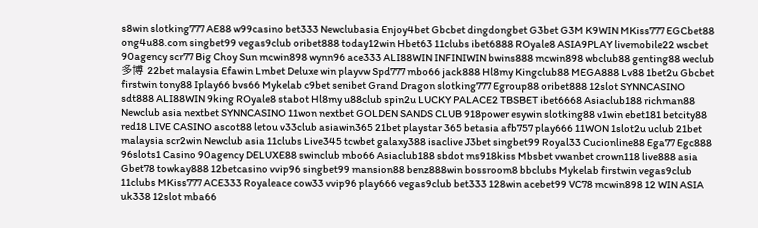s8win slotking777 AE88 w99casino bet333 Newclubasia Enjoy4bet Gbcbet dingdongbet G3bet G3M K9WIN MKiss777 EGCbet88 ong4u88.com singbet99 vegas9club oribet888 today12win Hbet63 11clubs ibet6888 ROyale8 ASIA9PLAY livemobile22 wscbet 90agency scr77 Big Choy Sun mcwin898 wynn96 ace333 ALI88WIN INFINIWIN bwins888 mcwin898 wbclub88 genting88 weclub 多博 22bet malaysia Efawin Lmbet Deluxe win playvw Spd777 mbo66 jack888 Hl8my Kingclub88 MEGA888 Lv88 1bet2u Gbcbet firstwin tony88 Iplay66 bvs66 Mykelab c9bet senibet Grand Dragon slotking777 Egroup88 oribet888 12slot SYNNCASINO sdt888 ALI88WIN 9king ROyale8 stabot Hl8my u88club spin2u LUCKY PALACE2 TBSBET ibet6668 Asiaclub188 richman88 Newclub asia nextbet SYNNCASINO 11won nextbet GOLDEN SANDS CLUB 918power esywin slotking88 v1win ebet181 betcity88 red18 LIVE CASINO ascot88 letou v33club asiawin365 21bet playstar 365 betasia afb757 play666 11WON 1slot2u uclub 21bet malaysia scr2win Newclub asia 11clubs Live345 tcwbet galaxy388 isaclive J3bet singbet99 Royal33 Cucionline88 Ega77 Egc888 96slots1 Casino 90agency DELUXE88 swinclub mbo66 Asiaclub188 sbdot ms918kiss Mbsbet vwanbet crown118 live888 asia Gbet78 towkay888 12betcasino vvip96 singbet99 mansion88 benz888win bossroom8 bbclubs Mykelab firstwin vegas9club 11clubs MKiss777 ACE333 Royaleace cow33 vvip96 play666 vegas9club bet333 128win acebet99 VC78 mcwin898 12 WIN ASIA uk338 12slot mba66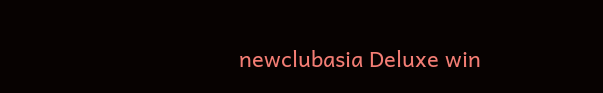newclubasia Deluxe win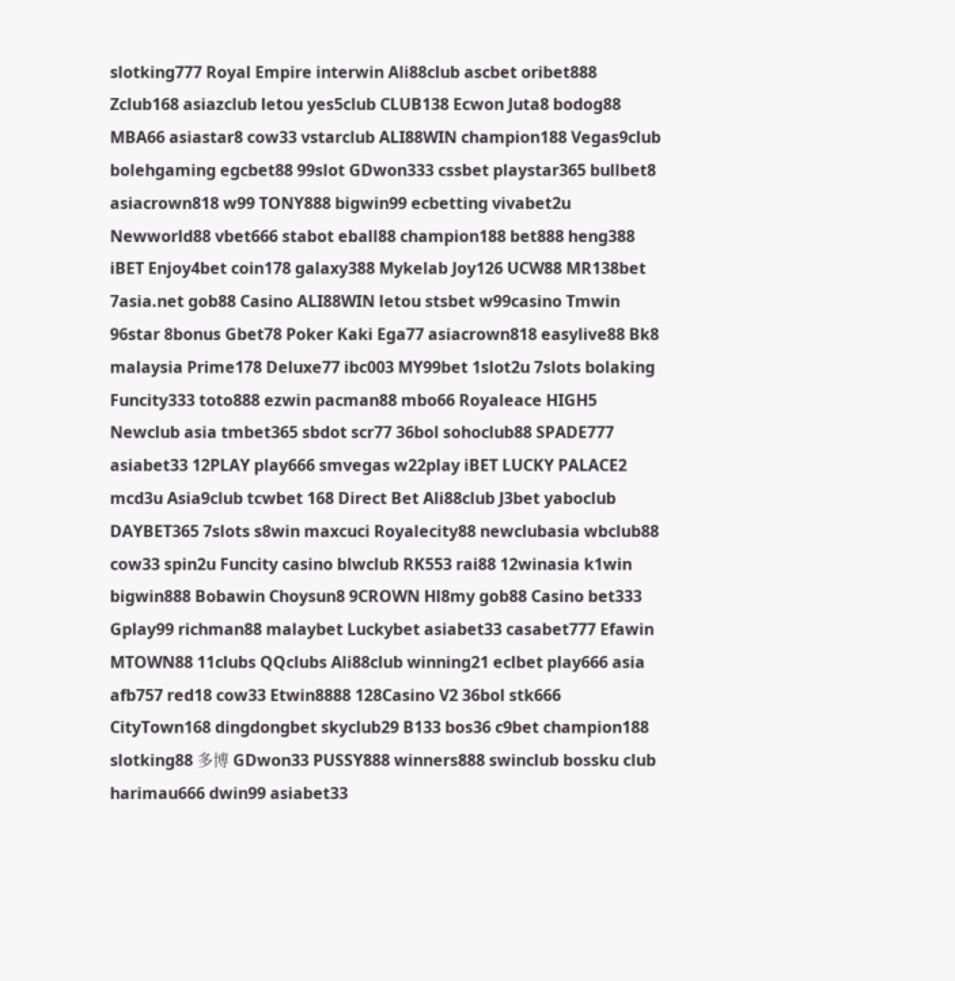slotking777 Royal Empire interwin Ali88club ascbet oribet888 Zclub168 asiazclub letou yes5club CLUB138 Ecwon Juta8 bodog88 MBA66 asiastar8 cow33 vstarclub ALI88WIN champion188 Vegas9club bolehgaming egcbet88 99slot GDwon333 cssbet playstar365 bullbet8 asiacrown818 w99 TONY888 bigwin99 ecbetting vivabet2u Newworld88 vbet666 stabot eball88 champion188 bet888 heng388 iBET Enjoy4bet coin178 galaxy388 Mykelab Joy126 UCW88 MR138bet 7asia.net gob88 Casino ALI88WIN letou stsbet w99casino Tmwin 96star 8bonus Gbet78 Poker Kaki Ega77 asiacrown818 easylive88 Bk8 malaysia Prime178 Deluxe77 ibc003 MY99bet 1slot2u 7slots bolaking Funcity333 toto888 ezwin pacman88 mbo66 Royaleace HIGH5 Newclub asia tmbet365 sbdot scr77 36bol sohoclub88 SPADE777 asiabet33 12PLAY play666 smvegas w22play iBET LUCKY PALACE2 mcd3u Asia9club tcwbet 168 Direct Bet Ali88club J3bet yaboclub DAYBET365 7slots s8win maxcuci Royalecity88 newclubasia wbclub88 cow33 spin2u Funcity casino blwclub RK553 rai88 12winasia k1win bigwin888 Bobawin Choysun8 9CROWN Hl8my gob88 Casino bet333 Gplay99 richman88 malaybet Luckybet asiabet33 casabet777 Efawin MTOWN88 11clubs QQclubs Ali88club winning21 eclbet play666 asia afb757 red18 cow33 Etwin8888 128Casino V2 36bol stk666 CityTown168 dingdongbet skyclub29 B133 bos36 c9bet champion188 slotking88 多博 GDwon33 PUSSY888 winners888 swinclub bossku club harimau666 dwin99 asiabet33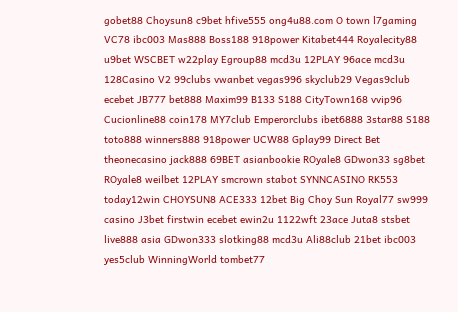gobet88 Choysun8 c9bet hfive555 ong4u88.com O town l7gaming VC78 ibc003 Mas888 Boss188 918power Kitabet444 Royalecity88 u9bet WSCBET w22play Egroup88 mcd3u 12PLAY 96ace mcd3u 128Casino V2 99clubs vwanbet vegas996 skyclub29 Vegas9club ecebet JB777 bet888 Maxim99 B133 S188 CityTown168 vvip96 Cucionline88 coin178 MY7club Emperorclubs ibet6888 3star88 S188 toto888 winners888 918power UCW88 Gplay99 Direct Bet theonecasino jack888 69BET asianbookie ROyale8 GDwon33 sg8bet ROyale8 weilbet 12PLAY smcrown stabot SYNNCASINO RK553 today12win CHOYSUN8 ACE333 12bet Big Choy Sun Royal77 sw999 casino J3bet firstwin ecebet ewin2u 1122wft 23ace Juta8 stsbet live888 asia GDwon333 slotking88 mcd3u Ali88club 21bet ibc003 yes5club WinningWorld tombet77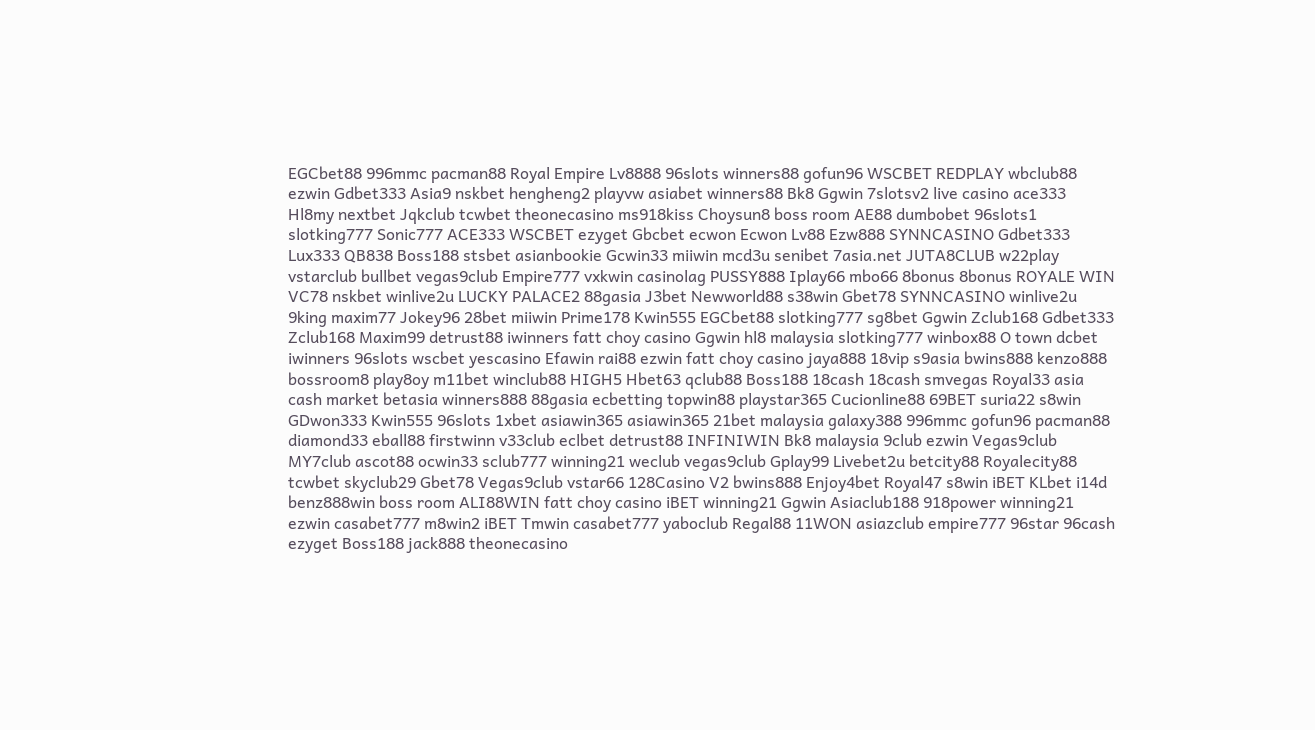EGCbet88 996mmc pacman88 Royal Empire Lv8888 96slots winners88 gofun96 WSCBET REDPLAY wbclub88 ezwin Gdbet333 Asia9 nskbet hengheng2 playvw asiabet winners88 Bk8 Ggwin 7slotsv2 live casino ace333 Hl8my nextbet Jqkclub tcwbet theonecasino ms918kiss Choysun8 boss room AE88 dumbobet 96slots1 slotking777 Sonic777 ACE333 WSCBET ezyget Gbcbet ecwon Ecwon Lv88 Ezw888 SYNNCASINO Gdbet333 Lux333 QB838 Boss188 stsbet asianbookie Gcwin33 miiwin mcd3u senibet 7asia.net JUTA8CLUB w22play vstarclub bullbet vegas9club Empire777 vxkwin casinolag PUSSY888 Iplay66 mbo66 8bonus 8bonus ROYALE WIN VC78 nskbet winlive2u LUCKY PALACE2 88gasia J3bet Newworld88 s38win Gbet78 SYNNCASINO winlive2u 9king maxim77 Jokey96 28bet miiwin Prime178 Kwin555 EGCbet88 slotking777 sg8bet Ggwin Zclub168 Gdbet333 Zclub168 Maxim99 detrust88 iwinners fatt choy casino Ggwin hl8 malaysia slotking777 winbox88 O town dcbet iwinners 96slots wscbet yescasino Efawin rai88 ezwin fatt choy casino jaya888 18vip s9asia bwins888 kenzo888 bossroom8 play8oy m11bet winclub88 HIGH5 Hbet63 qclub88 Boss188 18cash 18cash smvegas Royal33 asia cash market betasia winners888 88gasia ecbetting topwin88 playstar365 Cucionline88 69BET suria22 s8win GDwon333 Kwin555 96slots 1xbet asiawin365 asiawin365 21bet malaysia galaxy388 996mmc gofun96 pacman88 diamond33 eball88 firstwinn v33club eclbet detrust88 INFINIWIN Bk8 malaysia 9club ezwin Vegas9club MY7club ascot88 ocwin33 sclub777 winning21 weclub vegas9club Gplay99 Livebet2u betcity88 Royalecity88 tcwbet skyclub29 Gbet78 Vegas9club vstar66 128Casino V2 bwins888 Enjoy4bet Royal47 s8win iBET KLbet i14d benz888win boss room ALI88WIN fatt choy casino iBET winning21 Ggwin Asiaclub188 918power winning21 ezwin casabet777 m8win2 iBET Tmwin casabet777 yaboclub Regal88 11WON asiazclub empire777 96star 96cash ezyget Boss188 jack888 theonecasino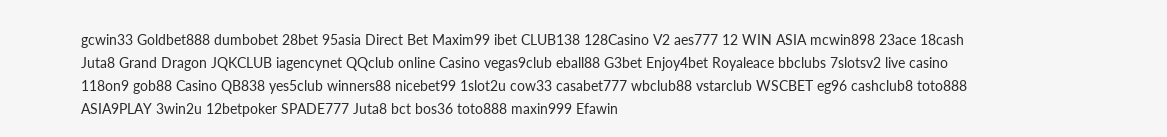gcwin33 Goldbet888 dumbobet 28bet 95asia Direct Bet Maxim99 ibet CLUB138 128Casino V2 aes777 12 WIN ASIA mcwin898 23ace 18cash Juta8 Grand Dragon JQKCLUB iagencynet QQclub online Casino vegas9club eball88 G3bet Enjoy4bet Royaleace bbclubs 7slotsv2 live casino 118on9 gob88 Casino QB838 yes5club winners88 nicebet99 1slot2u cow33 casabet777 wbclub88 vstarclub WSCBET eg96 cashclub8 toto888 ASIA9PLAY 3win2u 12betpoker SPADE777 Juta8 bct bos36 toto888 maxin999 Efawin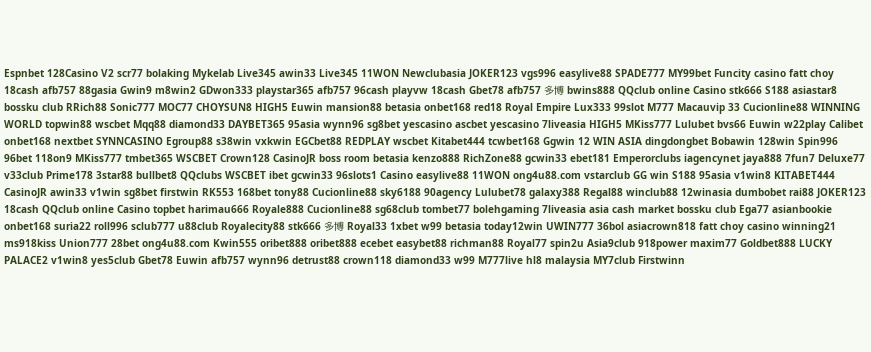Espnbet 128Casino V2 scr77 bolaking Mykelab Live345 awin33 Live345 11WON Newclubasia JOKER123 vgs996 easylive88 SPADE777 MY99bet Funcity casino fatt choy 18cash afb757 88gasia Gwin9 m8win2 GDwon333 playstar365 afb757 96cash playvw 18cash Gbet78 afb757 多博 bwins888 QQclub online Casino stk666 S188 asiastar8 bossku club RRich88 Sonic777 MOC77 CHOYSUN8 HIGH5 Euwin mansion88 betasia onbet168 red18 Royal Empire Lux333 99slot M777 Macauvip 33 Cucionline88 WINNING WORLD topwin88 wscbet Mqq88 diamond33 DAYBET365 95asia wynn96 sg8bet yescasino ascbet yescasino 7liveasia HIGH5 MKiss777 Lulubet bvs66 Euwin w22play Calibet onbet168 nextbet SYNNCASINO Egroup88 s38win vxkwin EGCbet88 REDPLAY wscbet Kitabet444 tcwbet168 Ggwin 12 WIN ASIA dingdongbet Bobawin 128win Spin996 96bet 118on9 MKiss777 tmbet365 WSCBET Crown128 CasinoJR boss room betasia kenzo888 RichZone88 gcwin33 ebet181 Emperorclubs iagencynet jaya888 7fun7 Deluxe77 v33club Prime178 3star88 bullbet8 QQclubs WSCBET ibet gcwin33 96slots1 Casino easylive88 11WON ong4u88.com vstarclub GG win S188 95asia v1win8 KITABET444 CasinoJR awin33 v1win sg8bet firstwin RK553 168bet tony88 Cucionline88 sky6188 90agency Lulubet78 galaxy388 Regal88 winclub88 12winasia dumbobet rai88 JOKER123 18cash QQclub online Casino topbet harimau666 Royale888 Cucionline88 sg68club tombet77 bolehgaming 7liveasia asia cash market bossku club Ega77 asianbookie onbet168 suria22 roll996 sclub777 u88club Royalecity88 stk666 多博 Royal33 1xbet w99 betasia today12win UWIN777 36bol asiacrown818 fatt choy casino winning21 ms918kiss Union777 28bet ong4u88.com Kwin555 oribet888 oribet888 ecebet easybet88 richman88 Royal77 spin2u Asia9club 918power maxim77 Goldbet888 LUCKY PALACE2 v1win8 yes5club Gbet78 Euwin afb757 wynn96 detrust88 crown118 diamond33 w99 M777live hl8 malaysia MY7club Firstwinn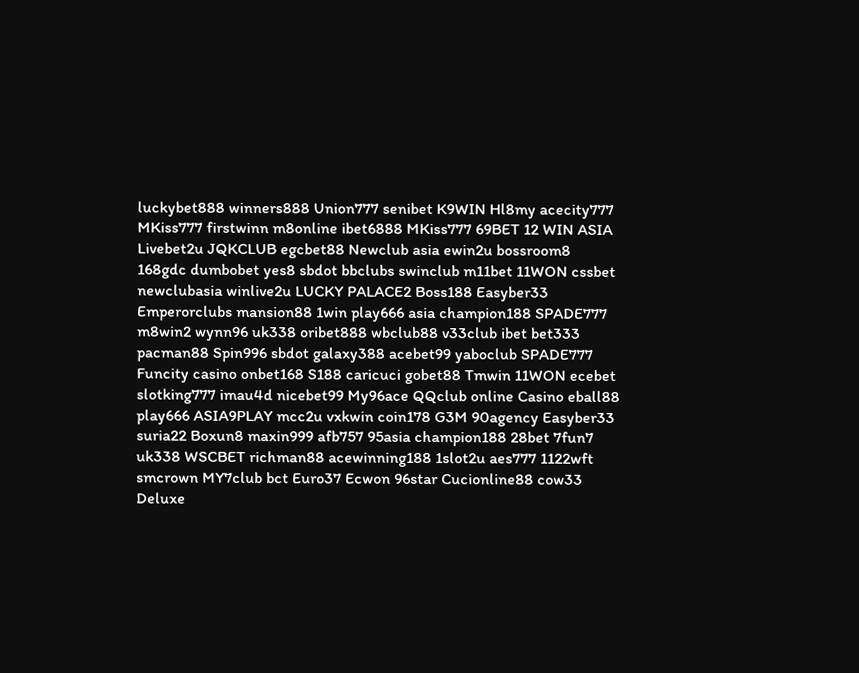luckybet888 winners888 Union777 senibet K9WIN Hl8my acecity777 MKiss777 firstwinn m8online ibet6888 MKiss777 69BET 12 WIN ASIA Livebet2u JQKCLUB egcbet88 Newclub asia ewin2u bossroom8 168gdc dumbobet yes8 sbdot bbclubs swinclub m11bet 11WON cssbet newclubasia winlive2u LUCKY PALACE2 Boss188 Easyber33 Emperorclubs mansion88 1win play666 asia champion188 SPADE777 m8win2 wynn96 uk338 oribet888 wbclub88 v33club ibet bet333 pacman88 Spin996 sbdot galaxy388 acebet99 yaboclub SPADE777 Funcity casino onbet168 S188 caricuci gobet88 Tmwin 11WON ecebet slotking777 imau4d nicebet99 My96ace QQclub online Casino eball88 play666 ASIA9PLAY mcc2u vxkwin coin178 G3M 90agency Easyber33 suria22 Boxun8 maxin999 afb757 95asia champion188 28bet 7fun7 uk338 WSCBET richman88 acewinning188 1slot2u aes777 1122wft smcrown MY7club bct Euro37 Ecwon 96star Cucionline88 cow33 Deluxe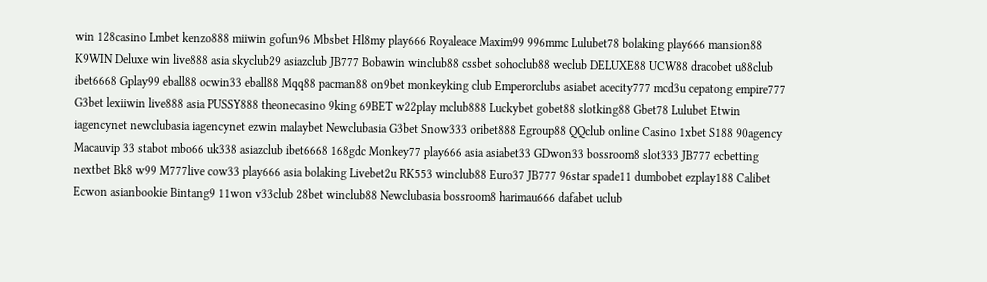win 128casino Lmbet kenzo888 miiwin gofun96 Mbsbet Hl8my play666 Royaleace Maxim99 996mmc Lulubet78 bolaking play666 mansion88 K9WIN Deluxe win live888 asia skyclub29 asiazclub JB777 Bobawin winclub88 cssbet sohoclub88 weclub DELUXE88 UCW88 dracobet u88club ibet6668 Gplay99 eball88 ocwin33 eball88 Mqq88 pacman88 on9bet monkeyking club Emperorclubs asiabet acecity777 mcd3u cepatong empire777 G3bet lexiiwin live888 asia PUSSY888 theonecasino 9king 69BET w22play mclub888 Luckybet gobet88 slotking88 Gbet78 Lulubet Etwin iagencynet newclubasia iagencynet ezwin malaybet Newclubasia G3bet Snow333 oribet888 Egroup88 QQclub online Casino 1xbet S188 90agency Macauvip 33 stabot mbo66 uk338 asiazclub ibet6668 168gdc Monkey77 play666 asia asiabet33 GDwon33 bossroom8 slot333 JB777 ecbetting nextbet Bk8 w99 M777live cow33 play666 asia bolaking Livebet2u RK553 winclub88 Euro37 JB777 96star spade11 dumbobet ezplay188 Calibet Ecwon asianbookie Bintang9 11won v33club 28bet winclub88 Newclubasia bossroom8 harimau666 dafabet uclub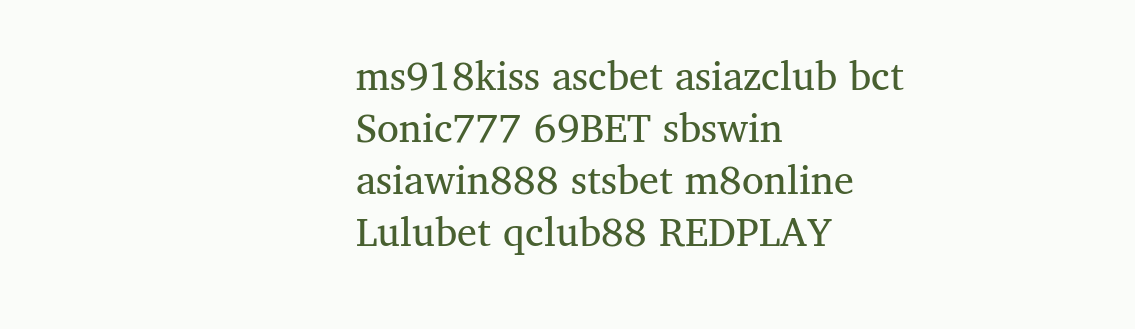ms918kiss ascbet asiazclub bct Sonic777 69BET sbswin asiawin888 stsbet m8online Lulubet qclub88 REDPLAY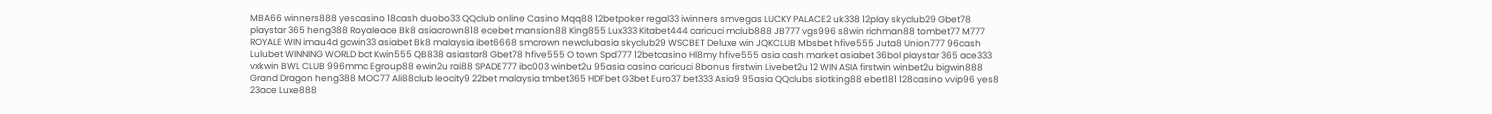MBA66 winners888 yescasino 18cash duobo33 QQclub online Casino Mqq88 12betpoker regal33 iwinners smvegas LUCKY PALACE2 uk338 12play skyclub29 Gbet78 playstar 365 heng388 Royaleace Bk8 asiacrown818 ecebet mansion88 King855 Lux333 Kitabet444 caricuci mclub888 JB777 vgs996 s8win richman88 tombet77 M777 ROYALE WIN imau4d gcwin33 asiabet Bk8 malaysia ibet6668 smcrown newclubasia skyclub29 WSCBET Deluxe win JQKCLUB Mbsbet hfive555 Juta8 Union777 96cash Lulubet WINNING WORLD bct Kwin555 QB838 asiastar8 Gbet78 hfive555 O town Spd777 12betcasino Hl8my hfive555 asia cash market asiabet 36bol playstar 365 ace333 vxkwin BWL CLUB 996mmc Egroup88 ewin2u rai88 SPADE777 ibc003 winbet2u 95asia casino caricuci 8bonus firstwin Livebet2u 12 WIN ASIA firstwin winbet2u bigwin888 Grand Dragon heng388 MOC77 Ali88club leocity9 22bet malaysia tmbet365 HDFbet G3bet Euro37 bet333 Asia9 95asia QQclubs slotking88 ebet181 128casino vvip96 yes8 23ace Luxe888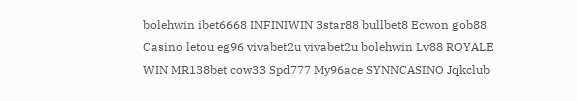bolehwin ibet6668 INFINIWIN 3star88 bullbet8 Ecwon gob88 Casino letou eg96 vivabet2u vivabet2u bolehwin Lv88 ROYALE WIN MR138bet cow33 Spd777 My96ace SYNNCASINO Jqkclub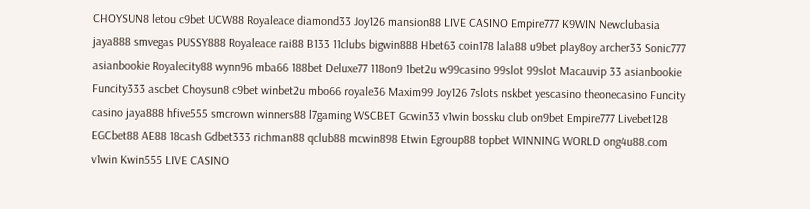CHOYSUN8 letou c9bet UCW88 Royaleace diamond33 Joy126 mansion88 LIVE CASINO Empire777 K9WIN Newclubasia jaya888 smvegas PUSSY888 Royaleace rai88 B133 11clubs bigwin888 Hbet63 coin178 lala88 u9bet play8oy archer33 Sonic777 asianbookie Royalecity88 wynn96 mba66 188bet Deluxe77 118on9 1bet2u w99casino 99slot 99slot Macauvip 33 asianbookie Funcity333 ascbet Choysun8 c9bet winbet2u mbo66 royale36 Maxim99 Joy126 7slots nskbet yescasino theonecasino Funcity casino jaya888 hfive555 smcrown winners88 l7gaming WSCBET Gcwin33 v1win bossku club on9bet Empire777 Livebet128 EGCbet88 AE88 18cash Gdbet333 richman88 qclub88 mcwin898 Etwin Egroup88 topbet WINNING WORLD ong4u88.com v1win Kwin555 LIVE CASINO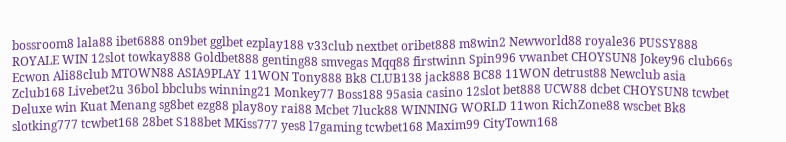bossroom8 lala88 ibet6888 on9bet gglbet ezplay188 v33club nextbet oribet888 m8win2 Newworld88 royale36 PUSSY888 ROYALE WIN 12slot towkay888 Goldbet888 genting88 smvegas Mqq88 firstwinn Spin996 vwanbet CHOYSUN8 Jokey96 club66s Ecwon Ali88club MTOWN88 ASIA9PLAY 11WON Tony888 Bk8 CLUB138 jack888 BC88 11WON detrust88 Newclub asia Zclub168 Livebet2u 36bol bbclubs winning21 Monkey77 Boss188 95asia casino 12slot bet888 UCW88 dcbet CHOYSUN8 tcwbet Deluxe win Kuat Menang sg8bet ezg88 play8oy rai88 Mcbet 7luck88 WINNING WORLD 11won RichZone88 wscbet Bk8 slotking777 tcwbet168 28bet S188bet MKiss777 yes8 l7gaming tcwbet168 Maxim99 CityTown168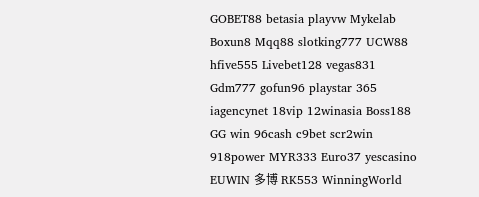GOBET88 betasia playvw Mykelab Boxun8 Mqq88 slotking777 UCW88 hfive555 Livebet128 vegas831 Gdm777 gofun96 playstar 365 iagencynet 18vip 12winasia Boss188 GG win 96cash c9bet scr2win 918power MYR333 Euro37 yescasino EUWIN 多博 RK553 WinningWorld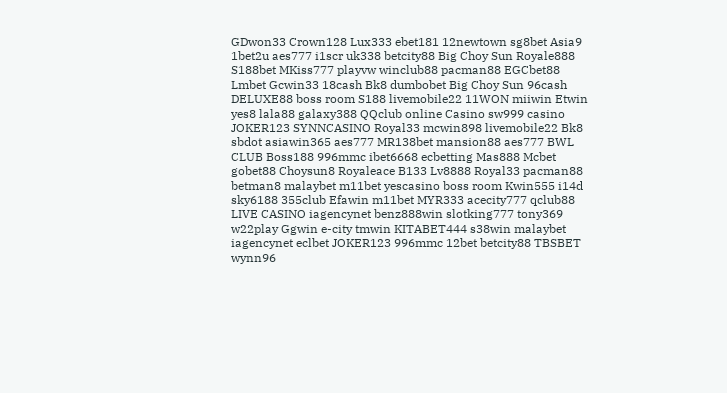GDwon33 Crown128 Lux333 ebet181 12newtown sg8bet Asia9 1bet2u aes777 i1scr uk338 betcity88 Big Choy Sun Royale888 S188bet MKiss777 playvw winclub88 pacman88 EGCbet88 Lmbet Gcwin33 18cash Bk8 dumbobet Big Choy Sun 96cash DELUXE88 boss room S188 livemobile22 11WON miiwin Etwin yes8 lala88 galaxy388 QQclub online Casino sw999 casino JOKER123 SYNNCASINO Royal33 mcwin898 livemobile22 Bk8 sbdot asiawin365 aes777 MR138bet mansion88 aes777 BWL CLUB Boss188 996mmc ibet6668 ecbetting Mas888 Mcbet gobet88 Choysun8 Royaleace B133 Lv8888 Royal33 pacman88 betman8 malaybet m11bet yescasino boss room Kwin555 i14d sky6188 355club Efawin m11bet MYR333 acecity777 qclub88 LIVE CASINO iagencynet benz888win slotking777 tony369 w22play Ggwin e-city tmwin KITABET444 s38win malaybet iagencynet eclbet JOKER123 996mmc 12bet betcity88 TBSBET wynn96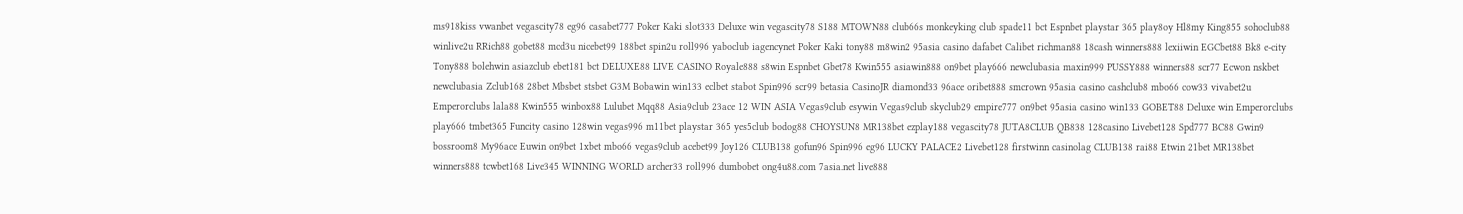ms918kiss vwanbet vegascity78 eg96 casabet777 Poker Kaki slot333 Deluxe win vegascity78 S188 MTOWN88 club66s monkeyking club spade11 bct Espnbet playstar 365 play8oy Hl8my King855 sohoclub88 winlive2u RRich88 gobet88 mcd3u nicebet99 188bet spin2u roll996 yaboclub iagencynet Poker Kaki tony88 m8win2 95asia casino dafabet Calibet richman88 18cash winners888 lexiiwin EGCbet88 Bk8 e-city Tony888 bolehwin asiazclub ebet181 bct DELUXE88 LIVE CASINO Royale888 s8win Espnbet Gbet78 Kwin555 asiawin888 on9bet play666 newclubasia maxin999 PUSSY888 winners88 scr77 Ecwon nskbet newclubasia Zclub168 28bet Mbsbet stsbet G3M Bobawin win133 eclbet stabot Spin996 scr99 betasia CasinoJR diamond33 96ace oribet888 smcrown 95asia casino cashclub8 mbo66 cow33 vivabet2u Emperorclubs lala88 Kwin555 winbox88 Lulubet Mqq88 Asia9club 23ace 12 WIN ASIA Vegas9club esywin Vegas9club skyclub29 empire777 on9bet 95asia casino win133 GOBET88 Deluxe win Emperorclubs play666 tmbet365 Funcity casino 128win vegas996 m11bet playstar 365 yes5club bodog88 CHOYSUN8 MR138bet ezplay188 vegascity78 JUTA8CLUB QB838 128casino Livebet128 Spd777 BC88 Gwin9 bossroom8 My96ace Euwin on9bet 1xbet mbo66 vegas9club acebet99 Joy126 CLUB138 gofun96 Spin996 eg96 LUCKY PALACE2 Livebet128 firstwinn casinolag CLUB138 rai88 Etwin 21bet MR138bet winners888 tcwbet168 Live345 WINNING WORLD archer33 roll996 dumbobet ong4u88.com 7asia.net live888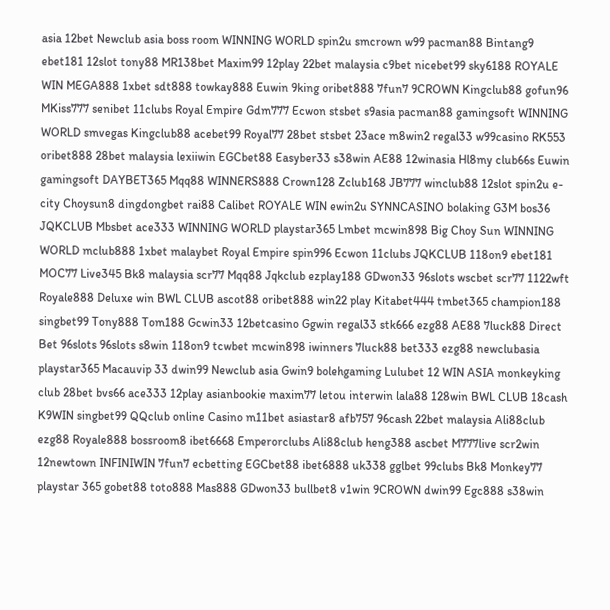asia 12bet Newclub asia boss room WINNING WORLD spin2u smcrown w99 pacman88 Bintang9 ebet181 12slot tony88 MR138bet Maxim99 12play 22bet malaysia c9bet nicebet99 sky6188 ROYALE WIN MEGA888 1xbet sdt888 towkay888 Euwin 9king oribet888 7fun7 9CROWN Kingclub88 gofun96 MKiss777 senibet 11clubs Royal Empire Gdm777 Ecwon stsbet s9asia pacman88 gamingsoft WINNING WORLD smvegas Kingclub88 acebet99 Royal77 28bet stsbet 23ace m8win2 regal33 w99casino RK553 oribet888 28bet malaysia lexiiwin EGCbet88 Easyber33 s38win AE88 12winasia Hl8my club66s Euwin gamingsoft DAYBET365 Mqq88 WINNERS888 Crown128 Zclub168 JB777 winclub88 12slot spin2u e-city Choysun8 dingdongbet rai88 Calibet ROYALE WIN ewin2u SYNNCASINO bolaking G3M bos36 JQKCLUB Mbsbet ace333 WINNING WORLD playstar365 Lmbet mcwin898 Big Choy Sun WINNING WORLD mclub888 1xbet malaybet Royal Empire spin996 Ecwon 11clubs JQKCLUB 118on9 ebet181 MOC77 Live345 Bk8 malaysia scr77 Mqq88 Jqkclub ezplay188 GDwon33 96slots wscbet scr77 1122wft Royale888 Deluxe win BWL CLUB ascot88 oribet888 win22 play Kitabet444 tmbet365 champion188 singbet99 Tony888 Tom188 Gcwin33 12betcasino Ggwin regal33 stk666 ezg88 AE88 7luck88 Direct Bet 96slots 96slots s8win 118on9 tcwbet mcwin898 iwinners 7luck88 bet333 ezg88 newclubasia playstar365 Macauvip 33 dwin99 Newclub asia Gwin9 bolehgaming Lulubet 12 WIN ASIA monkeyking club 28bet bvs66 ace333 12play asianbookie maxim77 letou interwin lala88 128win BWL CLUB 18cash K9WIN singbet99 QQclub online Casino m11bet asiastar8 afb757 96cash 22bet malaysia Ali88club ezg88 Royale888 bossroom8 ibet6668 Emperorclubs Ali88club heng388 ascbet M777live scr2win 12newtown INFINIWIN 7fun7 ecbetting EGCbet88 ibet6888 uk338 gglbet 99clubs Bk8 Monkey77 playstar 365 gobet88 toto888 Mas888 GDwon33 bullbet8 v1win 9CROWN dwin99 Egc888 s38win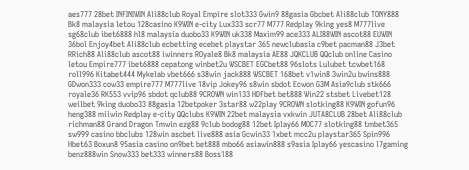aes777 28bet INFINIWIN Ali88club Royal Empire slot333 Gwin9 88gasia Gbcbet Ali88club TONY888 Bk8 malaysia letou 128casino K9WIN e-city Lux333 scr77 M777 Redplay 9king yes8 M777live sg68club ibet6888 hl8 malaysia duobo33 K9WIN uk338 Maxim99 ace333 ALI88WIN ascot88 EUWIN 36bol Enjoy4bet Ali88club ecbetting ecebet playstar 365 newclubasia c9bet pacman88 J3bet RRich88 Ali88club ascot88 iwinners ROyale8 Bk8 malaysia AE88 JQKCLUB QQclub online Casino letou Empire777 ibet6888 cepatong winbet2u WSCBET EGCbet88 96slots Lulubet tcwbet168 roll996 Kitabet444 Mykelab vbet666 s38win jack888 WSCBET 168bet v1win8 3win2u bwins888 GDwon333 cow33 empire777 M777live 18vip Jokey96 s8win sbdot Ecwon G3M Asia9club stk666 royale36 RK553 vvip96 sbdot qclub88 9CROWN win133 HDFbet bet888 Win22 stsbet Livebet128 weilbet 9king duobo33 88gasia 12betpoker 3star88 w22play 9CROWN slotking88 K9WIN gofun96 heng388 miiwin Redplay e-city QQclubs K9WIN 22bet malaysia vxkwin JUTA8CLUB 28bet Ali88club richman88 Grand Dragon Tmwin ezg88 9club bodog88 12bet Iplay66 MOC77 slotking88 tmbet365 sw999 casino bbclubs 128win ascbet live888 asia Gcwin33 1xbet mcc2u playstar365 Spin996 Hbet63 Boxun8 95asia casino on9bet bet888 mbo66 asiawin888 s9asia Iplay66 yescasino l7gaming benz888win Snow333 bet333 winners88 Boss188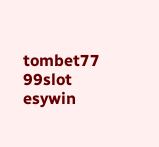tombet77 99slot esywin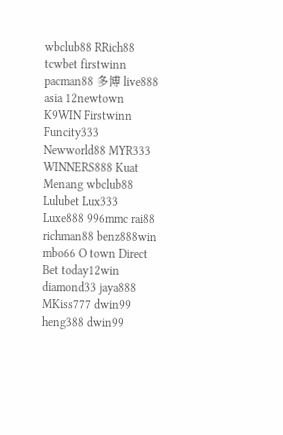wbclub88 RRich88 tcwbet firstwinn pacman88 多博 live888 asia 12newtown K9WIN Firstwinn Funcity333 Newworld88 MYR333 WINNERS888 Kuat Menang wbclub88 Lulubet Lux333 Luxe888 996mmc rai88 richman88 benz888win mbo66 O town Direct Bet today12win diamond33 jaya888 MKiss777 dwin99 heng388 dwin99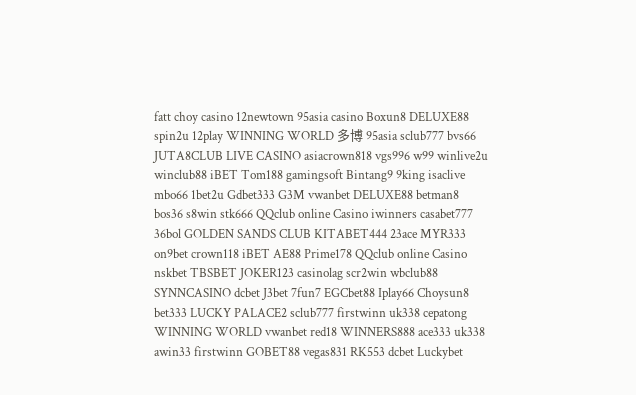fatt choy casino 12newtown 95asia casino Boxun8 DELUXE88 spin2u 12play WINNING WORLD 多博 95asia sclub777 bvs66 JUTA8CLUB LIVE CASINO asiacrown818 vgs996 w99 winlive2u winclub88 iBET Tom188 gamingsoft Bintang9 9king isaclive mbo66 1bet2u Gdbet333 G3M vwanbet DELUXE88 betman8 bos36 s8win stk666 QQclub online Casino iwinners casabet777 36bol GOLDEN SANDS CLUB KITABET444 23ace MYR333 on9bet crown118 iBET AE88 Prime178 QQclub online Casino nskbet TBSBET JOKER123 casinolag scr2win wbclub88 SYNNCASINO dcbet J3bet 7fun7 EGCbet88 Iplay66 Choysun8 bet333 LUCKY PALACE2 sclub777 firstwinn uk338 cepatong WINNING WORLD vwanbet red18 WINNERS888 ace333 uk338 awin33 firstwinn GOBET88 vegas831 RK553 dcbet Luckybet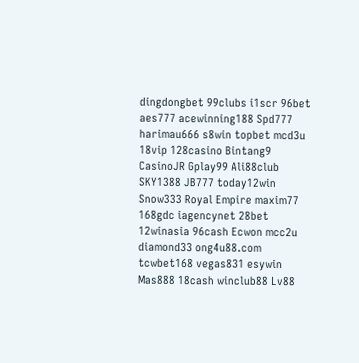dingdongbet 99clubs i1scr 96bet aes777 acewinning188 Spd777 harimau666 s8win topbet mcd3u 18vip 128casino Bintang9 CasinoJR Gplay99 Ali88club SKY1388 JB777 today12win Snow333 Royal Empire maxim77 168gdc iagencynet 28bet 12winasia 96cash Ecwon mcc2u diamond33 ong4u88.com tcwbet168 vegas831 esywin Mas888 18cash winclub88 Lv88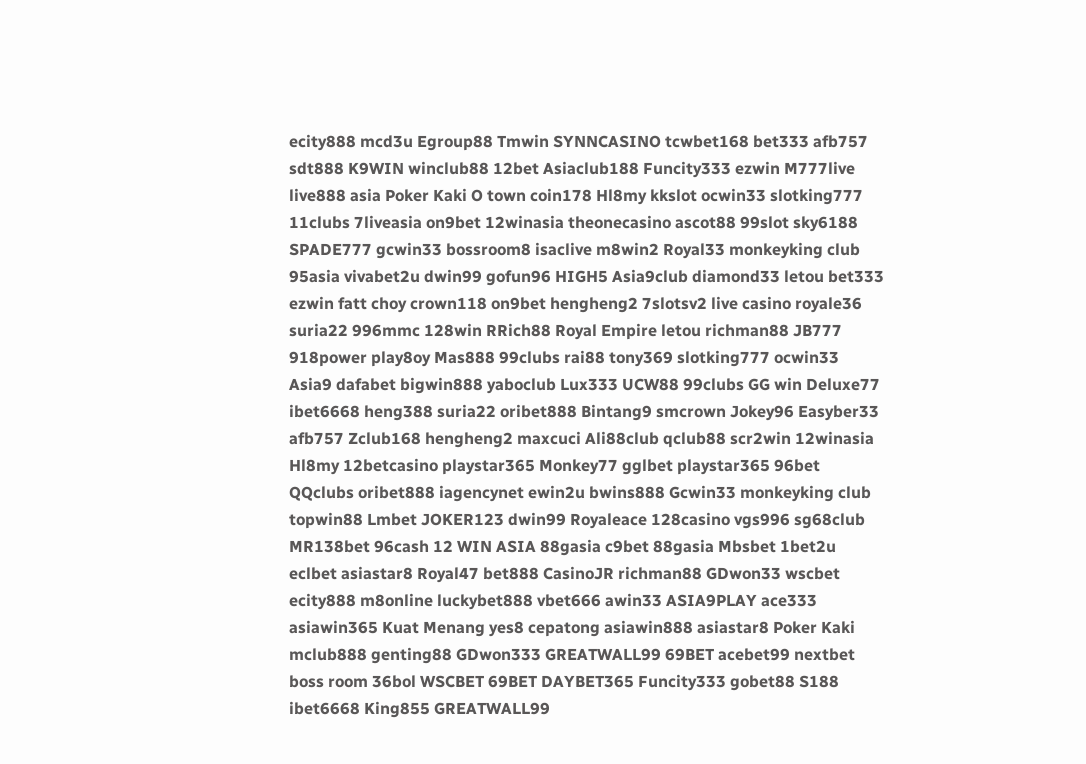ecity888 mcd3u Egroup88 Tmwin SYNNCASINO tcwbet168 bet333 afb757 sdt888 K9WIN winclub88 12bet Asiaclub188 Funcity333 ezwin M777live live888 asia Poker Kaki O town coin178 Hl8my kkslot ocwin33 slotking777 11clubs 7liveasia on9bet 12winasia theonecasino ascot88 99slot sky6188 SPADE777 gcwin33 bossroom8 isaclive m8win2 Royal33 monkeyking club 95asia vivabet2u dwin99 gofun96 HIGH5 Asia9club diamond33 letou bet333 ezwin fatt choy crown118 on9bet hengheng2 7slotsv2 live casino royale36 suria22 996mmc 128win RRich88 Royal Empire letou richman88 JB777 918power play8oy Mas888 99clubs rai88 tony369 slotking777 ocwin33 Asia9 dafabet bigwin888 yaboclub Lux333 UCW88 99clubs GG win Deluxe77 ibet6668 heng388 suria22 oribet888 Bintang9 smcrown Jokey96 Easyber33 afb757 Zclub168 hengheng2 maxcuci Ali88club qclub88 scr2win 12winasia Hl8my 12betcasino playstar365 Monkey77 gglbet playstar365 96bet QQclubs oribet888 iagencynet ewin2u bwins888 Gcwin33 monkeyking club topwin88 Lmbet JOKER123 dwin99 Royaleace 128casino vgs996 sg68club MR138bet 96cash 12 WIN ASIA 88gasia c9bet 88gasia Mbsbet 1bet2u eclbet asiastar8 Royal47 bet888 CasinoJR richman88 GDwon33 wscbet ecity888 m8online luckybet888 vbet666 awin33 ASIA9PLAY ace333 asiawin365 Kuat Menang yes8 cepatong asiawin888 asiastar8 Poker Kaki mclub888 genting88 GDwon333 GREATWALL99 69BET acebet99 nextbet boss room 36bol WSCBET 69BET DAYBET365 Funcity333 gobet88 S188 ibet6668 King855 GREATWALL99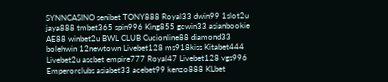SYNNCASINO senibet TONY888 Royal33 dwin99 1slot2u jaya888 tmbet365 spin996 King855 gcwin33 asianbookie AE88 winbet2u BWL CLUB Cucionline88 diamond33 bolehwin 12newtown Livebet128 ms918kiss Kitabet444 Livebet2u ascbet empire777 Royal47 Livebet128 vgs996 Emperorclubs asiabet33 acebet99 kenzo888 KLbet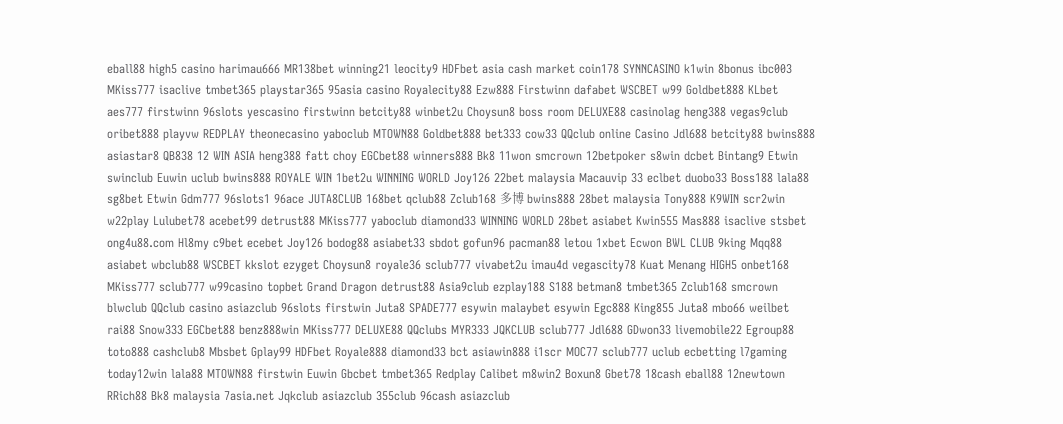eball88 high5 casino harimau666 MR138bet winning21 leocity9 HDFbet asia cash market coin178 SYNNCASINO k1win 8bonus ibc003 MKiss777 isaclive tmbet365 playstar365 95asia casino Royalecity88 Ezw888 Firstwinn dafabet WSCBET w99 Goldbet888 KLbet aes777 firstwinn 96slots yescasino firstwinn betcity88 winbet2u Choysun8 boss room DELUXE88 casinolag heng388 vegas9club oribet888 playvw REDPLAY theonecasino yaboclub MTOWN88 Goldbet888 bet333 cow33 QQclub online Casino Jdl688 betcity88 bwins888 asiastar8 QB838 12 WIN ASIA heng388 fatt choy EGCbet88 winners888 Bk8 11won smcrown 12betpoker s8win dcbet Bintang9 Etwin swinclub Euwin uclub bwins888 ROYALE WIN 1bet2u WINNING WORLD Joy126 22bet malaysia Macauvip 33 eclbet duobo33 Boss188 lala88 sg8bet Etwin Gdm777 96slots1 96ace JUTA8CLUB 168bet qclub88 Zclub168 多博 bwins888 28bet malaysia Tony888 K9WIN scr2win w22play Lulubet78 acebet99 detrust88 MKiss777 yaboclub diamond33 WINNING WORLD 28bet asiabet Kwin555 Mas888 isaclive stsbet ong4u88.com Hl8my c9bet ecebet Joy126 bodog88 asiabet33 sbdot gofun96 pacman88 letou 1xbet Ecwon BWL CLUB 9king Mqq88 asiabet wbclub88 WSCBET kkslot ezyget Choysun8 royale36 sclub777 vivabet2u imau4d vegascity78 Kuat Menang HIGH5 onbet168 MKiss777 sclub777 w99casino topbet Grand Dragon detrust88 Asia9club ezplay188 S188 betman8 tmbet365 Zclub168 smcrown blwclub QQclub casino asiazclub 96slots firstwin Juta8 SPADE777 esywin malaybet esywin Egc888 King855 Juta8 mbo66 weilbet rai88 Snow333 EGCbet88 benz888win MKiss777 DELUXE88 QQclubs MYR333 JQKCLUB sclub777 Jdl688 GDwon33 livemobile22 Egroup88 toto888 cashclub8 Mbsbet Gplay99 HDFbet Royale888 diamond33 bct asiawin888 i1scr MOC77 sclub777 uclub ecbetting l7gaming today12win lala88 MTOWN88 firstwin Euwin Gbcbet tmbet365 Redplay Calibet m8win2 Boxun8 Gbet78 18cash eball88 12newtown RRich88 Bk8 malaysia 7asia.net Jqkclub asiazclub 355club 96cash asiazclub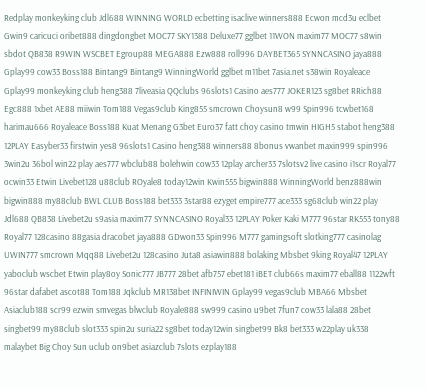Redplay monkeyking club Jdl688 WINNING WORLD ecbetting isaclive winners888 Ecwon mcd3u eclbet Gwin9 caricuci oribet888 dingdongbet MOC77 SKY1388 Deluxe77 gglbet 11WON maxim77 MOC77 s8win sbdot QB838 R9WIN WSCBET Egroup88 MEGA888 Ezw888 roll996 DAYBET365 SYNNCASINO jaya888 Gplay99 cow33 Boss188 Bintang9 Bintang9 WinningWorld gglbet m11bet 7asia.net s38win Royaleace Gplay99 monkeyking club heng388 7liveasia QQclubs 96slots1 Casino aes777 JOKER123 sg8bet RRich88 Egc888 1xbet AE88 miiwin Tom188 Vegas9club King855 smcrown Choysun8 w99 Spin996 tcwbet168 harimau666 Royaleace Boss188 Kuat Menang G3bet Euro37 fatt choy casino tmwin HIGH5 stabot heng388 12PLAY Easyber33 firstwin yes8 96slots1 Casino heng388 winners88 8bonus vwanbet maxin999 spin996 3win2u 36bol win22 play aes777 wbclub88 bolehwin cow33 12play archer33 7slotsv2 live casino i1scr Royal77 ocwin33 Etwin Livebet128 u88club ROyale8 today12win Kwin555 bigwin888 WinningWorld benz888win bigwin888 my88club BWL CLUB Boss188 bet333 3star88 ezyget empire777 ace333 sg68club win22 play Jdl688 QB838 Livebet2u s9asia maxim77 SYNNCASINO Royal33 12PLAY Poker Kaki M777 96star RK553 tony88 Royal77 128casino 88gasia dracobet jaya888 GDwon33 Spin996 M777 gamingsoft slotking777 casinolag UWIN777 smcrown Mqq88 Livebet2u 128casino Juta8 asiawin888 bolaking Mbsbet 9king Royal47 12PLAY yaboclub wscbet Etwin play8oy Sonic777 JB777 28bet afb757 ebet181 iBET club66s maxim77 eball88 1122wft 96star dafabet ascot88 Tom188 Jqkclub MR138bet INFINIWIN Gplay99 vegas9club MBA66 Mbsbet Asiaclub188 scr99 ezwin smvegas blwclub Royale888 sw999 casino u9bet 7fun7 cow33 lala88 28bet singbet99 my88club slot333 spin2u suria22 sg8bet today12win singbet99 Bk8 bet333 w22play uk338 malaybet Big Choy Sun uclub on9bet asiazclub 7slots ezplay188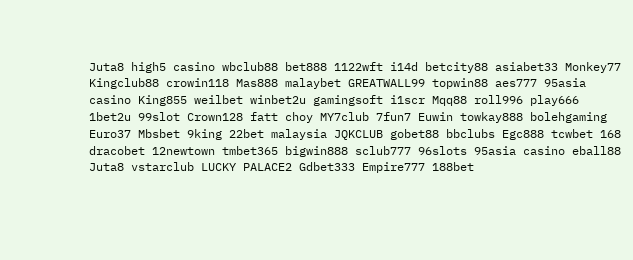Juta8 high5 casino wbclub88 bet888 1122wft i14d betcity88 asiabet33 Monkey77 Kingclub88 crowin118 Mas888 malaybet GREATWALL99 topwin88 aes777 95asia casino King855 weilbet winbet2u gamingsoft i1scr Mqq88 roll996 play666 1bet2u 99slot Crown128 fatt choy MY7club 7fun7 Euwin towkay888 bolehgaming Euro37 Mbsbet 9king 22bet malaysia JQKCLUB gobet88 bbclubs Egc888 tcwbet 168 dracobet 12newtown tmbet365 bigwin888 sclub777 96slots 95asia casino eball88 Juta8 vstarclub LUCKY PALACE2 Gdbet333 Empire777 188bet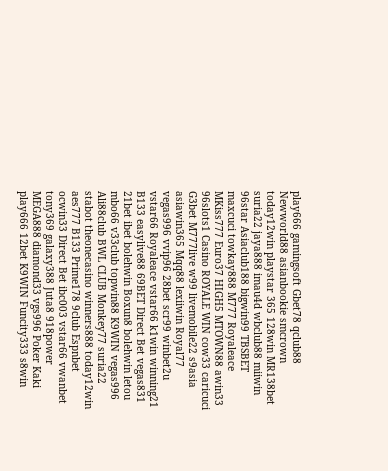play666 gamingsoft Gbet78 qclub88 Newworld88 asianbookie smcrown today12win playstar 365 128win MR138bet suria22 jaya888 imau4d wbclub88 miiwin 96star Asiaclub188 bigwin99 TBSBET maxcuci towkay888 M777 Royaleace MKiss777 Euro37 HIGH5 MTOWN88 awin33 96slots1 Casino ROYALE WIN cow33 caricuci G3bet M777live w99 livemobile22 s9asia asiawin365 Mqq88 lexiiwin Royal77 vegas996 vvip96 28bet scr99 winbet2u vstar66 Royaleace vstar66 k1win winning21 B133 easylive88 69BET Direct Bet vegas831 21bet ibet bolehwin Boxun8 bolehwin letou mbo66 v33club topwin88 K9WIN vegas996 Ali88club BWL CLUB Monkey77 suria22 stabot theonecasino winners888 today12win aes777 B133 Prime178 9club Espnbet ocwin33 Direct Bet ibc003 vstar66 vwanbet tony369 galaxy388 Juta8 918power MEGA888 diamond33 vgs996 Poker Kaki play666 12bet K9WIN Funcity333 s8win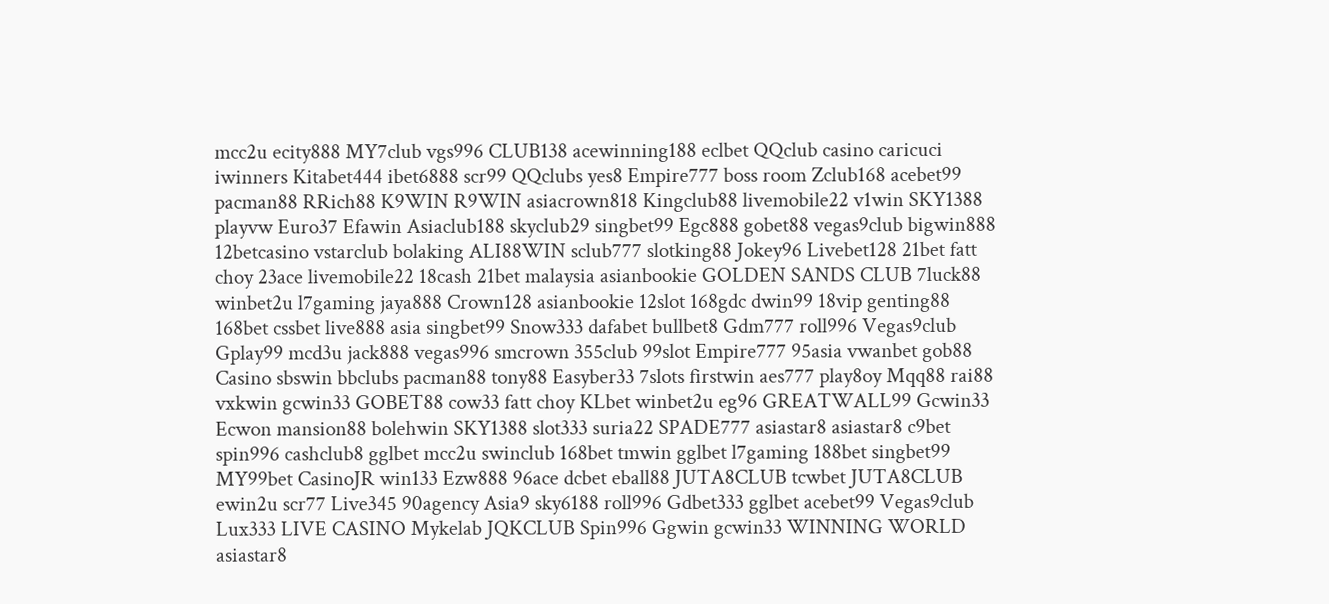mcc2u ecity888 MY7club vgs996 CLUB138 acewinning188 eclbet QQclub casino caricuci iwinners Kitabet444 ibet6888 scr99 QQclubs yes8 Empire777 boss room Zclub168 acebet99 pacman88 RRich88 K9WIN R9WIN asiacrown818 Kingclub88 livemobile22 v1win SKY1388 playvw Euro37 Efawin Asiaclub188 skyclub29 singbet99 Egc888 gobet88 vegas9club bigwin888 12betcasino vstarclub bolaking ALI88WIN sclub777 slotking88 Jokey96 Livebet128 21bet fatt choy 23ace livemobile22 18cash 21bet malaysia asianbookie GOLDEN SANDS CLUB 7luck88 winbet2u l7gaming jaya888 Crown128 asianbookie 12slot 168gdc dwin99 18vip genting88 168bet cssbet live888 asia singbet99 Snow333 dafabet bullbet8 Gdm777 roll996 Vegas9club Gplay99 mcd3u jack888 vegas996 smcrown 355club 99slot Empire777 95asia vwanbet gob88 Casino sbswin bbclubs pacman88 tony88 Easyber33 7slots firstwin aes777 play8oy Mqq88 rai88 vxkwin gcwin33 GOBET88 cow33 fatt choy KLbet winbet2u eg96 GREATWALL99 Gcwin33 Ecwon mansion88 bolehwin SKY1388 slot333 suria22 SPADE777 asiastar8 asiastar8 c9bet spin996 cashclub8 gglbet mcc2u swinclub 168bet tmwin gglbet l7gaming 188bet singbet99 MY99bet CasinoJR win133 Ezw888 96ace dcbet eball88 JUTA8CLUB tcwbet JUTA8CLUB ewin2u scr77 Live345 90agency Asia9 sky6188 roll996 Gdbet333 gglbet acebet99 Vegas9club Lux333 LIVE CASINO Mykelab JQKCLUB Spin996 Ggwin gcwin33 WINNING WORLD asiastar8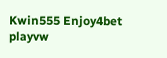Kwin555 Enjoy4bet playvw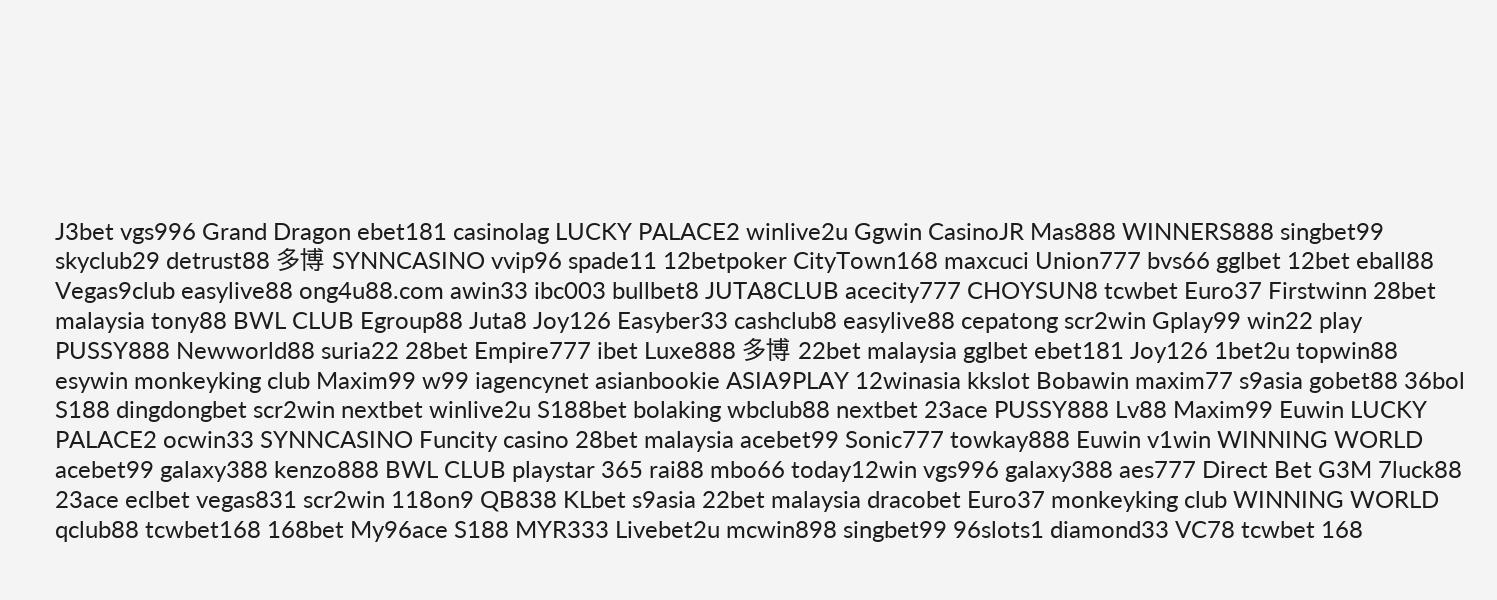J3bet vgs996 Grand Dragon ebet181 casinolag LUCKY PALACE2 winlive2u Ggwin CasinoJR Mas888 WINNERS888 singbet99 skyclub29 detrust88 多博 SYNNCASINO vvip96 spade11 12betpoker CityTown168 maxcuci Union777 bvs66 gglbet 12bet eball88 Vegas9club easylive88 ong4u88.com awin33 ibc003 bullbet8 JUTA8CLUB acecity777 CHOYSUN8 tcwbet Euro37 Firstwinn 28bet malaysia tony88 BWL CLUB Egroup88 Juta8 Joy126 Easyber33 cashclub8 easylive88 cepatong scr2win Gplay99 win22 play PUSSY888 Newworld88 suria22 28bet Empire777 ibet Luxe888 多博 22bet malaysia gglbet ebet181 Joy126 1bet2u topwin88 esywin monkeyking club Maxim99 w99 iagencynet asianbookie ASIA9PLAY 12winasia kkslot Bobawin maxim77 s9asia gobet88 36bol S188 dingdongbet scr2win nextbet winlive2u S188bet bolaking wbclub88 nextbet 23ace PUSSY888 Lv88 Maxim99 Euwin LUCKY PALACE2 ocwin33 SYNNCASINO Funcity casino 28bet malaysia acebet99 Sonic777 towkay888 Euwin v1win WINNING WORLD acebet99 galaxy388 kenzo888 BWL CLUB playstar 365 rai88 mbo66 today12win vgs996 galaxy388 aes777 Direct Bet G3M 7luck88 23ace eclbet vegas831 scr2win 118on9 QB838 KLbet s9asia 22bet malaysia dracobet Euro37 monkeyking club WINNING WORLD qclub88 tcwbet168 168bet My96ace S188 MYR333 Livebet2u mcwin898 singbet99 96slots1 diamond33 VC78 tcwbet 168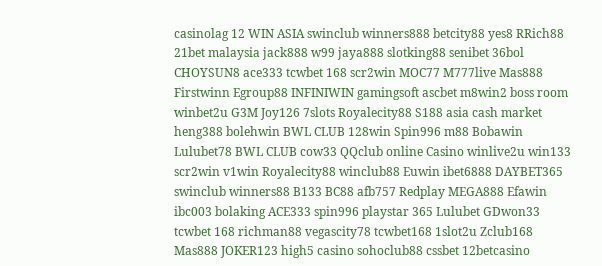casinolag 12 WIN ASIA swinclub winners888 betcity88 yes8 RRich88 21bet malaysia jack888 w99 jaya888 slotking88 senibet 36bol CHOYSUN8 ace333 tcwbet 168 scr2win MOC77 M777live Mas888 Firstwinn Egroup88 INFINIWIN gamingsoft ascbet m8win2 boss room winbet2u G3M Joy126 7slots Royalecity88 S188 asia cash market heng388 bolehwin BWL CLUB 128win Spin996 m88 Bobawin Lulubet78 BWL CLUB cow33 QQclub online Casino winlive2u win133 scr2win v1win Royalecity88 winclub88 Euwin ibet6888 DAYBET365 swinclub winners88 B133 BC88 afb757 Redplay MEGA888 Efawin ibc003 bolaking ACE333 spin996 playstar 365 Lulubet GDwon33 tcwbet 168 richman88 vegascity78 tcwbet168 1slot2u Zclub168 Mas888 JOKER123 high5 casino sohoclub88 cssbet 12betcasino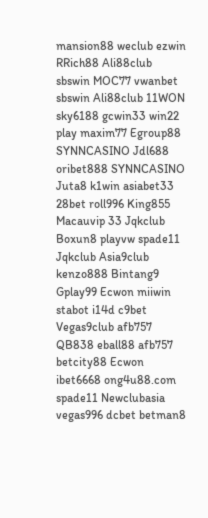mansion88 weclub ezwin RRich88 Ali88club sbswin MOC77 vwanbet sbswin Ali88club 11WON sky6188 gcwin33 win22 play maxim77 Egroup88 SYNNCASINO Jdl688 oribet888 SYNNCASINO Juta8 k1win asiabet33 28bet roll996 King855 Macauvip 33 Jqkclub Boxun8 playvw spade11 Jqkclub Asia9club kenzo888 Bintang9 Gplay99 Ecwon miiwin stabot i14d c9bet Vegas9club afb757 QB838 eball88 afb757 betcity88 Ecwon ibet6668 ong4u88.com spade11 Newclubasia vegas996 dcbet betman8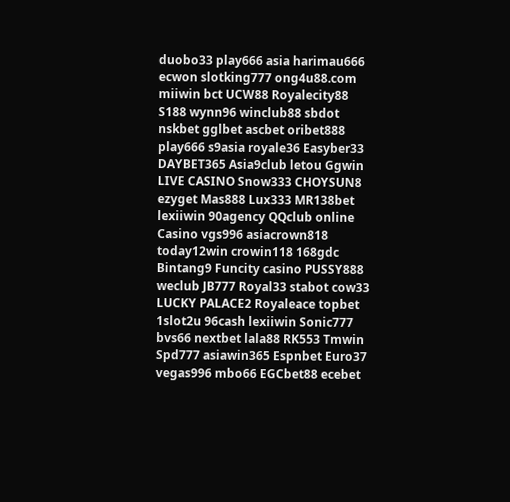duobo33 play666 asia harimau666 ecwon slotking777 ong4u88.com miiwin bct UCW88 Royalecity88 S188 wynn96 winclub88 sbdot nskbet gglbet ascbet oribet888 play666 s9asia royale36 Easyber33 DAYBET365 Asia9club letou Ggwin LIVE CASINO Snow333 CHOYSUN8 ezyget Mas888 Lux333 MR138bet lexiiwin 90agency QQclub online Casino vgs996 asiacrown818 today12win crowin118 168gdc Bintang9 Funcity casino PUSSY888 weclub JB777 Royal33 stabot cow33 LUCKY PALACE2 Royaleace topbet 1slot2u 96cash lexiiwin Sonic777 bvs66 nextbet lala88 RK553 Tmwin Spd777 asiawin365 Espnbet Euro37 vegas996 mbo66 EGCbet88 ecebet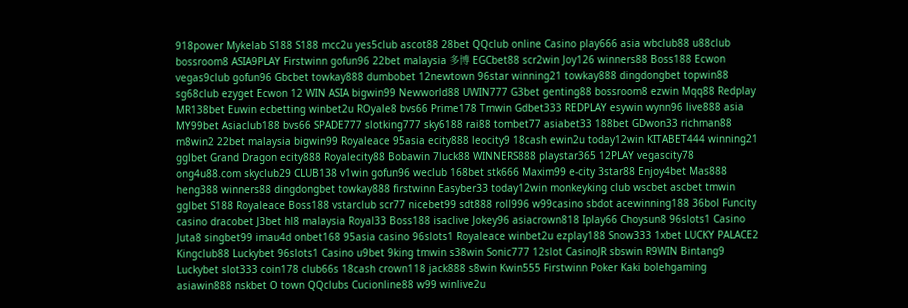918power Mykelab S188 S188 mcc2u yes5club ascot88 28bet QQclub online Casino play666 asia wbclub88 u88club bossroom8 ASIA9PLAY Firstwinn gofun96 22bet malaysia 多博 EGCbet88 scr2win Joy126 winners88 Boss188 Ecwon vegas9club gofun96 Gbcbet towkay888 dumbobet 12newtown 96star winning21 towkay888 dingdongbet topwin88 sg68club ezyget Ecwon 12 WIN ASIA bigwin99 Newworld88 UWIN777 G3bet genting88 bossroom8 ezwin Mqq88 Redplay MR138bet Euwin ecbetting winbet2u ROyale8 bvs66 Prime178 Tmwin Gdbet333 REDPLAY esywin wynn96 live888 asia MY99bet Asiaclub188 bvs66 SPADE777 slotking777 sky6188 rai88 tombet77 asiabet33 188bet GDwon33 richman88 m8win2 22bet malaysia bigwin99 Royaleace 95asia ecity888 leocity9 18cash ewin2u today12win KITABET444 winning21 gglbet Grand Dragon ecity888 Royalecity88 Bobawin 7luck88 WINNERS888 playstar365 12PLAY vegascity78 ong4u88.com skyclub29 CLUB138 v1win gofun96 weclub 168bet stk666 Maxim99 e-city 3star88 Enjoy4bet Mas888 heng388 winners88 dingdongbet towkay888 firstwinn Easyber33 today12win monkeyking club wscbet ascbet tmwin gglbet S188 Royaleace Boss188 vstarclub scr77 nicebet99 sdt888 roll996 w99casino sbdot acewinning188 36bol Funcity casino dracobet J3bet hl8 malaysia Royal33 Boss188 isaclive Jokey96 asiacrown818 Iplay66 Choysun8 96slots1 Casino Juta8 singbet99 imau4d onbet168 95asia casino 96slots1 Royaleace winbet2u ezplay188 Snow333 1xbet LUCKY PALACE2 Kingclub88 Luckybet 96slots1 Casino u9bet 9king tmwin s38win Sonic777 12slot CasinoJR sbswin R9WIN Bintang9 Luckybet slot333 coin178 club66s 18cash crown118 jack888 s8win Kwin555 Firstwinn Poker Kaki bolehgaming asiawin888 nskbet O town QQclubs Cucionline88 w99 winlive2u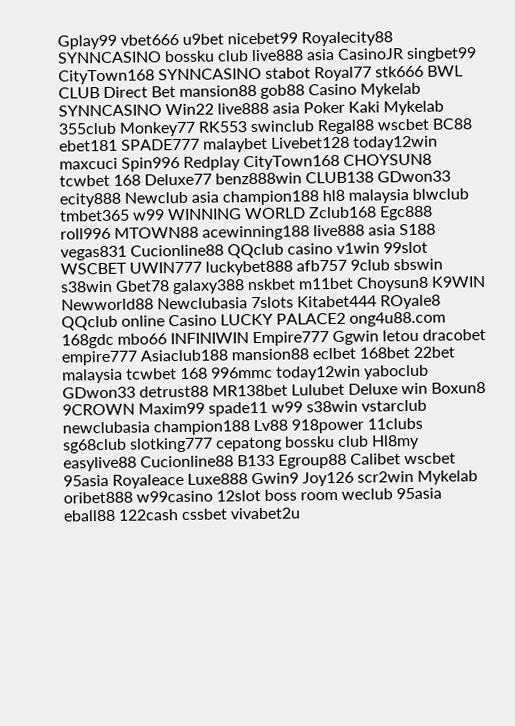Gplay99 vbet666 u9bet nicebet99 Royalecity88 SYNNCASINO bossku club live888 asia CasinoJR singbet99 CityTown168 SYNNCASINO stabot Royal77 stk666 BWL CLUB Direct Bet mansion88 gob88 Casino Mykelab SYNNCASINO Win22 live888 asia Poker Kaki Mykelab 355club Monkey77 RK553 swinclub Regal88 wscbet BC88 ebet181 SPADE777 malaybet Livebet128 today12win maxcuci Spin996 Redplay CityTown168 CHOYSUN8 tcwbet 168 Deluxe77 benz888win CLUB138 GDwon33 ecity888 Newclub asia champion188 hl8 malaysia blwclub tmbet365 w99 WINNING WORLD Zclub168 Egc888 roll996 MTOWN88 acewinning188 live888 asia S188 vegas831 Cucionline88 QQclub casino v1win 99slot WSCBET UWIN777 luckybet888 afb757 9club sbswin s38win Gbet78 galaxy388 nskbet m11bet Choysun8 K9WIN Newworld88 Newclubasia 7slots Kitabet444 ROyale8 QQclub online Casino LUCKY PALACE2 ong4u88.com 168gdc mbo66 INFINIWIN Empire777 Ggwin letou dracobet empire777 Asiaclub188 mansion88 eclbet 168bet 22bet malaysia tcwbet 168 996mmc today12win yaboclub GDwon33 detrust88 MR138bet Lulubet Deluxe win Boxun8 9CROWN Maxim99 spade11 w99 s38win vstarclub newclubasia champion188 Lv88 918power 11clubs sg68club slotking777 cepatong bossku club Hl8my easylive88 Cucionline88 B133 Egroup88 Calibet wscbet 95asia Royaleace Luxe888 Gwin9 Joy126 scr2win Mykelab oribet888 w99casino 12slot boss room weclub 95asia eball88 122cash cssbet vivabet2u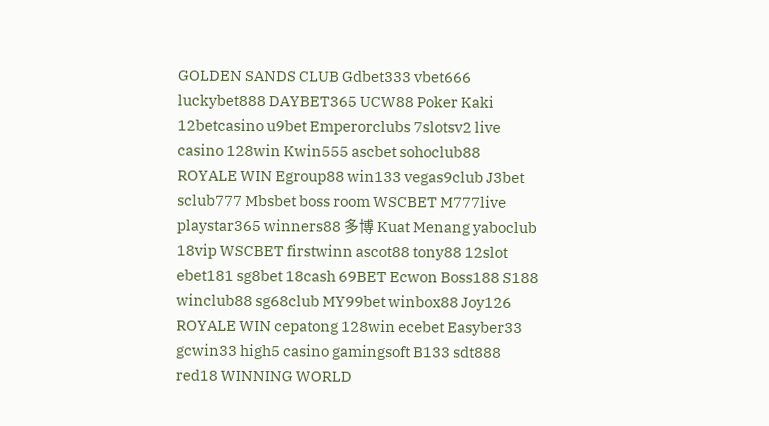GOLDEN SANDS CLUB Gdbet333 vbet666 luckybet888 DAYBET365 UCW88 Poker Kaki 12betcasino u9bet Emperorclubs 7slotsv2 live casino 128win Kwin555 ascbet sohoclub88 ROYALE WIN Egroup88 win133 vegas9club J3bet sclub777 Mbsbet boss room WSCBET M777live playstar365 winners88 多博 Kuat Menang yaboclub 18vip WSCBET firstwinn ascot88 tony88 12slot ebet181 sg8bet 18cash 69BET Ecwon Boss188 S188 winclub88 sg68club MY99bet winbox88 Joy126 ROYALE WIN cepatong 128win ecebet Easyber33 gcwin33 high5 casino gamingsoft B133 sdt888 red18 WINNING WORLD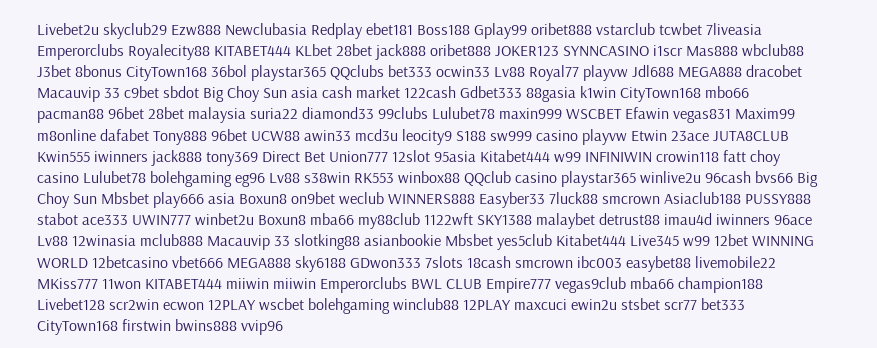Livebet2u skyclub29 Ezw888 Newclubasia Redplay ebet181 Boss188 Gplay99 oribet888 vstarclub tcwbet 7liveasia Emperorclubs Royalecity88 KITABET444 KLbet 28bet jack888 oribet888 JOKER123 SYNNCASINO i1scr Mas888 wbclub88 J3bet 8bonus CityTown168 36bol playstar365 QQclubs bet333 ocwin33 Lv88 Royal77 playvw Jdl688 MEGA888 dracobet Macauvip 33 c9bet sbdot Big Choy Sun asia cash market 122cash Gdbet333 88gasia k1win CityTown168 mbo66 pacman88 96bet 28bet malaysia suria22 diamond33 99clubs Lulubet78 maxin999 WSCBET Efawin vegas831 Maxim99 m8online dafabet Tony888 96bet UCW88 awin33 mcd3u leocity9 S188 sw999 casino playvw Etwin 23ace JUTA8CLUB Kwin555 iwinners jack888 tony369 Direct Bet Union777 12slot 95asia Kitabet444 w99 INFINIWIN crowin118 fatt choy casino Lulubet78 bolehgaming eg96 Lv88 s38win RK553 winbox88 QQclub casino playstar365 winlive2u 96cash bvs66 Big Choy Sun Mbsbet play666 asia Boxun8 on9bet weclub WINNERS888 Easyber33 7luck88 smcrown Asiaclub188 PUSSY888 stabot ace333 UWIN777 winbet2u Boxun8 mba66 my88club 1122wft SKY1388 malaybet detrust88 imau4d iwinners 96ace Lv88 12winasia mclub888 Macauvip 33 slotking88 asianbookie Mbsbet yes5club Kitabet444 Live345 w99 12bet WINNING WORLD 12betcasino vbet666 MEGA888 sky6188 GDwon333 7slots 18cash smcrown ibc003 easybet88 livemobile22 MKiss777 11won KITABET444 miiwin miiwin Emperorclubs BWL CLUB Empire777 vegas9club mba66 champion188 Livebet128 scr2win ecwon 12PLAY wscbet bolehgaming winclub88 12PLAY maxcuci ewin2u stsbet scr77 bet333 CityTown168 firstwin bwins888 vvip96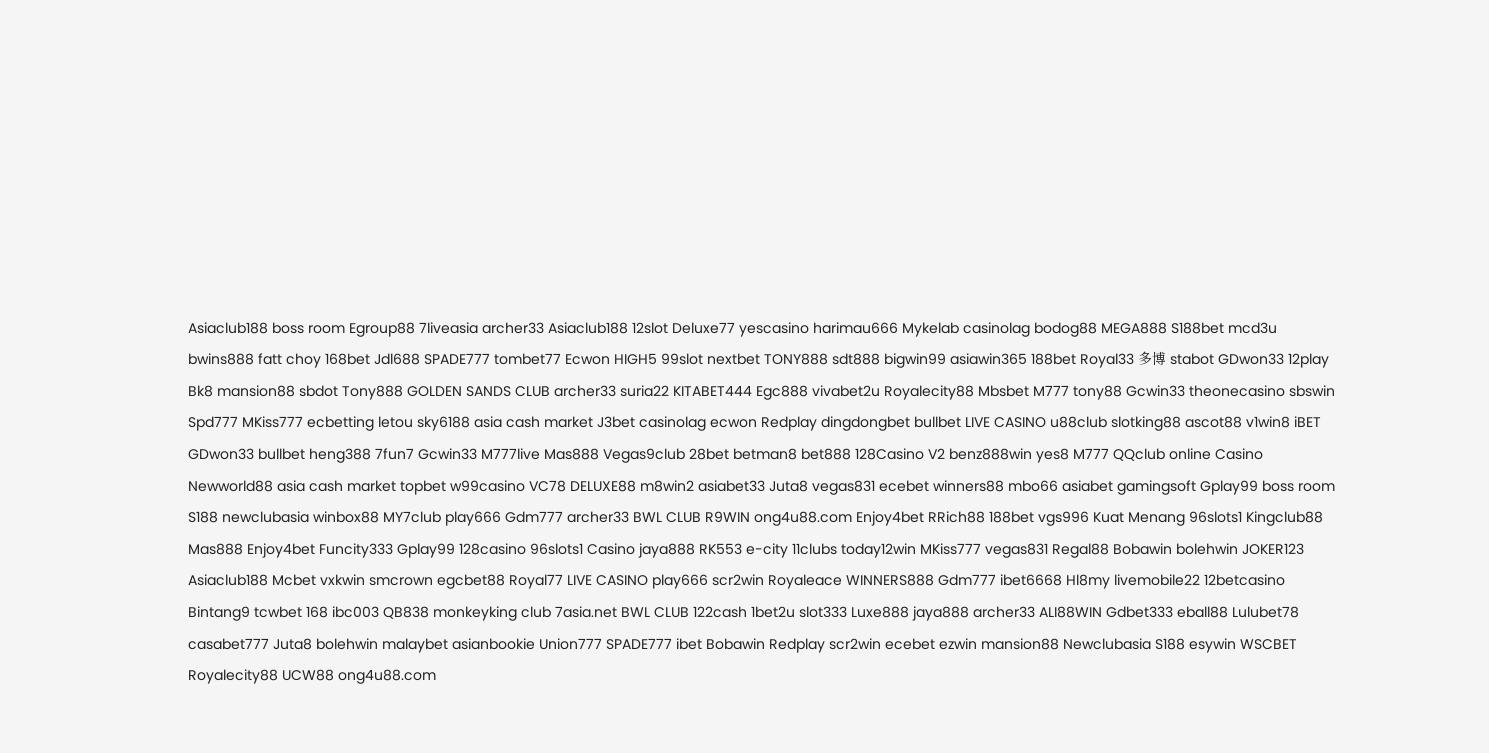Asiaclub188 boss room Egroup88 7liveasia archer33 Asiaclub188 12slot Deluxe77 yescasino harimau666 Mykelab casinolag bodog88 MEGA888 S188bet mcd3u bwins888 fatt choy 168bet Jdl688 SPADE777 tombet77 Ecwon HIGH5 99slot nextbet TONY888 sdt888 bigwin99 asiawin365 188bet Royal33 多博 stabot GDwon33 12play Bk8 mansion88 sbdot Tony888 GOLDEN SANDS CLUB archer33 suria22 KITABET444 Egc888 vivabet2u Royalecity88 Mbsbet M777 tony88 Gcwin33 theonecasino sbswin Spd777 MKiss777 ecbetting letou sky6188 asia cash market J3bet casinolag ecwon Redplay dingdongbet bullbet LIVE CASINO u88club slotking88 ascot88 v1win8 iBET GDwon33 bullbet heng388 7fun7 Gcwin33 M777live Mas888 Vegas9club 28bet betman8 bet888 128Casino V2 benz888win yes8 M777 QQclub online Casino Newworld88 asia cash market topbet w99casino VC78 DELUXE88 m8win2 asiabet33 Juta8 vegas831 ecebet winners88 mbo66 asiabet gamingsoft Gplay99 boss room S188 newclubasia winbox88 MY7club play666 Gdm777 archer33 BWL CLUB R9WIN ong4u88.com Enjoy4bet RRich88 188bet vgs996 Kuat Menang 96slots1 Kingclub88 Mas888 Enjoy4bet Funcity333 Gplay99 128casino 96slots1 Casino jaya888 RK553 e-city 11clubs today12win MKiss777 vegas831 Regal88 Bobawin bolehwin JOKER123 Asiaclub188 Mcbet vxkwin smcrown egcbet88 Royal77 LIVE CASINO play666 scr2win Royaleace WINNERS888 Gdm777 ibet6668 Hl8my livemobile22 12betcasino Bintang9 tcwbet 168 ibc003 QB838 monkeyking club 7asia.net BWL CLUB 122cash 1bet2u slot333 Luxe888 jaya888 archer33 ALI88WIN Gdbet333 eball88 Lulubet78 casabet777 Juta8 bolehwin malaybet asianbookie Union777 SPADE777 ibet Bobawin Redplay scr2win ecebet ezwin mansion88 Newclubasia S188 esywin WSCBET Royalecity88 UCW88 ong4u88.com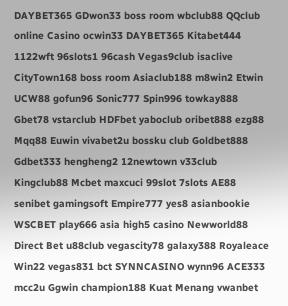DAYBET365 GDwon33 boss room wbclub88 QQclub online Casino ocwin33 DAYBET365 Kitabet444 1122wft 96slots1 96cash Vegas9club isaclive CityTown168 boss room Asiaclub188 m8win2 Etwin UCW88 gofun96 Sonic777 Spin996 towkay888 Gbet78 vstarclub HDFbet yaboclub oribet888 ezg88 Mqq88 Euwin vivabet2u bossku club Goldbet888 Gdbet333 hengheng2 12newtown v33club Kingclub88 Mcbet maxcuci 99slot 7slots AE88 senibet gamingsoft Empire777 yes8 asianbookie WSCBET play666 asia high5 casino Newworld88 Direct Bet u88club vegascity78 galaxy388 Royaleace Win22 vegas831 bct SYNNCASINO wynn96 ACE333 mcc2u Ggwin champion188 Kuat Menang vwanbet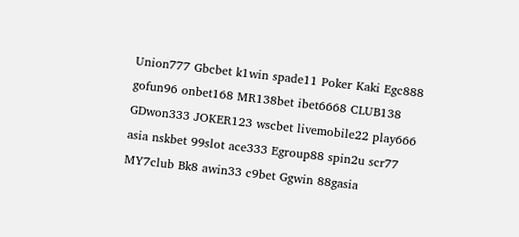Union777 Gbcbet k1win spade11 Poker Kaki Egc888 gofun96 onbet168 MR138bet ibet6668 CLUB138 GDwon333 JOKER123 wscbet livemobile22 play666 asia nskbet 99slot ace333 Egroup88 spin2u scr77 MY7club Bk8 awin33 c9bet Ggwin 88gasia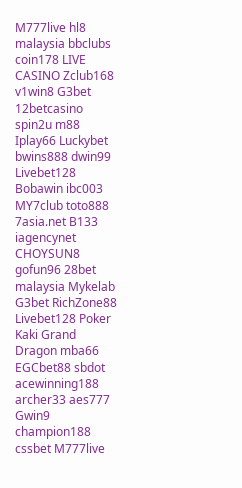M777live hl8 malaysia bbclubs coin178 LIVE CASINO Zclub168 v1win8 G3bet 12betcasino spin2u m88 Iplay66 Luckybet bwins888 dwin99 Livebet128 Bobawin ibc003 MY7club toto888 7asia.net B133 iagencynet CHOYSUN8 gofun96 28bet malaysia Mykelab G3bet RichZone88 Livebet128 Poker Kaki Grand Dragon mba66 EGCbet88 sbdot acewinning188 archer33 aes777 Gwin9 champion188 cssbet M777live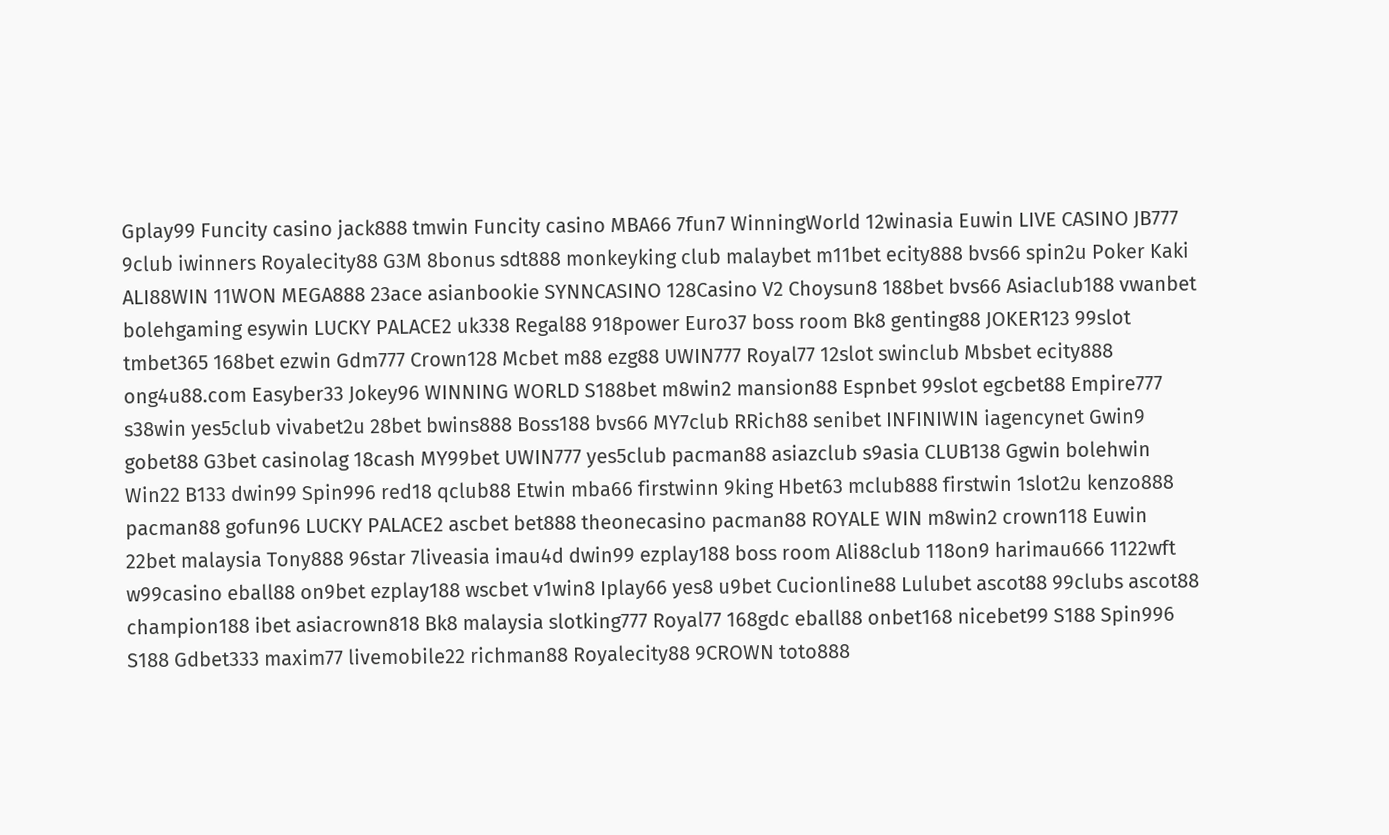Gplay99 Funcity casino jack888 tmwin Funcity casino MBA66 7fun7 WinningWorld 12winasia Euwin LIVE CASINO JB777 9club iwinners Royalecity88 G3M 8bonus sdt888 monkeyking club malaybet m11bet ecity888 bvs66 spin2u Poker Kaki ALI88WIN 11WON MEGA888 23ace asianbookie SYNNCASINO 128Casino V2 Choysun8 188bet bvs66 Asiaclub188 vwanbet bolehgaming esywin LUCKY PALACE2 uk338 Regal88 918power Euro37 boss room Bk8 genting88 JOKER123 99slot tmbet365 168bet ezwin Gdm777 Crown128 Mcbet m88 ezg88 UWIN777 Royal77 12slot swinclub Mbsbet ecity888 ong4u88.com Easyber33 Jokey96 WINNING WORLD S188bet m8win2 mansion88 Espnbet 99slot egcbet88 Empire777 s38win yes5club vivabet2u 28bet bwins888 Boss188 bvs66 MY7club RRich88 senibet INFINIWIN iagencynet Gwin9 gobet88 G3bet casinolag 18cash MY99bet UWIN777 yes5club pacman88 asiazclub s9asia CLUB138 Ggwin bolehwin Win22 B133 dwin99 Spin996 red18 qclub88 Etwin mba66 firstwinn 9king Hbet63 mclub888 firstwin 1slot2u kenzo888 pacman88 gofun96 LUCKY PALACE2 ascbet bet888 theonecasino pacman88 ROYALE WIN m8win2 crown118 Euwin 22bet malaysia Tony888 96star 7liveasia imau4d dwin99 ezplay188 boss room Ali88club 118on9 harimau666 1122wft w99casino eball88 on9bet ezplay188 wscbet v1win8 Iplay66 yes8 u9bet Cucionline88 Lulubet ascot88 99clubs ascot88 champion188 ibet asiacrown818 Bk8 malaysia slotking777 Royal77 168gdc eball88 onbet168 nicebet99 S188 Spin996 S188 Gdbet333 maxim77 livemobile22 richman88 Royalecity88 9CROWN toto888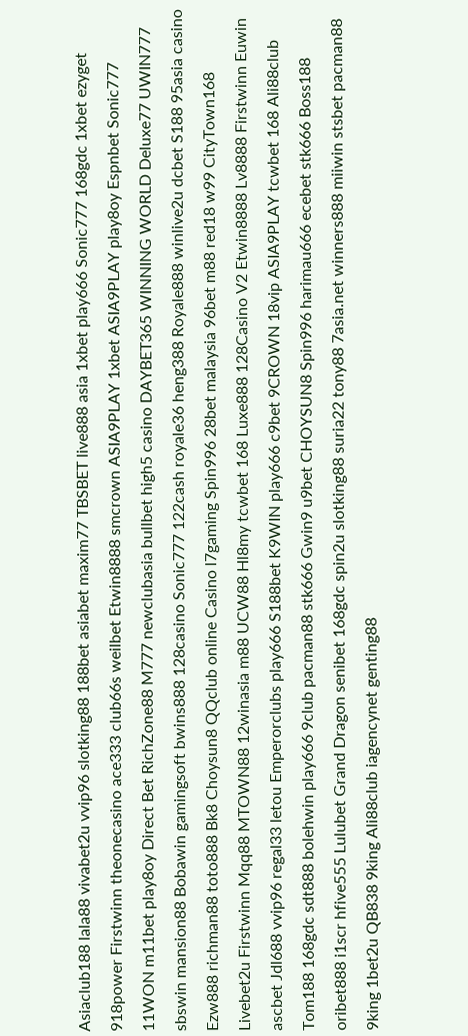Asiaclub188 lala88 vivabet2u vvip96 slotking88 188bet asiabet maxim77 TBSBET live888 asia 1xbet play666 Sonic777 168gdc 1xbet ezyget 918power Firstwinn theonecasino ace333 club66s weilbet Etwin8888 smcrown ASIA9PLAY 1xbet ASIA9PLAY play8oy Espnbet Sonic777 11WON m11bet play8oy Direct Bet RichZone88 M777 newclubasia bullbet high5 casino DAYBET365 WINNING WORLD Deluxe77 UWIN777 sbswin mansion88 Bobawin gamingsoft bwins888 128casino Sonic777 122cash royale36 heng388 Royale888 winlive2u dcbet S188 95asia casino Ezw888 richman88 toto888 Bk8 Choysun8 QQclub online Casino l7gaming Spin996 28bet malaysia 96bet m88 red18 w99 CityTown168 Livebet2u Firstwinn Mqq88 MTOWN88 12winasia m88 UCW88 Hl8my tcwbet 168 Luxe888 128Casino V2 Etwin8888 Lv8888 Firstwinn Euwin ascbet Jdl688 vvip96 regal33 letou Emperorclubs play666 S188bet K9WIN play666 c9bet 9CROWN 18vip ASIA9PLAY tcwbet 168 Ali88club Tom188 168gdc sdt888 bolehwin play666 9club pacman88 stk666 Gwin9 u9bet CHOYSUN8 Spin996 harimau666 ecebet stk666 Boss188 oribet888 i1scr hfive555 Lulubet Grand Dragon senibet 168gdc spin2u slotking88 suria22 tony88 7asia.net winners888 miiwin stsbet pacman88 9king 1bet2u QB838 9king Ali88club iagencynet genting88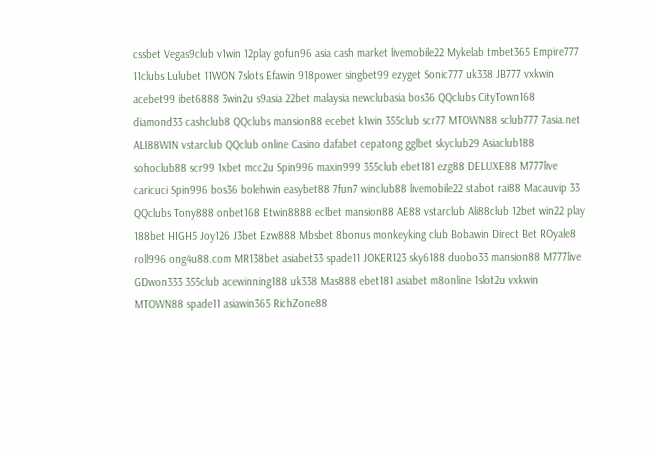cssbet Vegas9club v1win 12play gofun96 asia cash market livemobile22 Mykelab tmbet365 Empire777 11clubs Lulubet 11WON 7slots Efawin 918power singbet99 ezyget Sonic777 uk338 JB777 vxkwin acebet99 ibet6888 3win2u s9asia 22bet malaysia newclubasia bos36 QQclubs CityTown168 diamond33 cashclub8 QQclubs mansion88 ecebet k1win 355club scr77 MTOWN88 sclub777 7asia.net ALI88WIN vstarclub QQclub online Casino dafabet cepatong gglbet skyclub29 Asiaclub188 sohoclub88 scr99 1xbet mcc2u Spin996 maxin999 355club ebet181 ezg88 DELUXE88 M777live caricuci Spin996 bos36 bolehwin easybet88 7fun7 winclub88 livemobile22 stabot rai88 Macauvip 33 QQclubs Tony888 onbet168 Etwin8888 eclbet mansion88 AE88 vstarclub Ali88club 12bet win22 play 188bet HIGH5 Joy126 J3bet Ezw888 Mbsbet 8bonus monkeyking club Bobawin Direct Bet ROyale8 roll996 ong4u88.com MR138bet asiabet33 spade11 JOKER123 sky6188 duobo33 mansion88 M777live GDwon333 355club acewinning188 uk338 Mas888 ebet181 asiabet m8online 1slot2u vxkwin MTOWN88 spade11 asiawin365 RichZone88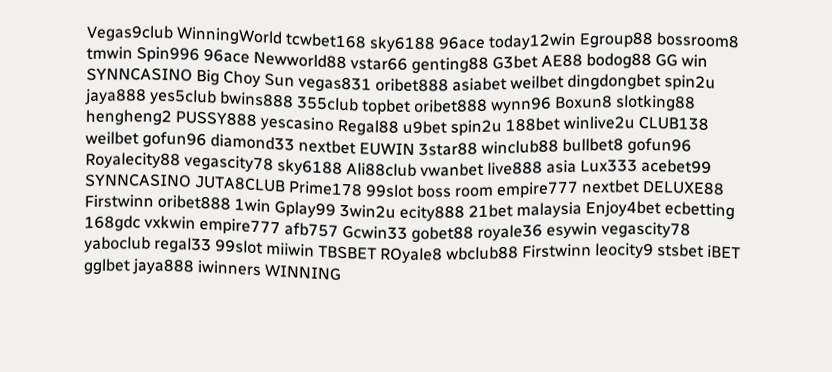Vegas9club WinningWorld tcwbet168 sky6188 96ace today12win Egroup88 bossroom8 tmwin Spin996 96ace Newworld88 vstar66 genting88 G3bet AE88 bodog88 GG win SYNNCASINO Big Choy Sun vegas831 oribet888 asiabet weilbet dingdongbet spin2u jaya888 yes5club bwins888 355club topbet oribet888 wynn96 Boxun8 slotking88 hengheng2 PUSSY888 yescasino Regal88 u9bet spin2u 188bet winlive2u CLUB138 weilbet gofun96 diamond33 nextbet EUWIN 3star88 winclub88 bullbet8 gofun96 Royalecity88 vegascity78 sky6188 Ali88club vwanbet live888 asia Lux333 acebet99 SYNNCASINO JUTA8CLUB Prime178 99slot boss room empire777 nextbet DELUXE88 Firstwinn oribet888 1win Gplay99 3win2u ecity888 21bet malaysia Enjoy4bet ecbetting 168gdc vxkwin empire777 afb757 Gcwin33 gobet88 royale36 esywin vegascity78 yaboclub regal33 99slot miiwin TBSBET ROyale8 wbclub88 Firstwinn leocity9 stsbet iBET gglbet jaya888 iwinners WINNING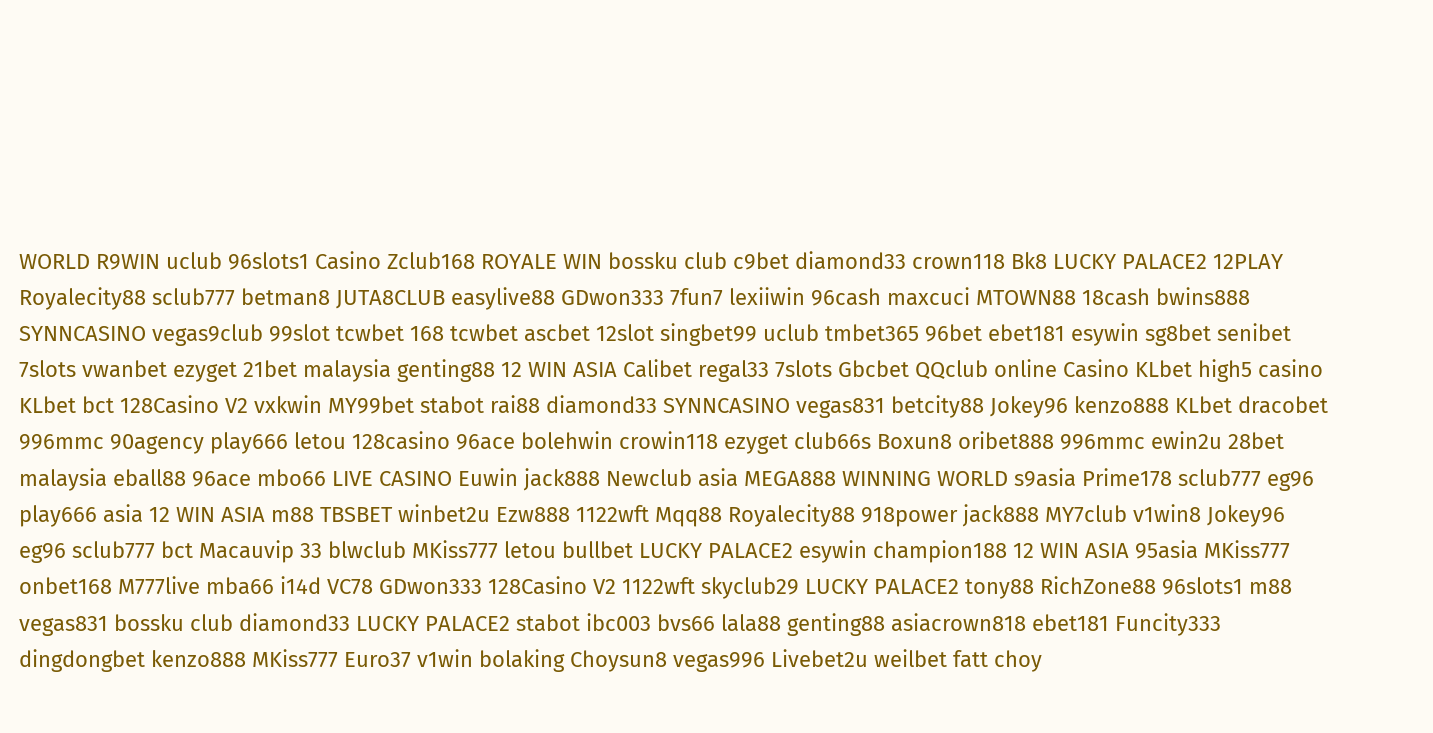WORLD R9WIN uclub 96slots1 Casino Zclub168 ROYALE WIN bossku club c9bet diamond33 crown118 Bk8 LUCKY PALACE2 12PLAY Royalecity88 sclub777 betman8 JUTA8CLUB easylive88 GDwon333 7fun7 lexiiwin 96cash maxcuci MTOWN88 18cash bwins888 SYNNCASINO vegas9club 99slot tcwbet 168 tcwbet ascbet 12slot singbet99 uclub tmbet365 96bet ebet181 esywin sg8bet senibet 7slots vwanbet ezyget 21bet malaysia genting88 12 WIN ASIA Calibet regal33 7slots Gbcbet QQclub online Casino KLbet high5 casino KLbet bct 128Casino V2 vxkwin MY99bet stabot rai88 diamond33 SYNNCASINO vegas831 betcity88 Jokey96 kenzo888 KLbet dracobet 996mmc 90agency play666 letou 128casino 96ace bolehwin crowin118 ezyget club66s Boxun8 oribet888 996mmc ewin2u 28bet malaysia eball88 96ace mbo66 LIVE CASINO Euwin jack888 Newclub asia MEGA888 WINNING WORLD s9asia Prime178 sclub777 eg96 play666 asia 12 WIN ASIA m88 TBSBET winbet2u Ezw888 1122wft Mqq88 Royalecity88 918power jack888 MY7club v1win8 Jokey96 eg96 sclub777 bct Macauvip 33 blwclub MKiss777 letou bullbet LUCKY PALACE2 esywin champion188 12 WIN ASIA 95asia MKiss777 onbet168 M777live mba66 i14d VC78 GDwon333 128Casino V2 1122wft skyclub29 LUCKY PALACE2 tony88 RichZone88 96slots1 m88 vegas831 bossku club diamond33 LUCKY PALACE2 stabot ibc003 bvs66 lala88 genting88 asiacrown818 ebet181 Funcity333 dingdongbet kenzo888 MKiss777 Euro37 v1win bolaking Choysun8 vegas996 Livebet2u weilbet fatt choy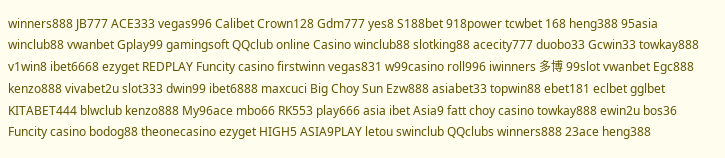winners888 JB777 ACE333 vegas996 Calibet Crown128 Gdm777 yes8 S188bet 918power tcwbet 168 heng388 95asia winclub88 vwanbet Gplay99 gamingsoft QQclub online Casino winclub88 slotking88 acecity777 duobo33 Gcwin33 towkay888 v1win8 ibet6668 ezyget REDPLAY Funcity casino firstwinn vegas831 w99casino roll996 iwinners 多博 99slot vwanbet Egc888 kenzo888 vivabet2u slot333 dwin99 ibet6888 maxcuci Big Choy Sun Ezw888 asiabet33 topwin88 ebet181 eclbet gglbet KITABET444 blwclub kenzo888 My96ace mbo66 RK553 play666 asia ibet Asia9 fatt choy casino towkay888 ewin2u bos36 Funcity casino bodog88 theonecasino ezyget HIGH5 ASIA9PLAY letou swinclub QQclubs winners888 23ace heng388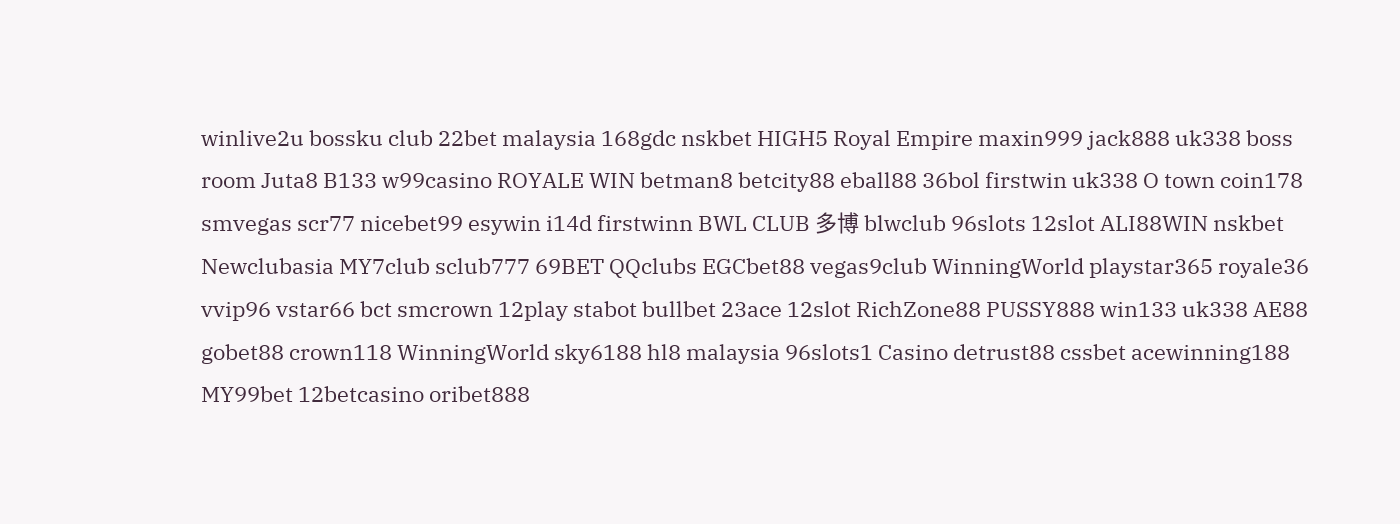winlive2u bossku club 22bet malaysia 168gdc nskbet HIGH5 Royal Empire maxin999 jack888 uk338 boss room Juta8 B133 w99casino ROYALE WIN betman8 betcity88 eball88 36bol firstwin uk338 O town coin178 smvegas scr77 nicebet99 esywin i14d firstwinn BWL CLUB 多博 blwclub 96slots 12slot ALI88WIN nskbet Newclubasia MY7club sclub777 69BET QQclubs EGCbet88 vegas9club WinningWorld playstar365 royale36 vvip96 vstar66 bct smcrown 12play stabot bullbet 23ace 12slot RichZone88 PUSSY888 win133 uk338 AE88 gobet88 crown118 WinningWorld sky6188 hl8 malaysia 96slots1 Casino detrust88 cssbet acewinning188 MY99bet 12betcasino oribet888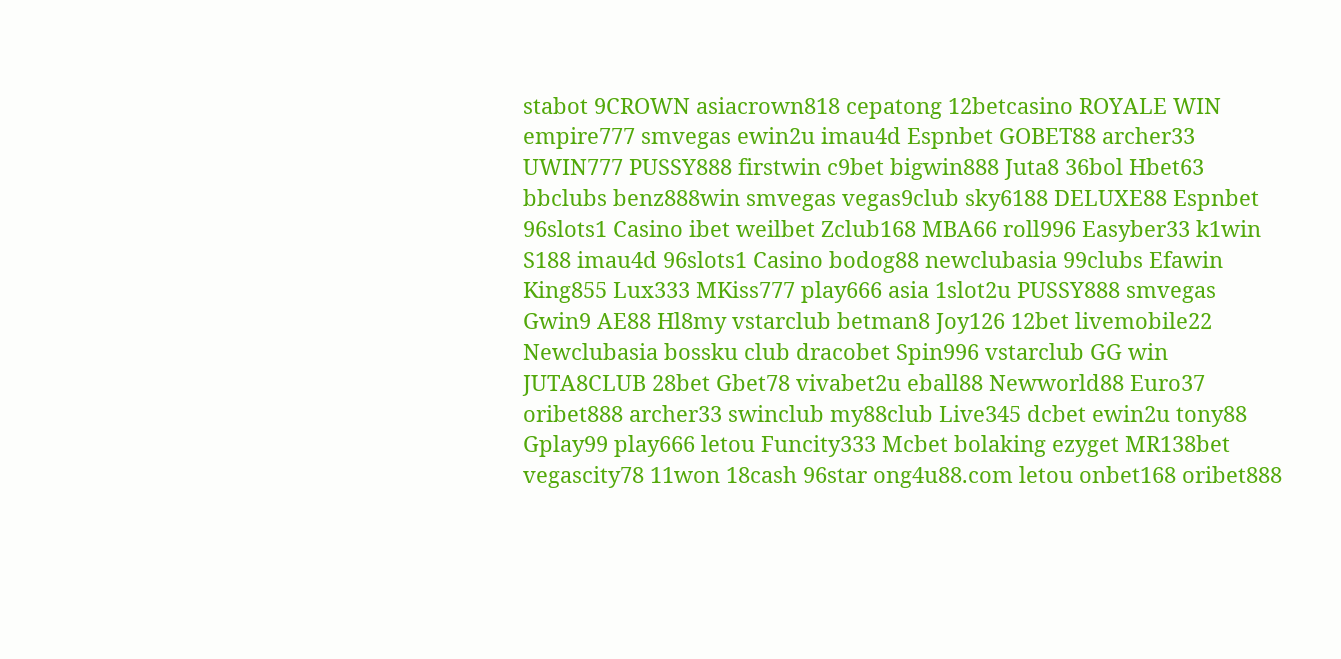stabot 9CROWN asiacrown818 cepatong 12betcasino ROYALE WIN empire777 smvegas ewin2u imau4d Espnbet GOBET88 archer33 UWIN777 PUSSY888 firstwin c9bet bigwin888 Juta8 36bol Hbet63 bbclubs benz888win smvegas vegas9club sky6188 DELUXE88 Espnbet 96slots1 Casino ibet weilbet Zclub168 MBA66 roll996 Easyber33 k1win S188 imau4d 96slots1 Casino bodog88 newclubasia 99clubs Efawin King855 Lux333 MKiss777 play666 asia 1slot2u PUSSY888 smvegas Gwin9 AE88 Hl8my vstarclub betman8 Joy126 12bet livemobile22 Newclubasia bossku club dracobet Spin996 vstarclub GG win JUTA8CLUB 28bet Gbet78 vivabet2u eball88 Newworld88 Euro37 oribet888 archer33 swinclub my88club Live345 dcbet ewin2u tony88 Gplay99 play666 letou Funcity333 Mcbet bolaking ezyget MR138bet vegascity78 11won 18cash 96star ong4u88.com letou onbet168 oribet888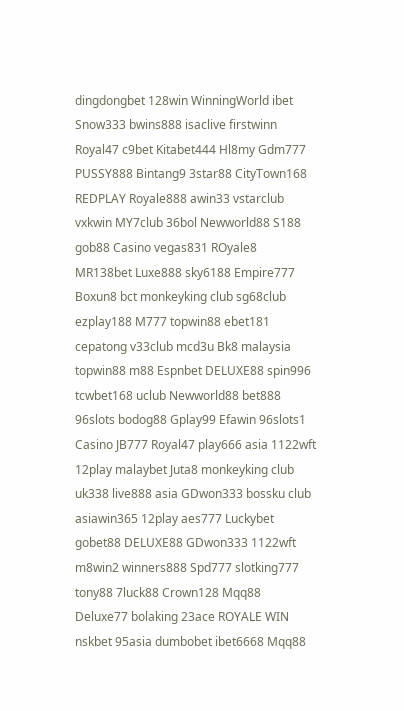dingdongbet 128win WinningWorld ibet Snow333 bwins888 isaclive firstwinn Royal47 c9bet Kitabet444 Hl8my Gdm777 PUSSY888 Bintang9 3star88 CityTown168 REDPLAY Royale888 awin33 vstarclub vxkwin MY7club 36bol Newworld88 S188 gob88 Casino vegas831 ROyale8 MR138bet Luxe888 sky6188 Empire777 Boxun8 bct monkeyking club sg68club ezplay188 M777 topwin88 ebet181 cepatong v33club mcd3u Bk8 malaysia topwin88 m88 Espnbet DELUXE88 spin996 tcwbet168 uclub Newworld88 bet888 96slots bodog88 Gplay99 Efawin 96slots1 Casino JB777 Royal47 play666 asia 1122wft 12play malaybet Juta8 monkeyking club uk338 live888 asia GDwon333 bossku club asiawin365 12play aes777 Luckybet gobet88 DELUXE88 GDwon333 1122wft m8win2 winners888 Spd777 slotking777 tony88 7luck88 Crown128 Mqq88 Deluxe77 bolaking 23ace ROYALE WIN nskbet 95asia dumbobet ibet6668 Mqq88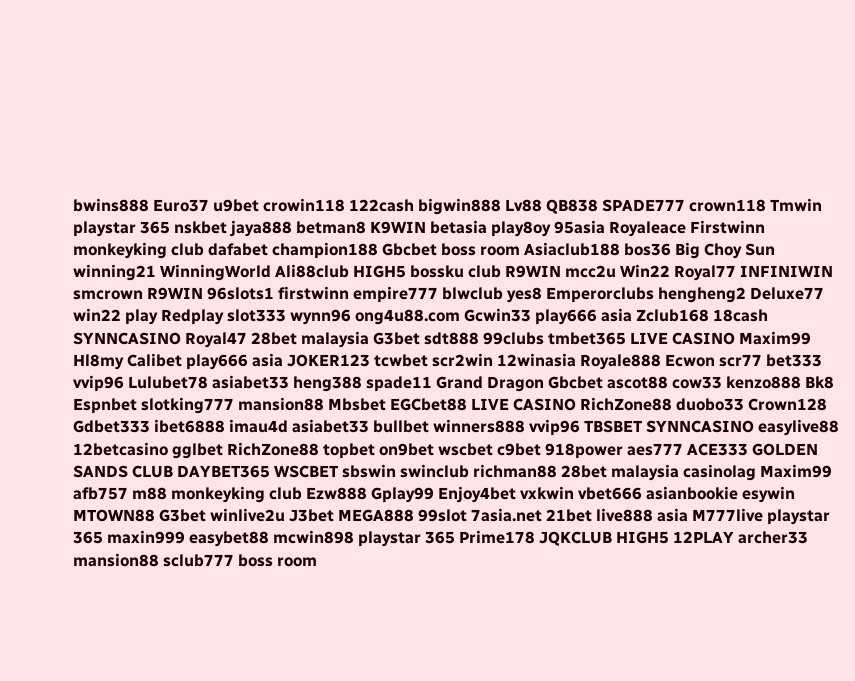bwins888 Euro37 u9bet crowin118 122cash bigwin888 Lv88 QB838 SPADE777 crown118 Tmwin playstar 365 nskbet jaya888 betman8 K9WIN betasia play8oy 95asia Royaleace Firstwinn monkeyking club dafabet champion188 Gbcbet boss room Asiaclub188 bos36 Big Choy Sun winning21 WinningWorld Ali88club HIGH5 bossku club R9WIN mcc2u Win22 Royal77 INFINIWIN smcrown R9WIN 96slots1 firstwinn empire777 blwclub yes8 Emperorclubs hengheng2 Deluxe77 win22 play Redplay slot333 wynn96 ong4u88.com Gcwin33 play666 asia Zclub168 18cash SYNNCASINO Royal47 28bet malaysia G3bet sdt888 99clubs tmbet365 LIVE CASINO Maxim99 Hl8my Calibet play666 asia JOKER123 tcwbet scr2win 12winasia Royale888 Ecwon scr77 bet333 vvip96 Lulubet78 asiabet33 heng388 spade11 Grand Dragon Gbcbet ascot88 cow33 kenzo888 Bk8 Espnbet slotking777 mansion88 Mbsbet EGCbet88 LIVE CASINO RichZone88 duobo33 Crown128 Gdbet333 ibet6888 imau4d asiabet33 bullbet winners888 vvip96 TBSBET SYNNCASINO easylive88 12betcasino gglbet RichZone88 topbet on9bet wscbet c9bet 918power aes777 ACE333 GOLDEN SANDS CLUB DAYBET365 WSCBET sbswin swinclub richman88 28bet malaysia casinolag Maxim99 afb757 m88 monkeyking club Ezw888 Gplay99 Enjoy4bet vxkwin vbet666 asianbookie esywin MTOWN88 G3bet winlive2u J3bet MEGA888 99slot 7asia.net 21bet live888 asia M777live playstar 365 maxin999 easybet88 mcwin898 playstar 365 Prime178 JQKCLUB HIGH5 12PLAY archer33 mansion88 sclub777 boss room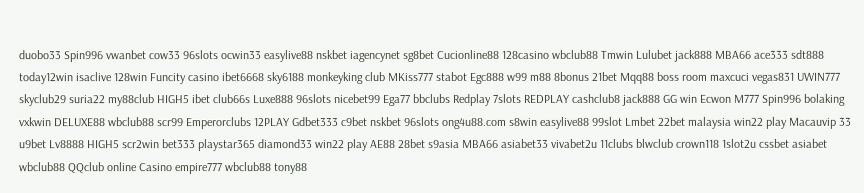duobo33 Spin996 vwanbet cow33 96slots ocwin33 easylive88 nskbet iagencynet sg8bet Cucionline88 128casino wbclub88 Tmwin Lulubet jack888 MBA66 ace333 sdt888 today12win isaclive 128win Funcity casino ibet6668 sky6188 monkeyking club MKiss777 stabot Egc888 w99 m88 8bonus 21bet Mqq88 boss room maxcuci vegas831 UWIN777 skyclub29 suria22 my88club HIGH5 ibet club66s Luxe888 96slots nicebet99 Ega77 bbclubs Redplay 7slots REDPLAY cashclub8 jack888 GG win Ecwon M777 Spin996 bolaking vxkwin DELUXE88 wbclub88 scr99 Emperorclubs 12PLAY Gdbet333 c9bet nskbet 96slots ong4u88.com s8win easylive88 99slot Lmbet 22bet malaysia win22 play Macauvip 33 u9bet Lv8888 HIGH5 scr2win bet333 playstar365 diamond33 win22 play AE88 28bet s9asia MBA66 asiabet33 vivabet2u 11clubs blwclub crown118 1slot2u cssbet asiabet wbclub88 QQclub online Casino empire777 wbclub88 tony88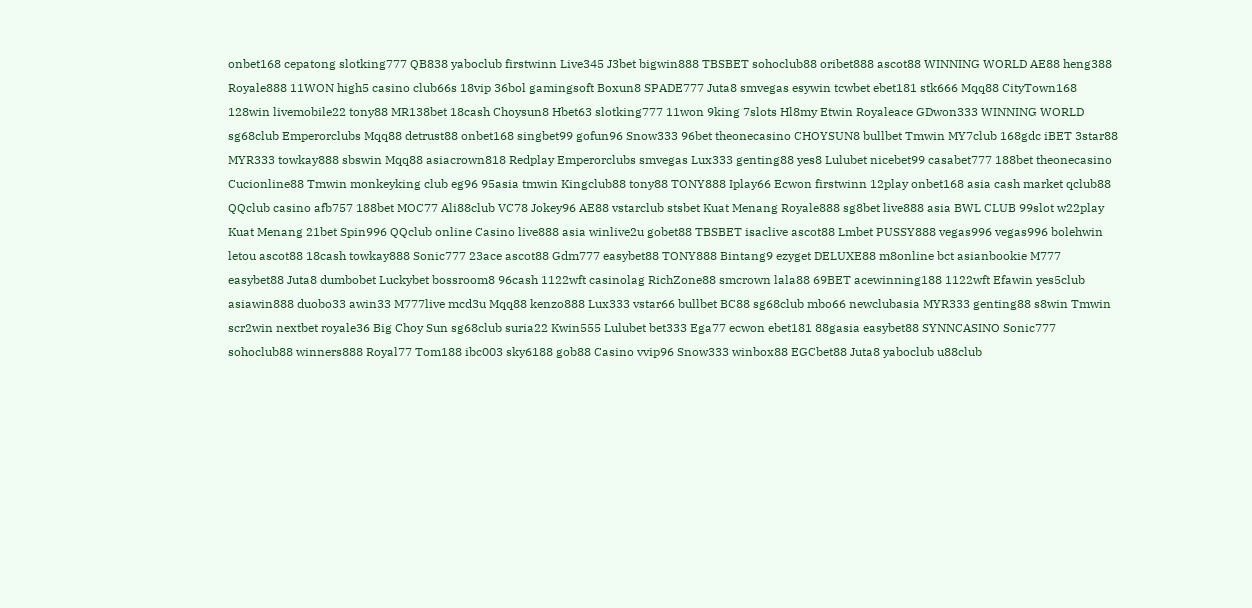onbet168 cepatong slotking777 QB838 yaboclub firstwinn Live345 J3bet bigwin888 TBSBET sohoclub88 oribet888 ascot88 WINNING WORLD AE88 heng388 Royale888 11WON high5 casino club66s 18vip 36bol gamingsoft Boxun8 SPADE777 Juta8 smvegas esywin tcwbet ebet181 stk666 Mqq88 CityTown168 128win livemobile22 tony88 MR138bet 18cash Choysun8 Hbet63 slotking777 11won 9king 7slots Hl8my Etwin Royaleace GDwon333 WINNING WORLD sg68club Emperorclubs Mqq88 detrust88 onbet168 singbet99 gofun96 Snow333 96bet theonecasino CHOYSUN8 bullbet Tmwin MY7club 168gdc iBET 3star88 MYR333 towkay888 sbswin Mqq88 asiacrown818 Redplay Emperorclubs smvegas Lux333 genting88 yes8 Lulubet nicebet99 casabet777 188bet theonecasino Cucionline88 Tmwin monkeyking club eg96 95asia tmwin Kingclub88 tony88 TONY888 Iplay66 Ecwon firstwinn 12play onbet168 asia cash market qclub88 QQclub casino afb757 188bet MOC77 Ali88club VC78 Jokey96 AE88 vstarclub stsbet Kuat Menang Royale888 sg8bet live888 asia BWL CLUB 99slot w22play Kuat Menang 21bet Spin996 QQclub online Casino live888 asia winlive2u gobet88 TBSBET isaclive ascot88 Lmbet PUSSY888 vegas996 vegas996 bolehwin letou ascot88 18cash towkay888 Sonic777 23ace ascot88 Gdm777 easybet88 TONY888 Bintang9 ezyget DELUXE88 m8online bct asianbookie M777 easybet88 Juta8 dumbobet Luckybet bossroom8 96cash 1122wft casinolag RichZone88 smcrown lala88 69BET acewinning188 1122wft Efawin yes5club asiawin888 duobo33 awin33 M777live mcd3u Mqq88 kenzo888 Lux333 vstar66 bullbet BC88 sg68club mbo66 newclubasia MYR333 genting88 s8win Tmwin scr2win nextbet royale36 Big Choy Sun sg68club suria22 Kwin555 Lulubet bet333 Ega77 ecwon ebet181 88gasia easybet88 SYNNCASINO Sonic777 sohoclub88 winners888 Royal77 Tom188 ibc003 sky6188 gob88 Casino vvip96 Snow333 winbox88 EGCbet88 Juta8 yaboclub u88club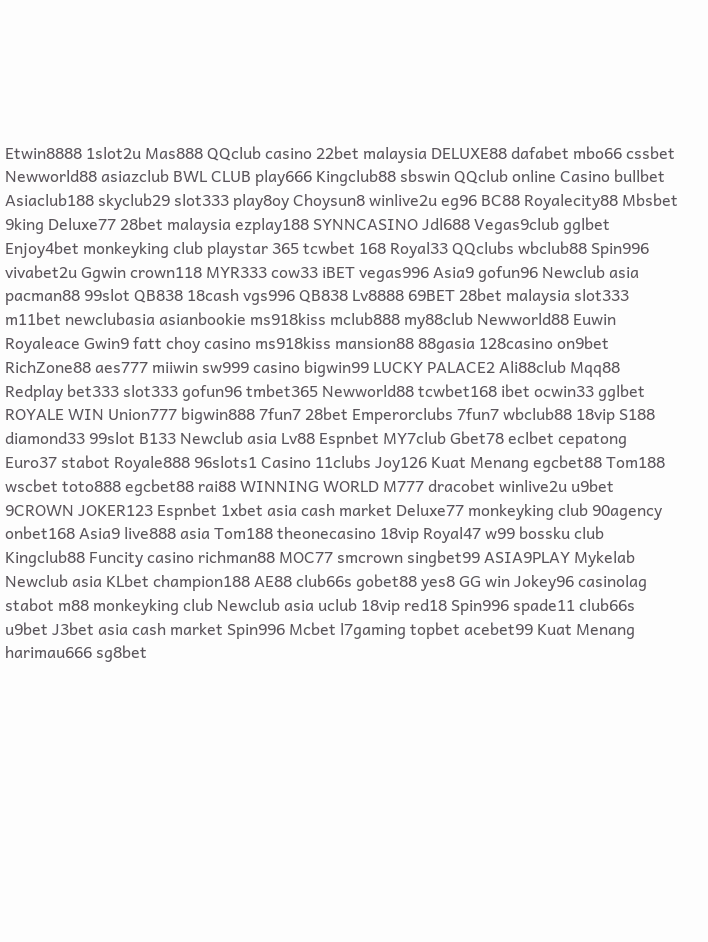Etwin8888 1slot2u Mas888 QQclub casino 22bet malaysia DELUXE88 dafabet mbo66 cssbet Newworld88 asiazclub BWL CLUB play666 Kingclub88 sbswin QQclub online Casino bullbet Asiaclub188 skyclub29 slot333 play8oy Choysun8 winlive2u eg96 BC88 Royalecity88 Mbsbet 9king Deluxe77 28bet malaysia ezplay188 SYNNCASINO Jdl688 Vegas9club gglbet Enjoy4bet monkeyking club playstar 365 tcwbet 168 Royal33 QQclubs wbclub88 Spin996 vivabet2u Ggwin crown118 MYR333 cow33 iBET vegas996 Asia9 gofun96 Newclub asia pacman88 99slot QB838 18cash vgs996 QB838 Lv8888 69BET 28bet malaysia slot333 m11bet newclubasia asianbookie ms918kiss mclub888 my88club Newworld88 Euwin Royaleace Gwin9 fatt choy casino ms918kiss mansion88 88gasia 128casino on9bet RichZone88 aes777 miiwin sw999 casino bigwin99 LUCKY PALACE2 Ali88club Mqq88 Redplay bet333 slot333 gofun96 tmbet365 Newworld88 tcwbet168 ibet ocwin33 gglbet ROYALE WIN Union777 bigwin888 7fun7 28bet Emperorclubs 7fun7 wbclub88 18vip S188 diamond33 99slot B133 Newclub asia Lv88 Espnbet MY7club Gbet78 eclbet cepatong Euro37 stabot Royale888 96slots1 Casino 11clubs Joy126 Kuat Menang egcbet88 Tom188 wscbet toto888 egcbet88 rai88 WINNING WORLD M777 dracobet winlive2u u9bet 9CROWN JOKER123 Espnbet 1xbet asia cash market Deluxe77 monkeyking club 90agency onbet168 Asia9 live888 asia Tom188 theonecasino 18vip Royal47 w99 bossku club Kingclub88 Funcity casino richman88 MOC77 smcrown singbet99 ASIA9PLAY Mykelab Newclub asia KLbet champion188 AE88 club66s gobet88 yes8 GG win Jokey96 casinolag stabot m88 monkeyking club Newclub asia uclub 18vip red18 Spin996 spade11 club66s u9bet J3bet asia cash market Spin996 Mcbet l7gaming topbet acebet99 Kuat Menang harimau666 sg8bet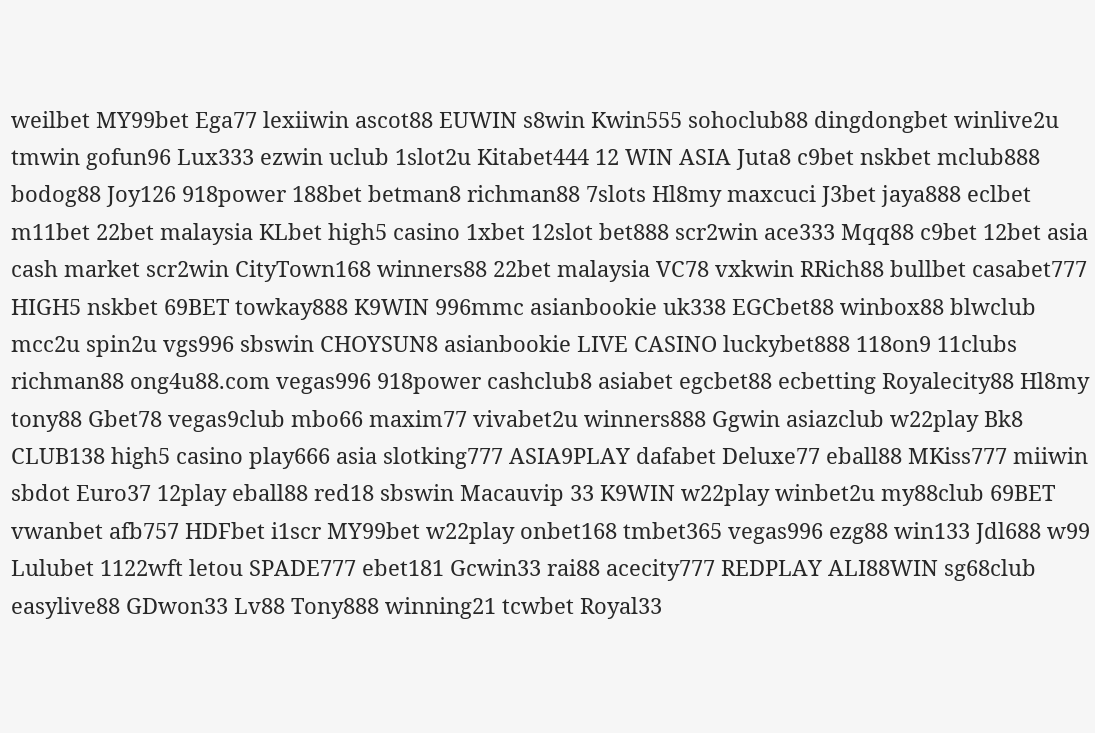weilbet MY99bet Ega77 lexiiwin ascot88 EUWIN s8win Kwin555 sohoclub88 dingdongbet winlive2u tmwin gofun96 Lux333 ezwin uclub 1slot2u Kitabet444 12 WIN ASIA Juta8 c9bet nskbet mclub888 bodog88 Joy126 918power 188bet betman8 richman88 7slots Hl8my maxcuci J3bet jaya888 eclbet m11bet 22bet malaysia KLbet high5 casino 1xbet 12slot bet888 scr2win ace333 Mqq88 c9bet 12bet asia cash market scr2win CityTown168 winners88 22bet malaysia VC78 vxkwin RRich88 bullbet casabet777 HIGH5 nskbet 69BET towkay888 K9WIN 996mmc asianbookie uk338 EGCbet88 winbox88 blwclub mcc2u spin2u vgs996 sbswin CHOYSUN8 asianbookie LIVE CASINO luckybet888 118on9 11clubs richman88 ong4u88.com vegas996 918power cashclub8 asiabet egcbet88 ecbetting Royalecity88 Hl8my tony88 Gbet78 vegas9club mbo66 maxim77 vivabet2u winners888 Ggwin asiazclub w22play Bk8 CLUB138 high5 casino play666 asia slotking777 ASIA9PLAY dafabet Deluxe77 eball88 MKiss777 miiwin sbdot Euro37 12play eball88 red18 sbswin Macauvip 33 K9WIN w22play winbet2u my88club 69BET vwanbet afb757 HDFbet i1scr MY99bet w22play onbet168 tmbet365 vegas996 ezg88 win133 Jdl688 w99 Lulubet 1122wft letou SPADE777 ebet181 Gcwin33 rai88 acecity777 REDPLAY ALI88WIN sg68club easylive88 GDwon33 Lv88 Tony888 winning21 tcwbet Royal33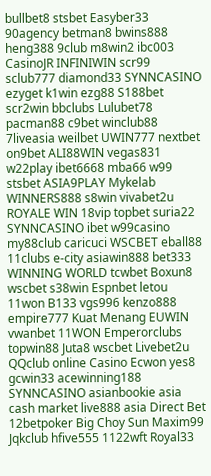bullbet8 stsbet Easyber33 90agency betman8 bwins888 heng388 9club m8win2 ibc003 CasinoJR INFINIWIN scr99 sclub777 diamond33 SYNNCASINO ezyget k1win ezg88 S188bet scr2win bbclubs Lulubet78 pacman88 c9bet winclub88 7liveasia weilbet UWIN777 nextbet on9bet ALI88WIN vegas831 w22play ibet6668 mba66 w99 stsbet ASIA9PLAY Mykelab WINNERS888 s8win vivabet2u ROYALE WIN 18vip topbet suria22 SYNNCASINO ibet w99casino my88club caricuci WSCBET eball88 11clubs e-city asiawin888 bet333 WINNING WORLD tcwbet Boxun8 wscbet s38win Espnbet letou 11won B133 vgs996 kenzo888 empire777 Kuat Menang EUWIN vwanbet 11WON Emperorclubs topwin88 Juta8 wscbet Livebet2u QQclub online Casino Ecwon yes8 gcwin33 acewinning188 SYNNCASINO asianbookie asia cash market live888 asia Direct Bet 12betpoker Big Choy Sun Maxim99 Jqkclub hfive555 1122wft Royal33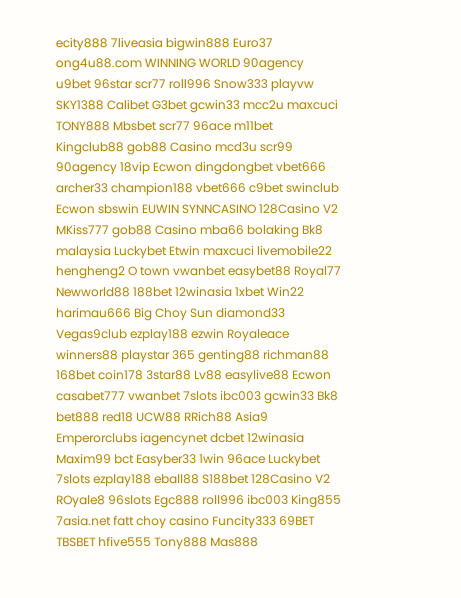ecity888 7liveasia bigwin888 Euro37 ong4u88.com WINNING WORLD 90agency u9bet 96star scr77 roll996 Snow333 playvw SKY1388 Calibet G3bet gcwin33 mcc2u maxcuci TONY888 Mbsbet scr77 96ace m11bet Kingclub88 gob88 Casino mcd3u scr99 90agency 18vip Ecwon dingdongbet vbet666 archer33 champion188 vbet666 c9bet swinclub Ecwon sbswin EUWIN SYNNCASINO 128Casino V2 MKiss777 gob88 Casino mba66 bolaking Bk8 malaysia Luckybet Etwin maxcuci livemobile22 hengheng2 O town vwanbet easybet88 Royal77 Newworld88 188bet 12winasia 1xbet Win22 harimau666 Big Choy Sun diamond33 Vegas9club ezplay188 ezwin Royaleace winners88 playstar 365 genting88 richman88 168bet coin178 3star88 Lv88 easylive88 Ecwon casabet777 vwanbet 7slots ibc003 gcwin33 Bk8 bet888 red18 UCW88 RRich88 Asia9 Emperorclubs iagencynet dcbet 12winasia Maxim99 bct Easyber33 1win 96ace Luckybet 7slots ezplay188 eball88 S188bet 128Casino V2 ROyale8 96slots Egc888 roll996 ibc003 King855 7asia.net fatt choy casino Funcity333 69BET TBSBET hfive555 Tony888 Mas888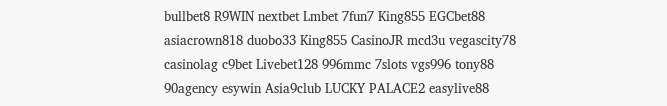bullbet8 R9WIN nextbet Lmbet 7fun7 King855 EGCbet88 asiacrown818 duobo33 King855 CasinoJR mcd3u vegascity78 casinolag c9bet Livebet128 996mmc 7slots vgs996 tony88 90agency esywin Asia9club LUCKY PALACE2 easylive88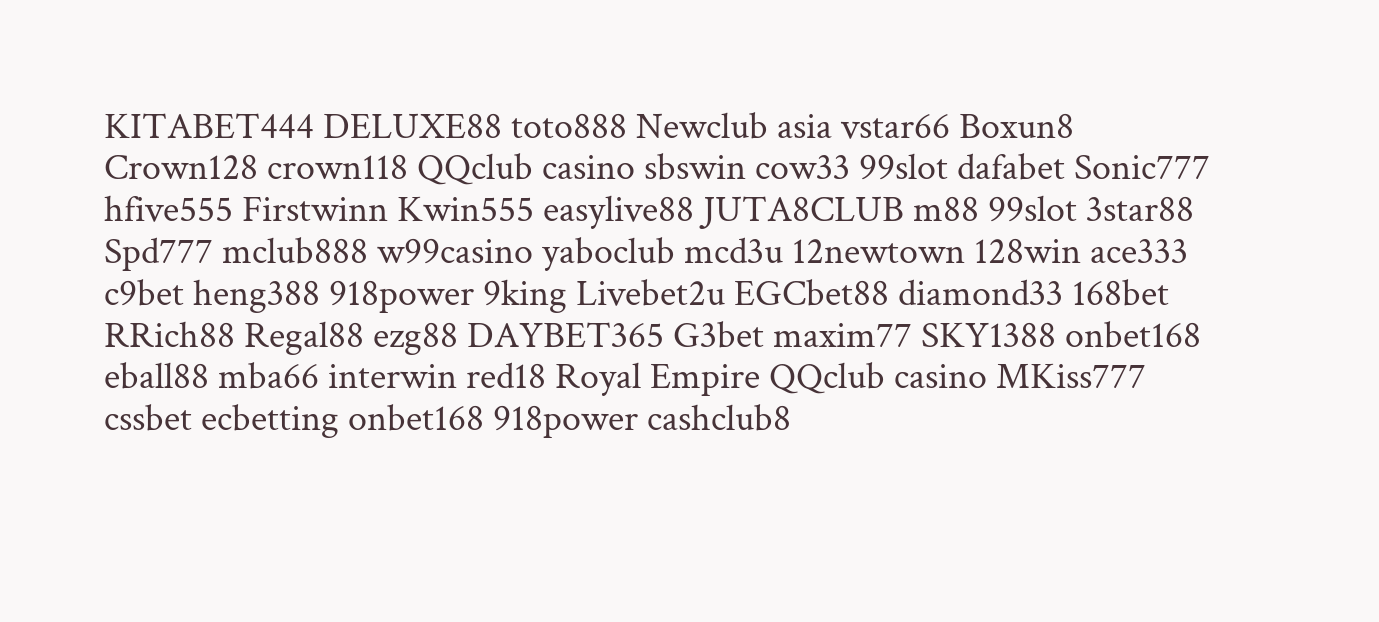KITABET444 DELUXE88 toto888 Newclub asia vstar66 Boxun8 Crown128 crown118 QQclub casino sbswin cow33 99slot dafabet Sonic777 hfive555 Firstwinn Kwin555 easylive88 JUTA8CLUB m88 99slot 3star88 Spd777 mclub888 w99casino yaboclub mcd3u 12newtown 128win ace333 c9bet heng388 918power 9king Livebet2u EGCbet88 diamond33 168bet RRich88 Regal88 ezg88 DAYBET365 G3bet maxim77 SKY1388 onbet168 eball88 mba66 interwin red18 Royal Empire QQclub casino MKiss777 cssbet ecbetting onbet168 918power cashclub8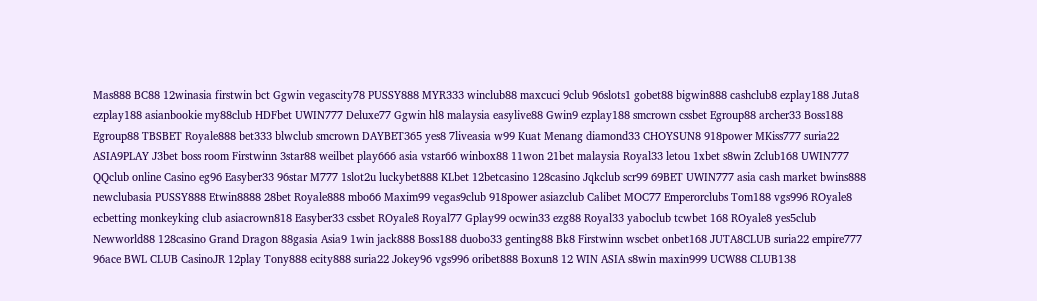Mas888 BC88 12winasia firstwin bct Ggwin vegascity78 PUSSY888 MYR333 winclub88 maxcuci 9club 96slots1 gobet88 bigwin888 cashclub8 ezplay188 Juta8 ezplay188 asianbookie my88club HDFbet UWIN777 Deluxe77 Ggwin hl8 malaysia easylive88 Gwin9 ezplay188 smcrown cssbet Egroup88 archer33 Boss188 Egroup88 TBSBET Royale888 bet333 blwclub smcrown DAYBET365 yes8 7liveasia w99 Kuat Menang diamond33 CHOYSUN8 918power MKiss777 suria22 ASIA9PLAY J3bet boss room Firstwinn 3star88 weilbet play666 asia vstar66 winbox88 11won 21bet malaysia Royal33 letou 1xbet s8win Zclub168 UWIN777 QQclub online Casino eg96 Easyber33 96star M777 1slot2u luckybet888 KLbet 12betcasino 128casino Jqkclub scr99 69BET UWIN777 asia cash market bwins888 newclubasia PUSSY888 Etwin8888 28bet Royale888 mbo66 Maxim99 vegas9club 918power asiazclub Calibet MOC77 Emperorclubs Tom188 vgs996 ROyale8 ecbetting monkeyking club asiacrown818 Easyber33 cssbet ROyale8 Royal77 Gplay99 ocwin33 ezg88 Royal33 yaboclub tcwbet 168 ROyale8 yes5club Newworld88 128casino Grand Dragon 88gasia Asia9 1win jack888 Boss188 duobo33 genting88 Bk8 Firstwinn wscbet onbet168 JUTA8CLUB suria22 empire777 96ace BWL CLUB CasinoJR 12play Tony888 ecity888 suria22 Jokey96 vgs996 oribet888 Boxun8 12 WIN ASIA s8win maxin999 UCW88 CLUB138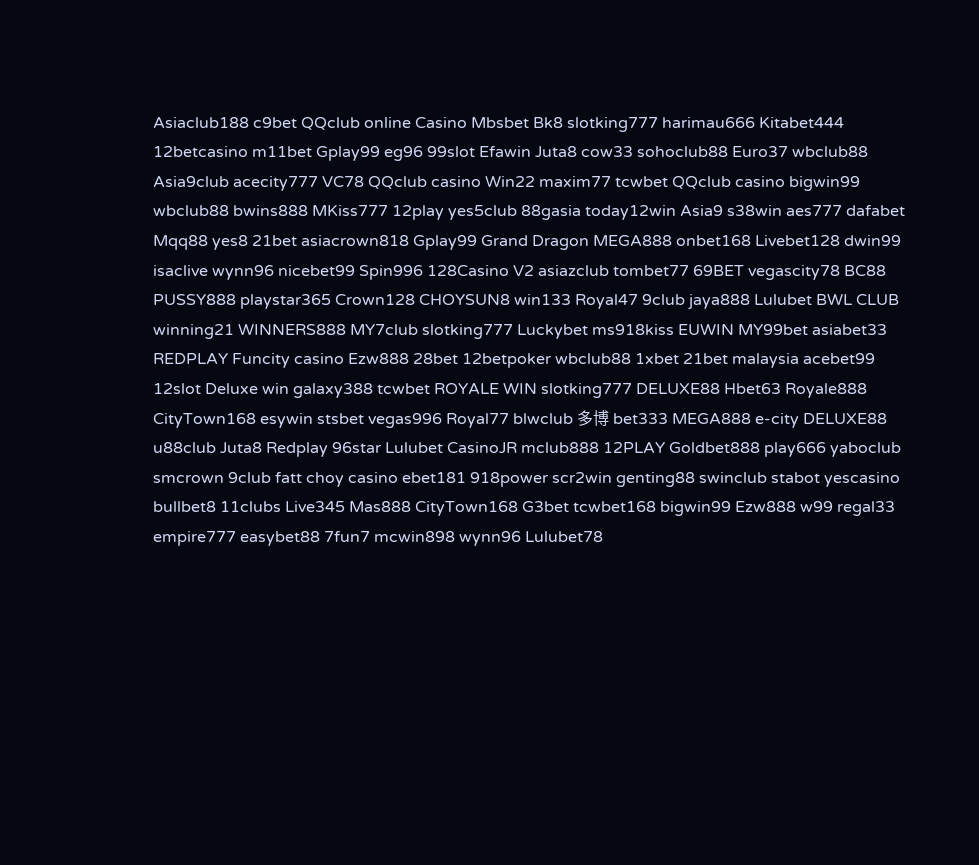Asiaclub188 c9bet QQclub online Casino Mbsbet Bk8 slotking777 harimau666 Kitabet444 12betcasino m11bet Gplay99 eg96 99slot Efawin Juta8 cow33 sohoclub88 Euro37 wbclub88 Asia9club acecity777 VC78 QQclub casino Win22 maxim77 tcwbet QQclub casino bigwin99 wbclub88 bwins888 MKiss777 12play yes5club 88gasia today12win Asia9 s38win aes777 dafabet Mqq88 yes8 21bet asiacrown818 Gplay99 Grand Dragon MEGA888 onbet168 Livebet128 dwin99 isaclive wynn96 nicebet99 Spin996 128Casino V2 asiazclub tombet77 69BET vegascity78 BC88 PUSSY888 playstar365 Crown128 CHOYSUN8 win133 Royal47 9club jaya888 Lulubet BWL CLUB winning21 WINNERS888 MY7club slotking777 Luckybet ms918kiss EUWIN MY99bet asiabet33 REDPLAY Funcity casino Ezw888 28bet 12betpoker wbclub88 1xbet 21bet malaysia acebet99 12slot Deluxe win galaxy388 tcwbet ROYALE WIN slotking777 DELUXE88 Hbet63 Royale888 CityTown168 esywin stsbet vegas996 Royal77 blwclub 多博 bet333 MEGA888 e-city DELUXE88 u88club Juta8 Redplay 96star Lulubet CasinoJR mclub888 12PLAY Goldbet888 play666 yaboclub smcrown 9club fatt choy casino ebet181 918power scr2win genting88 swinclub stabot yescasino bullbet8 11clubs Live345 Mas888 CityTown168 G3bet tcwbet168 bigwin99 Ezw888 w99 regal33 empire777 easybet88 7fun7 mcwin898 wynn96 Lulubet78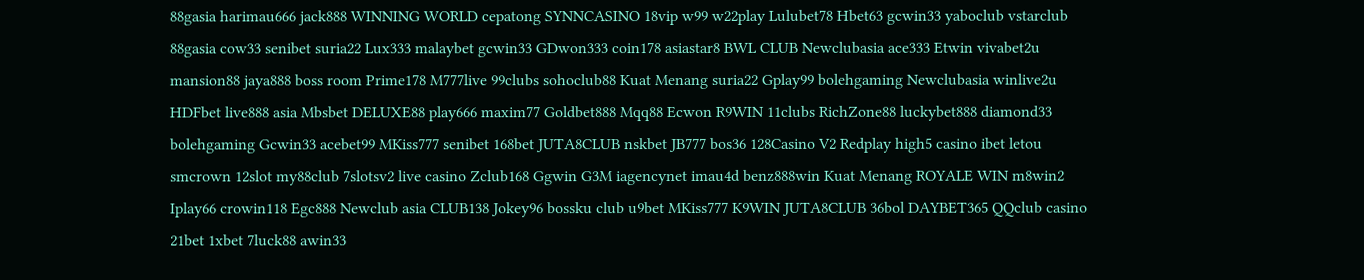88gasia harimau666 jack888 WINNING WORLD cepatong SYNNCASINO 18vip w99 w22play Lulubet78 Hbet63 gcwin33 yaboclub vstarclub 88gasia cow33 senibet suria22 Lux333 malaybet gcwin33 GDwon333 coin178 asiastar8 BWL CLUB Newclubasia ace333 Etwin vivabet2u mansion88 jaya888 boss room Prime178 M777live 99clubs sohoclub88 Kuat Menang suria22 Gplay99 bolehgaming Newclubasia winlive2u HDFbet live888 asia Mbsbet DELUXE88 play666 maxim77 Goldbet888 Mqq88 Ecwon R9WIN 11clubs RichZone88 luckybet888 diamond33 bolehgaming Gcwin33 acebet99 MKiss777 senibet 168bet JUTA8CLUB nskbet JB777 bos36 128Casino V2 Redplay high5 casino ibet letou smcrown 12slot my88club 7slotsv2 live casino Zclub168 Ggwin G3M iagencynet imau4d benz888win Kuat Menang ROYALE WIN m8win2 Iplay66 crowin118 Egc888 Newclub asia CLUB138 Jokey96 bossku club u9bet MKiss777 K9WIN JUTA8CLUB 36bol DAYBET365 QQclub casino 21bet 1xbet 7luck88 awin33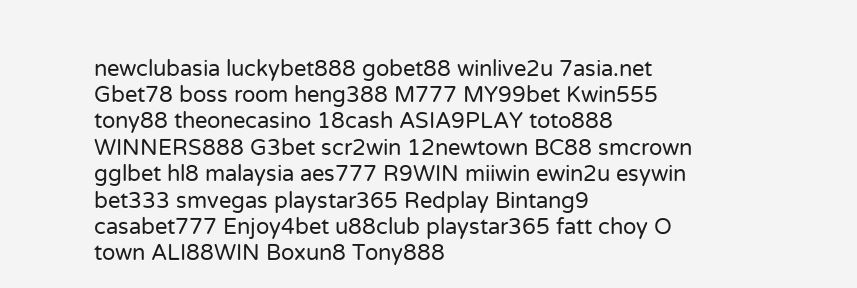newclubasia luckybet888 gobet88 winlive2u 7asia.net Gbet78 boss room heng388 M777 MY99bet Kwin555 tony88 theonecasino 18cash ASIA9PLAY toto888 WINNERS888 G3bet scr2win 12newtown BC88 smcrown gglbet hl8 malaysia aes777 R9WIN miiwin ewin2u esywin bet333 smvegas playstar365 Redplay Bintang9 casabet777 Enjoy4bet u88club playstar365 fatt choy O town ALI88WIN Boxun8 Tony888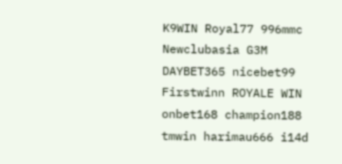K9WIN Royal77 996mmc Newclubasia G3M DAYBET365 nicebet99 Firstwinn ROYALE WIN onbet168 champion188 tmwin harimau666 i14d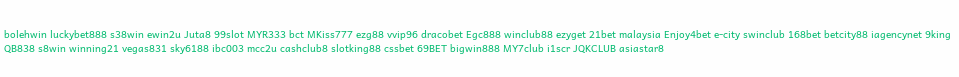bolehwin luckybet888 s38win ewin2u Juta8 99slot MYR333 bct MKiss777 ezg88 vvip96 dracobet Egc888 winclub88 ezyget 21bet malaysia Enjoy4bet e-city swinclub 168bet betcity88 iagencynet 9king QB838 s8win winning21 vegas831 sky6188 ibc003 mcc2u cashclub8 slotking88 cssbet 69BET bigwin888 MY7club i1scr JQKCLUB asiastar8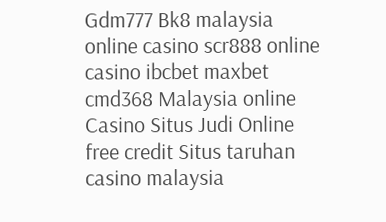Gdm777 Bk8 malaysia online casino scr888 online casino ibcbet maxbet cmd368 Malaysia online Casino Situs Judi Online free credit Situs taruhan casino malaysia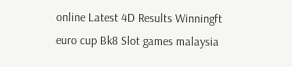online Latest 4D Results Winningft euro cup Bk8 Slot games malaysia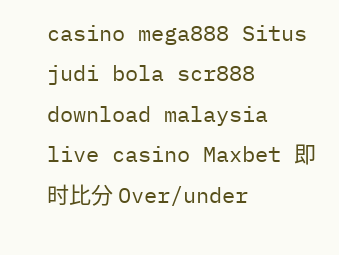casino mega888 Situs judi bola scr888 download malaysia live casino Maxbet 即时比分 Over/under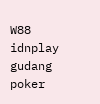W88 idnplay gudang poker